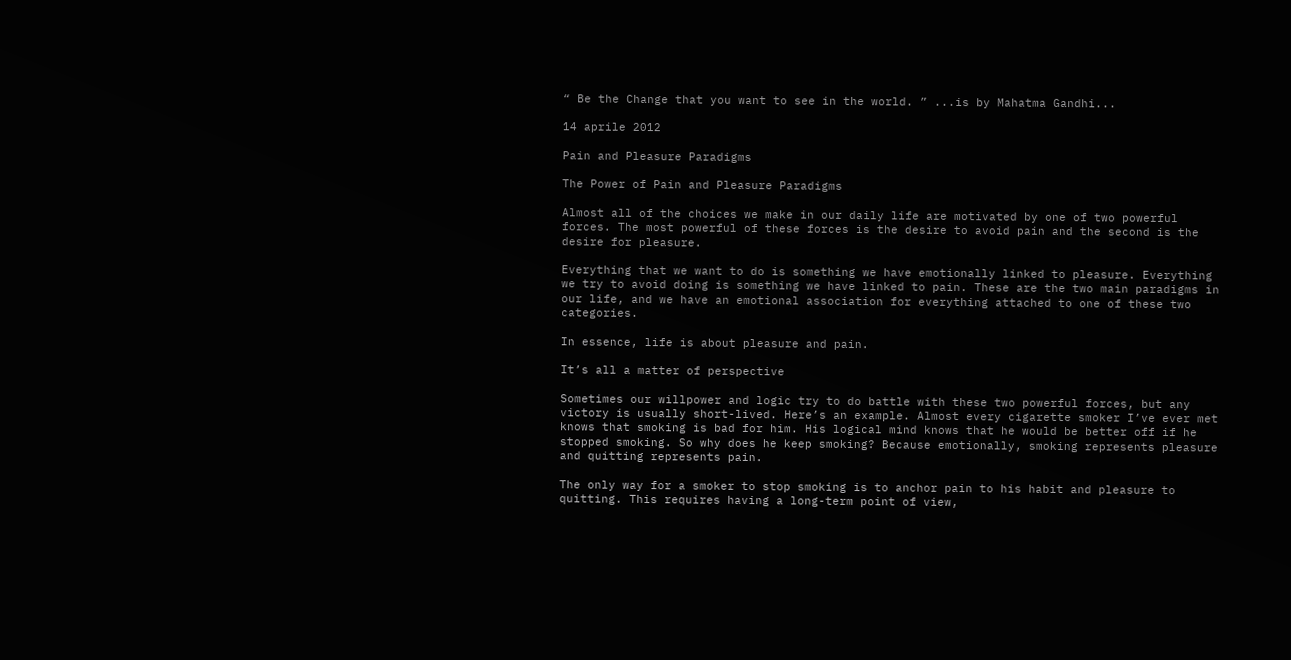“ Be the Change that you want to see in the world. ” ...is by Mahatma Gandhi...

14 aprile 2012

Pain and Pleasure Paradigms

The Power of Pain and Pleasure Paradigms

Almost all of the choices we make in our daily life are motivated by one of two powerful forces. The most powerful of these forces is the desire to avoid pain and the second is the desire for pleasure.

Everything that we want to do is something we have emotionally linked to pleasure. Everything we try to avoid doing is something we have linked to pain. These are the two main paradigms in our life, and we have an emotional association for everything attached to one of these two categories.

In essence, life is about pleasure and pain.

It’s all a matter of perspective

Sometimes our willpower and logic try to do battle with these two powerful forces, but any victory is usually short-lived. Here’s an example. Almost every cigarette smoker I’ve ever met knows that smoking is bad for him. His logical mind knows that he would be better off if he stopped smoking. So why does he keep smoking? Because emotionally, smoking represents pleasure and quitting represents pain.

The only way for a smoker to stop smoking is to anchor pain to his habit and pleasure to quitting. This requires having a long-term point of view,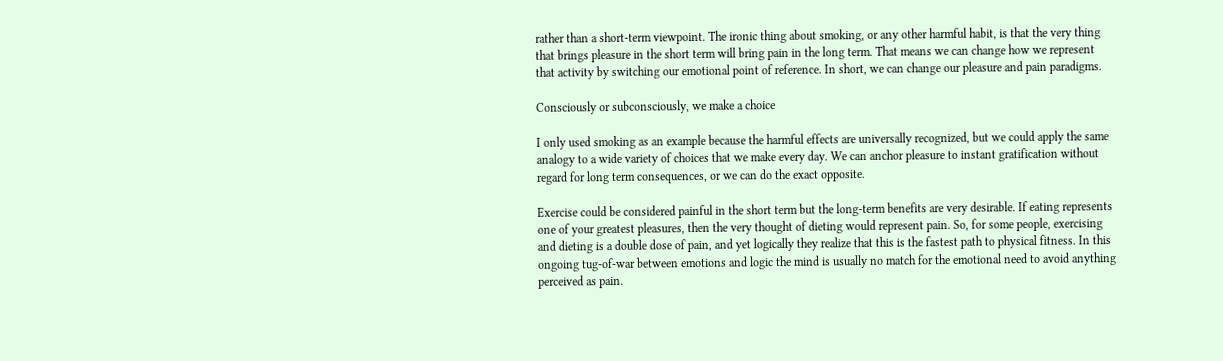rather than a short-term viewpoint. The ironic thing about smoking, or any other harmful habit, is that the very thing that brings pleasure in the short term will bring pain in the long term. That means we can change how we represent that activity by switching our emotional point of reference. In short, we can change our pleasure and pain paradigms.

Consciously or subconsciously, we make a choice

I only used smoking as an example because the harmful effects are universally recognized, but we could apply the same analogy to a wide variety of choices that we make every day. We can anchor pleasure to instant gratification without regard for long term consequences, or we can do the exact opposite.

Exercise could be considered painful in the short term but the long-term benefits are very desirable. If eating represents one of your greatest pleasures, then the very thought of dieting would represent pain. So, for some people, exercising and dieting is a double dose of pain, and yet logically they realize that this is the fastest path to physical fitness. In this ongoing tug-of-war between emotions and logic the mind is usually no match for the emotional need to avoid anything perceived as pain.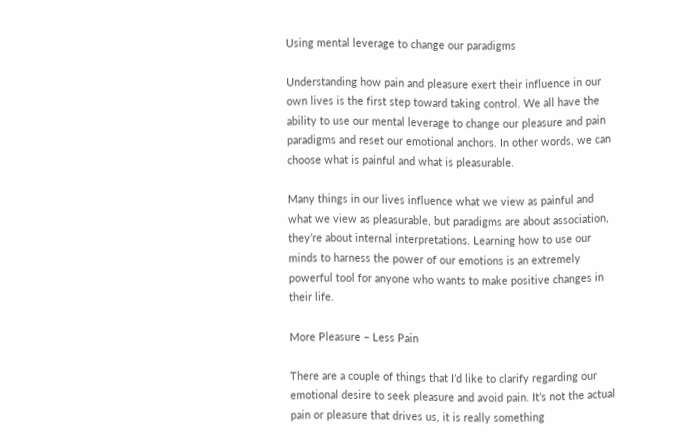Using mental leverage to change our paradigms

Understanding how pain and pleasure exert their influence in our own lives is the first step toward taking control. We all have the ability to use our mental leverage to change our pleasure and pain paradigms and reset our emotional anchors. In other words, we can choose what is painful and what is pleasurable.

Many things in our lives influence what we view as painful and what we view as pleasurable, but paradigms are about association, they’re about internal interpretations. Learning how to use our minds to harness the power of our emotions is an extremely powerful tool for anyone who wants to make positive changes in their life.

More Pleasure – Less Pain

There are a couple of things that I’d like to clarify regarding our emotional desire to seek pleasure and avoid pain. It’s not the actual pain or pleasure that drives us, it is really something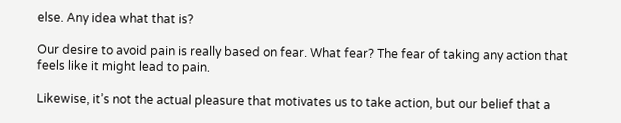else. Any idea what that is?

Our desire to avoid pain is really based on fear. What fear? The fear of taking any action that feels like it might lead to pain.

Likewise, it’s not the actual pleasure that motivates us to take action, but our belief that a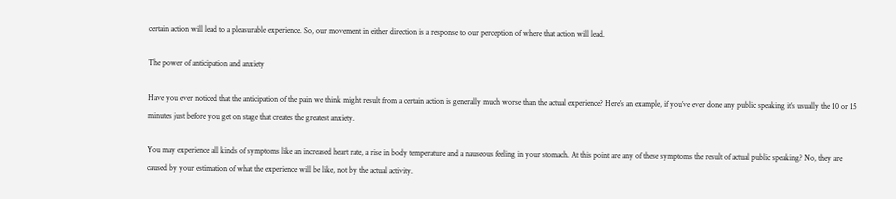certain action will lead to a pleasurable experience. So, our movement in either direction is a response to our perception of where that action will lead.

The power of anticipation and anxiety

Have you ever noticed that the anticipation of the pain we think might result from a certain action is generally much worse than the actual experience? Here’s an example, if you’ve ever done any public speaking it’s usually the 10 or 15 minutes just before you get on stage that creates the greatest anxiety.

You may experience all kinds of symptoms like an increased heart rate, a rise in body temperature and a nauseous feeling in your stomach. At this point are any of these symptoms the result of actual public speaking? No, they are caused by your estimation of what the experience will be like, not by the actual activity.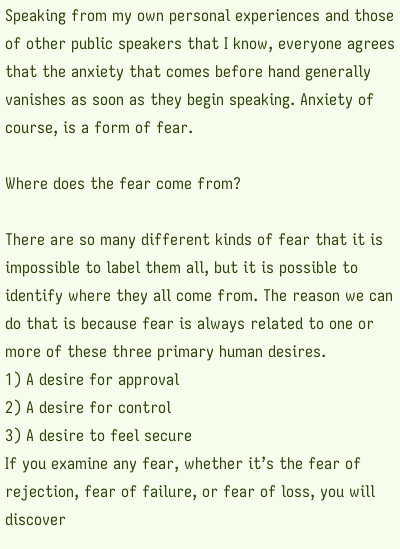Speaking from my own personal experiences and those of other public speakers that I know, everyone agrees that the anxiety that comes before hand generally vanishes as soon as they begin speaking. Anxiety of course, is a form of fear.

Where does the fear come from?

There are so many different kinds of fear that it is impossible to label them all, but it is possible to identify where they all come from. The reason we can do that is because fear is always related to one or more of these three primary human desires.
1) A desire for approval
2) A desire for control
3) A desire to feel secure
If you examine any fear, whether it’s the fear of rejection, fear of failure, or fear of loss, you will discover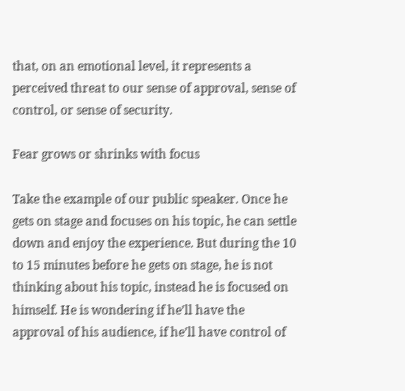that, on an emotional level, it represents a perceived threat to our sense of approval, sense of control, or sense of security.

Fear grows or shrinks with focus

Take the example of our public speaker. Once he gets on stage and focuses on his topic, he can settle down and enjoy the experience. But during the 10 to 15 minutes before he gets on stage, he is not thinking about his topic, instead he is focused on himself. He is wondering if he’ll have the approval of his audience, if he’ll have control of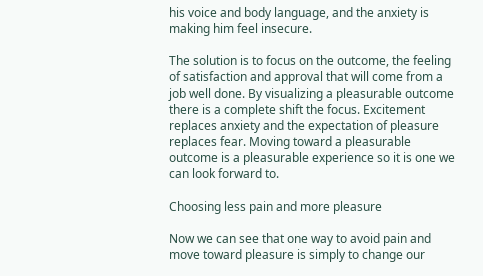his voice and body language, and the anxiety is making him feel insecure.

The solution is to focus on the outcome, the feeling of satisfaction and approval that will come from a job well done. By visualizing a pleasurable outcome there is a complete shift the focus. Excitement replaces anxiety and the expectation of pleasure replaces fear. Moving toward a pleasurable outcome is a pleasurable experience so it is one we can look forward to.

Choosing less pain and more pleasure

Now we can see that one way to avoid pain and move toward pleasure is simply to change our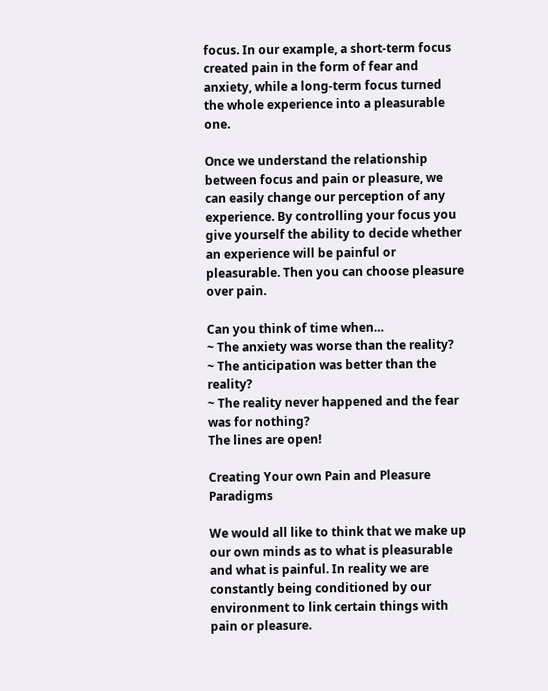focus. In our example, a short-term focus created pain in the form of fear and anxiety, while a long-term focus turned the whole experience into a pleasurable one.

Once we understand the relationship between focus and pain or pleasure, we can easily change our perception of any experience. By controlling your focus you give yourself the ability to decide whether an experience will be painful or pleasurable. Then you can choose pleasure over pain.

Can you think of time when…
~ The anxiety was worse than the reality?
~ The anticipation was better than the reality?
~ The reality never happened and the fear was for nothing?
The lines are open!

Creating Your own Pain and Pleasure Paradigms

We would all like to think that we make up our own minds as to what is pleasurable and what is painful. In reality we are constantly being conditioned by our environment to link certain things with pain or pleasure.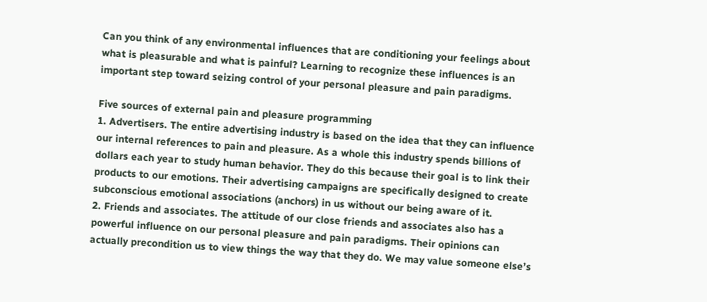Can you think of any environmental influences that are conditioning your feelings about what is pleasurable and what is painful? Learning to recognize these influences is an important step toward seizing control of your personal pleasure and pain paradigms.

Five sources of external pain and pleasure programming
1. Advertisers. The entire advertising industry is based on the idea that they can influence our internal references to pain and pleasure. As a whole this industry spends billions of dollars each year to study human behavior. They do this because their goal is to link their products to our emotions. Their advertising campaigns are specifically designed to create subconscious emotional associations (anchors) in us without our being aware of it.
2. Friends and associates. The attitude of our close friends and associates also has a powerful influence on our personal pleasure and pain paradigms. Their opinions can actually precondition us to view things the way that they do. We may value someone else’s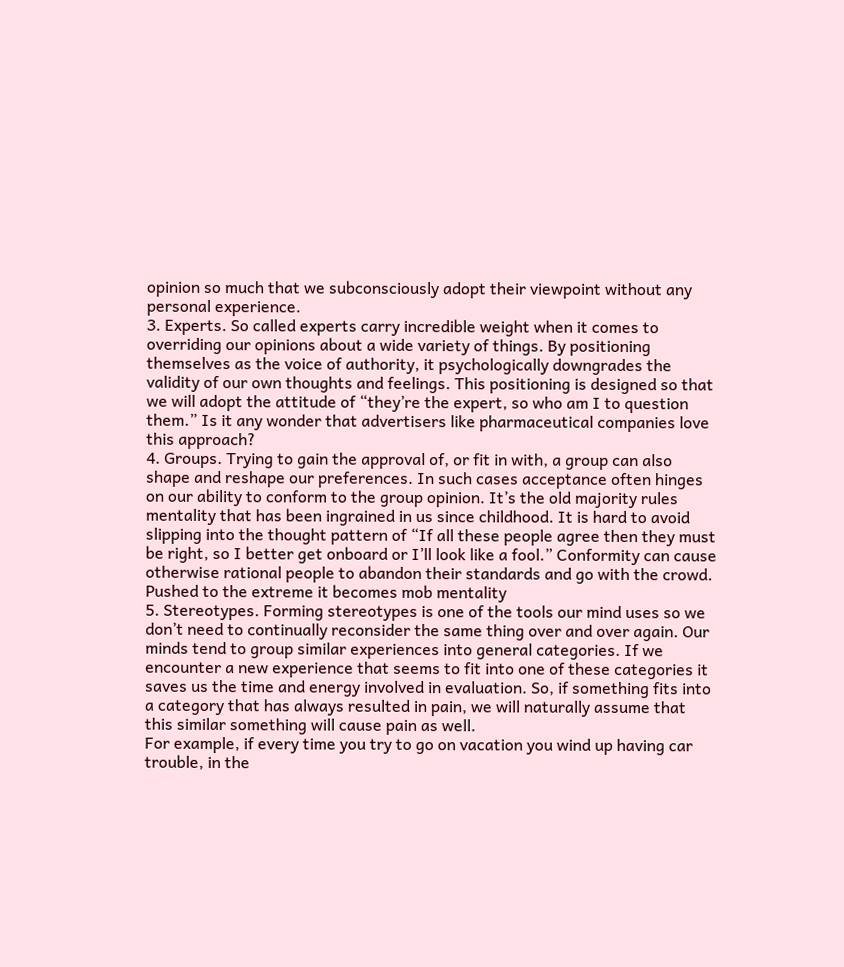opinion so much that we subconsciously adopt their viewpoint without any personal experience.
3. Experts. So called experts carry incredible weight when it comes to overriding our opinions about a wide variety of things. By positioning themselves as the voice of authority, it psychologically downgrades the validity of our own thoughts and feelings. This positioning is designed so that we will adopt the attitude of “they’re the expert, so who am I to question them.” Is it any wonder that advertisers like pharmaceutical companies love this approach?
4. Groups. Trying to gain the approval of, or fit in with, a group can also shape and reshape our preferences. In such cases acceptance often hinges on our ability to conform to the group opinion. It’s the old majority rules mentality that has been ingrained in us since childhood. It is hard to avoid slipping into the thought pattern of “If all these people agree then they must be right, so I better get onboard or I’ll look like a fool.” Conformity can cause otherwise rational people to abandon their standards and go with the crowd. Pushed to the extreme it becomes mob mentality
5. Stereotypes. Forming stereotypes is one of the tools our mind uses so we don’t need to continually reconsider the same thing over and over again. Our minds tend to group similar experiences into general categories. If we encounter a new experience that seems to fit into one of these categories it saves us the time and energy involved in evaluation. So, if something fits into a category that has always resulted in pain, we will naturally assume that this similar something will cause pain as well.
For example, if every time you try to go on vacation you wind up having car trouble, in the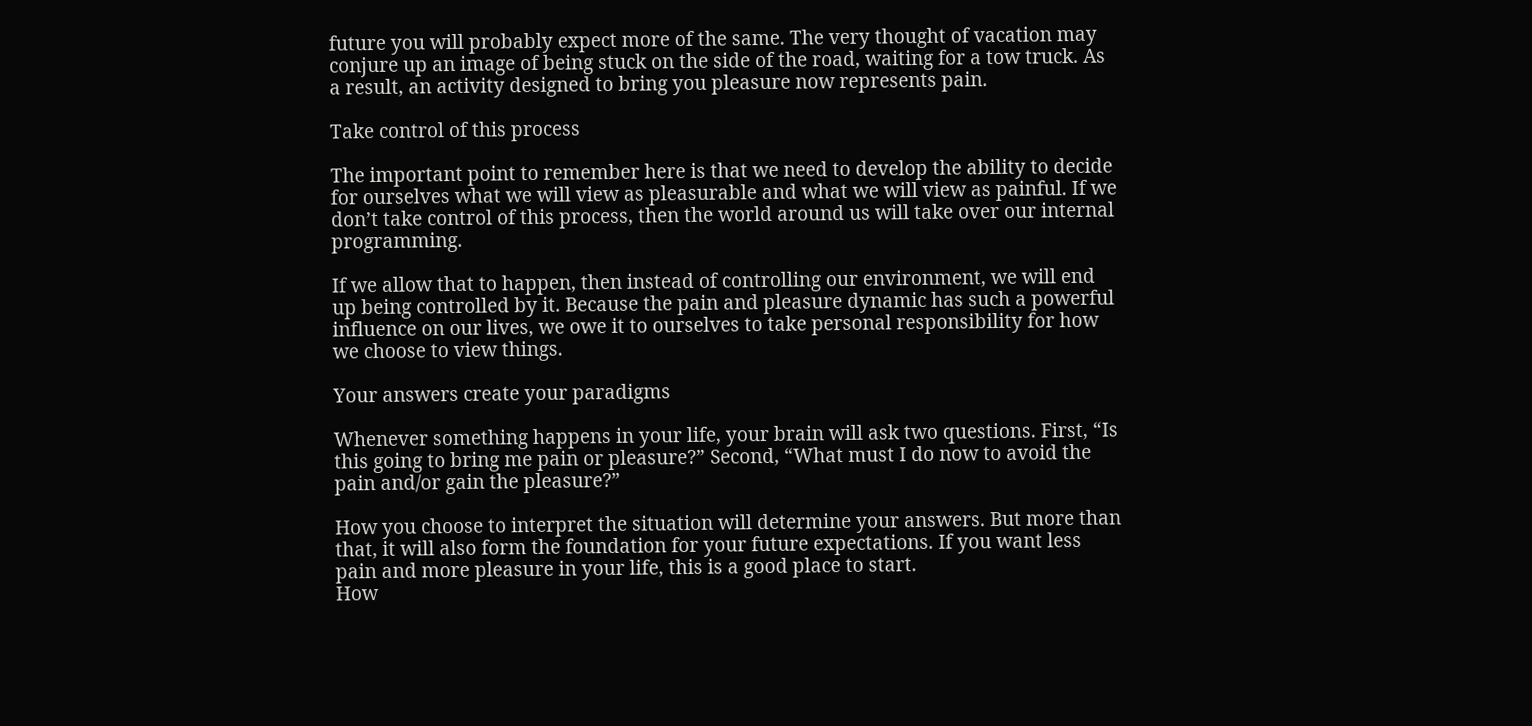future you will probably expect more of the same. The very thought of vacation may conjure up an image of being stuck on the side of the road, waiting for a tow truck. As a result, an activity designed to bring you pleasure now represents pain.

Take control of this process

The important point to remember here is that we need to develop the ability to decide for ourselves what we will view as pleasurable and what we will view as painful. If we don’t take control of this process, then the world around us will take over our internal programming.

If we allow that to happen, then instead of controlling our environment, we will end up being controlled by it. Because the pain and pleasure dynamic has such a powerful influence on our lives, we owe it to ourselves to take personal responsibility for how we choose to view things.

Your answers create your paradigms

Whenever something happens in your life, your brain will ask two questions. First, “Is this going to bring me pain or pleasure?” Second, “What must I do now to avoid the pain and/or gain the pleasure?”

How you choose to interpret the situation will determine your answers. But more than that, it will also form the foundation for your future expectations. If you want less pain and more pleasure in your life, this is a good place to start.
How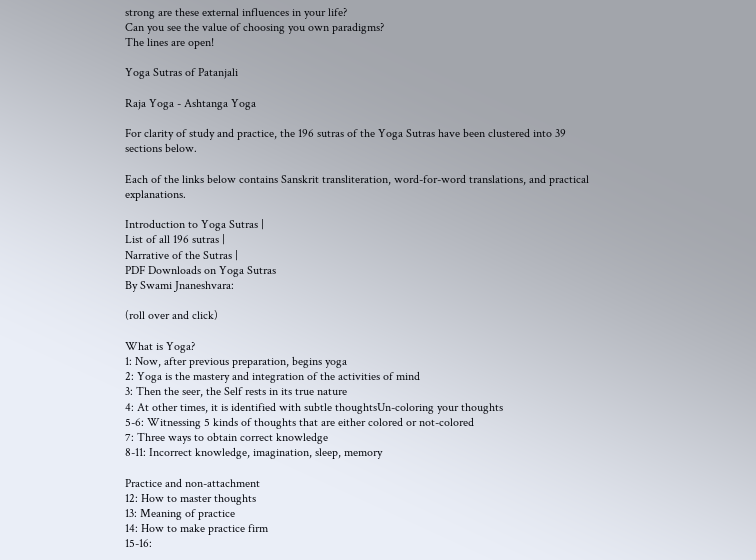strong are these external influences in your life?
Can you see the value of choosing you own paradigms?
The lines are open!

Yoga Sutras of Patanjali

Raja Yoga - Ashtanga Yoga

For clarity of study and practice, the 196 sutras of the Yoga Sutras have been clustered into 39 sections below.

Each of the links below contains Sanskrit transliteration, word-for-word translations, and practical explanations.

Introduction to Yoga Sutras |
List of all 196 sutras |
Narrative of the Sutras |
PDF Downloads on Yoga Sutras
By Swami Jnaneshvara:

(roll over and click)

What is Yoga?
1: Now, after previous preparation, begins yoga
2: Yoga is the mastery and integration of the activities of mind
3: Then the seer, the Self rests in its true nature
4: At other times, it is identified with subtle thoughtsUn-coloring your thoughts
5-6: Witnessing 5 kinds of thoughts that are either colored or not-colored
7: Three ways to obtain correct knowledge
8-11: Incorrect knowledge, imagination, sleep, memory

Practice and non-attachment
12: How to master thoughts
13: Meaning of practice
14: How to make practice firm
15-16: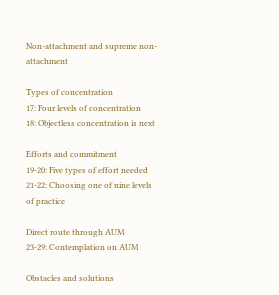Non-attachment and supreme non-attachment

Types of concentration
17: Four levels of concentration
18: Objectless concentration is next

Efforts and commitment
19-20: Five types of effort needed
21-22: Choosing one of nine levels of practice

Direct route through AUM
23-29: Contemplation on AUM

Obstacles and solutions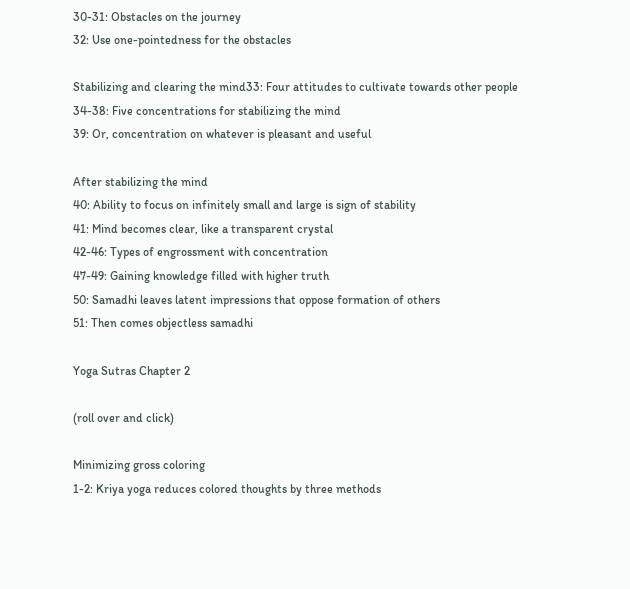30-31: Obstacles on the journey
32: Use one-pointedness for the obstacles

Stabilizing and clearing the mind33: Four attitudes to cultivate towards other people
34-38: Five concentrations for stabilizing the mind
39: Or, concentration on whatever is pleasant and useful

After stabilizing the mind
40: Ability to focus on infinitely small and large is sign of stability
41: Mind becomes clear, like a transparent crystal
42-46: Types of engrossment with concentration
47-49: Gaining knowledge filled with higher truth
50: Samadhi leaves latent impressions that oppose formation of others
51: Then comes objectless samadhi

Yoga Sutras Chapter 2

(roll over and click)

Minimizing gross coloring
1-2: Kriya yoga reduces colored thoughts by three methods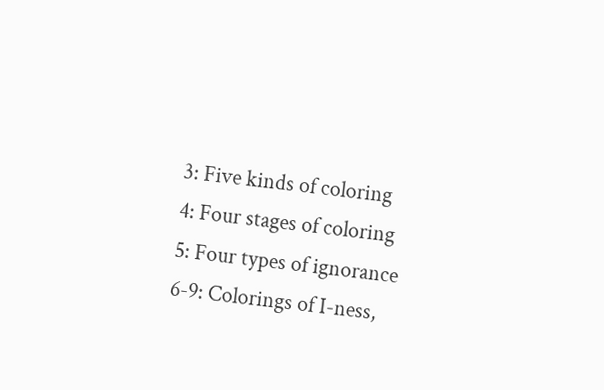3: Five kinds of coloring
4: Four stages of coloring
5: Four types of ignorance
6-9: Colorings of I-ness,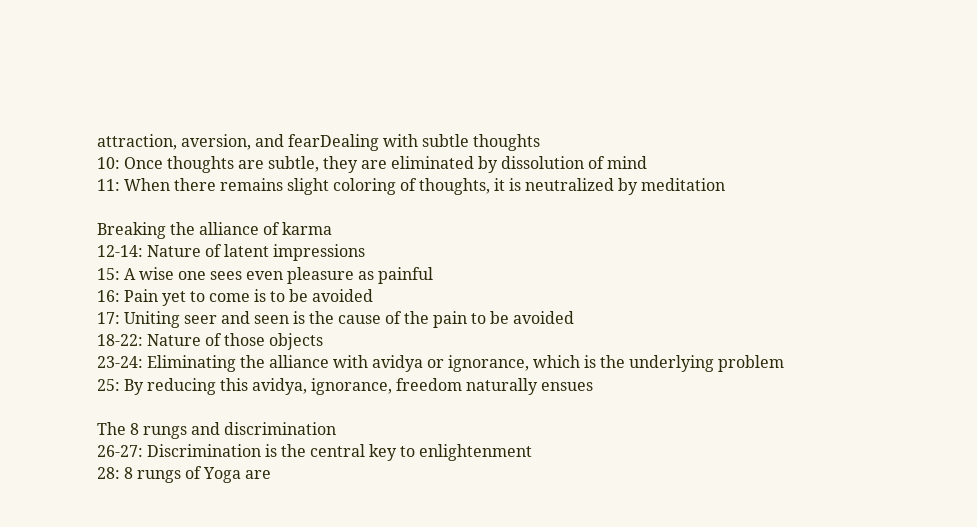attraction, aversion, and fearDealing with subtle thoughts
10: Once thoughts are subtle, they are eliminated by dissolution of mind
11: When there remains slight coloring of thoughts, it is neutralized by meditation

Breaking the alliance of karma
12-14: Nature of latent impressions
15: A wise one sees even pleasure as painful
16: Pain yet to come is to be avoided
17: Uniting seer and seen is the cause of the pain to be avoided
18-22: Nature of those objects
23-24: Eliminating the alliance with avidya or ignorance, which is the underlying problem
25: By reducing this avidya, ignorance, freedom naturally ensues

The 8 rungs and discrimination
26-27: Discrimination is the central key to enlightenment
28: 8 rungs of Yoga are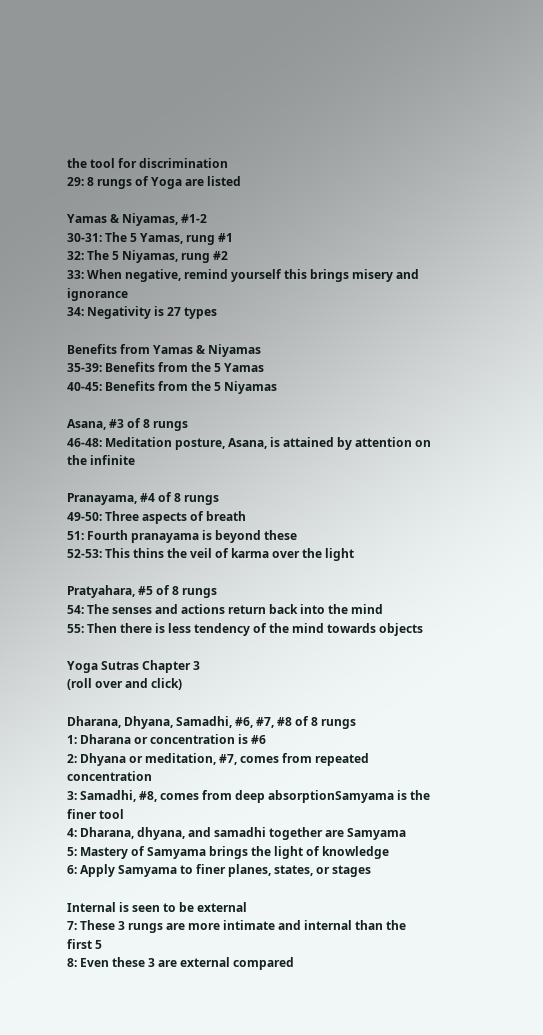the tool for discrimination
29: 8 rungs of Yoga are listed

Yamas & Niyamas, #1-2
30-31: The 5 Yamas, rung #1
32: The 5 Niyamas, rung #2
33: When negative, remind yourself this brings misery and ignorance
34: Negativity is 27 types

Benefits from Yamas & Niyamas
35-39: Benefits from the 5 Yamas
40-45: Benefits from the 5 Niyamas

Asana, #3 of 8 rungs
46-48: Meditation posture, Asana, is attained by attention on the infinite

Pranayama, #4 of 8 rungs
49-50: Three aspects of breath
51: Fourth pranayama is beyond these
52-53: This thins the veil of karma over the light

Pratyahara, #5 of 8 rungs
54: The senses and actions return back into the mind
55: Then there is less tendency of the mind towards objects

Yoga Sutras Chapter 3
(roll over and click)

Dharana, Dhyana, Samadhi, #6, #7, #8 of 8 rungs
1: Dharana or concentration is #6
2: Dhyana or meditation, #7, comes from repeated concentration
3: Samadhi, #8, comes from deep absorptionSamyama is the finer tool
4: Dharana, dhyana, and samadhi together are Samyama
5: Mastery of Samyama brings the light of knowledge
6: Apply Samyama to finer planes, states, or stages

Internal is seen to be external
7: These 3 rungs are more intimate and internal than the first 5
8: Even these 3 are external compared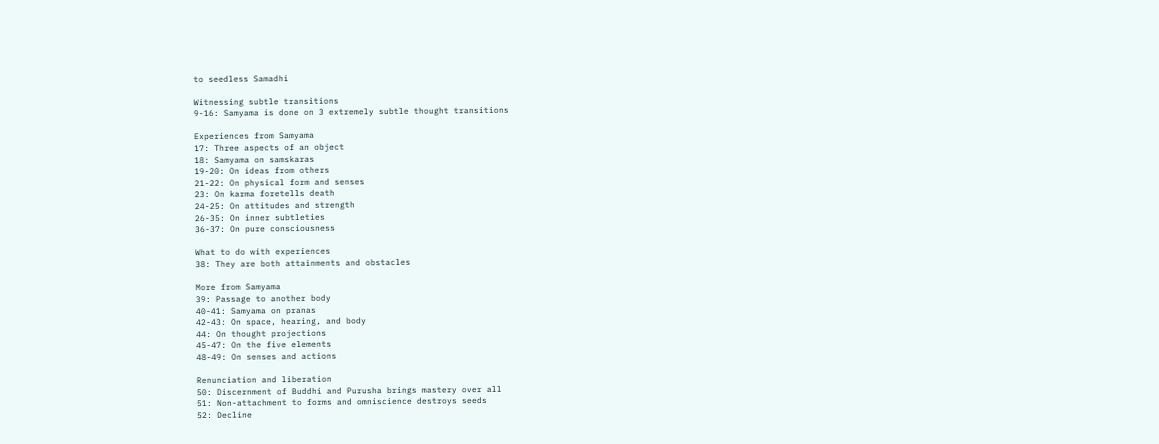to seedless Samadhi

Witnessing subtle transitions
9-16: Samyama is done on 3 extremely subtle thought transitions

Experiences from Samyama
17: Three aspects of an object
18: Samyama on samskaras
19-20: On ideas from others
21-22: On physical form and senses
23: On karma foretells death
24-25: On attitudes and strength
26-35: On inner subtleties
36-37: On pure consciousness

What to do with experiences
38: They are both attainments and obstacles

More from Samyama
39: Passage to another body
40-41: Samyama on pranas
42-43: On space, hearing, and body
44: On thought projections
45-47: On the five elements
48-49: On senses and actions

Renunciation and liberation
50: Discernment of Buddhi and Purusha brings mastery over all
51: Non-attachment to forms and omniscience destroys seeds
52: Decline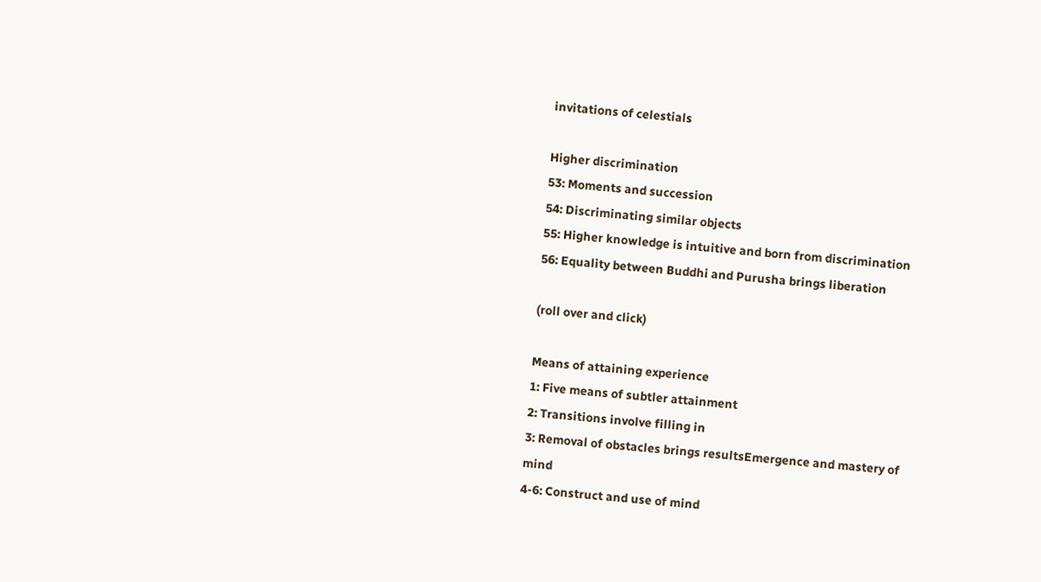invitations of celestials

Higher discrimination
53: Moments and succession
54: Discriminating similar objects
55: Higher knowledge is intuitive and born from discrimination
56: Equality between Buddhi and Purusha brings liberation

(roll over and click)

Means of attaining experience
1: Five means of subtler attainment
2: Transitions involve filling in
3: Removal of obstacles brings resultsEmergence and mastery of mind
4-6: Construct and use of mind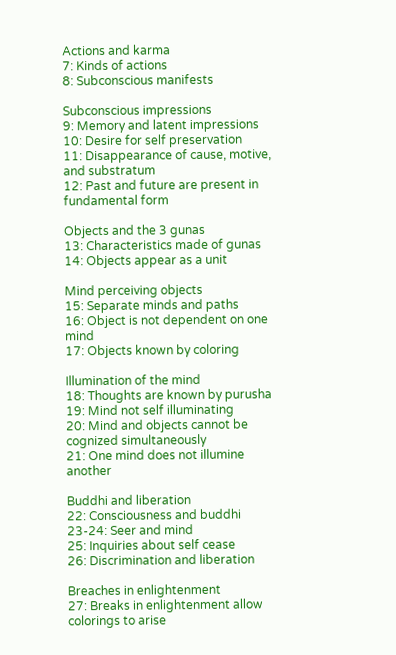Actions and karma
7: Kinds of actions
8: Subconscious manifests

Subconscious impressions
9: Memory and latent impressions
10: Desire for self preservation
11: Disappearance of cause, motive, and substratum
12: Past and future are present in fundamental form

Objects and the 3 gunas
13: Characteristics made of gunas
14: Objects appear as a unit

Mind perceiving objects
15: Separate minds and paths
16: Object is not dependent on one mind
17: Objects known by coloring

Illumination of the mind
18: Thoughts are known by purusha
19: Mind not self illuminating
20: Mind and objects cannot be cognized simultaneously
21: One mind does not illumine another

Buddhi and liberation
22: Consciousness and buddhi
23-24: Seer and mind
25: Inquiries about self cease
26: Discrimination and liberation

Breaches in enlightenment
27: Breaks in enlightenment allow colorings to arise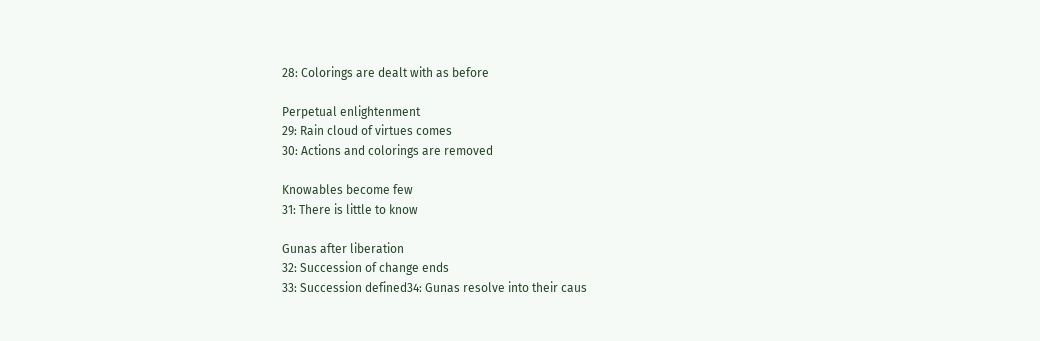28: Colorings are dealt with as before

Perpetual enlightenment
29: Rain cloud of virtues comes
30: Actions and colorings are removed

Knowables become few
31: There is little to know

Gunas after liberation
32: Succession of change ends
33: Succession defined34: Gunas resolve into their caus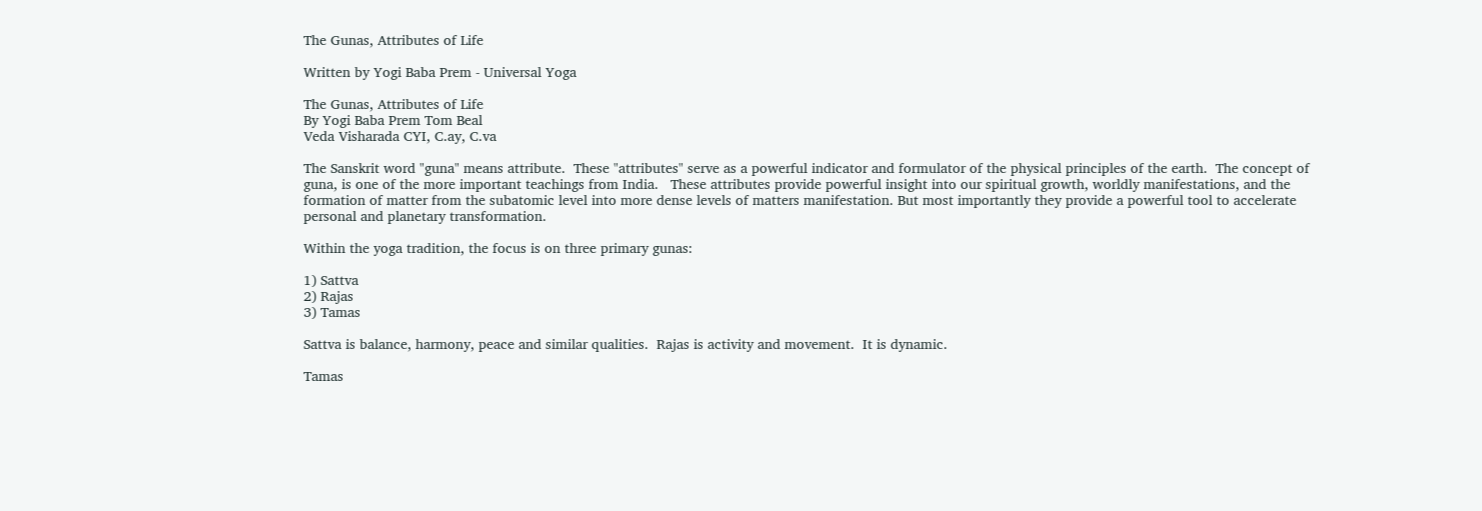The Gunas, Attributes of Life

Written by Yogi Baba Prem - Universal Yoga

The Gunas, Attributes of Life
By Yogi Baba Prem Tom Beal
Veda Visharada CYI, C.ay, C.va

The Sanskrit word "guna" means attribute.  These "attributes" serve as a powerful indicator and formulator of the physical principles of the earth.  The concept of guna, is one of the more important teachings from India.   These attributes provide powerful insight into our spiritual growth, worldly manifestations, and the formation of matter from the subatomic level into more dense levels of matters manifestation. But most importantly they provide a powerful tool to accelerate personal and planetary transformation.

Within the yoga tradition, the focus is on three primary gunas:

1) Sattva
2) Rajas
3) Tamas

Sattva is balance, harmony, peace and similar qualities.  Rajas is activity and movement.  It is dynamic.

Tamas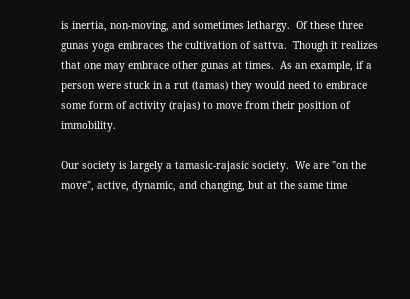is inertia, non-moving, and sometimes lethargy.  Of these three gunas yoga embraces the cultivation of sattva.  Though it realizes that one may embrace other gunas at times.  As an example, if a person were stuck in a rut (tamas) they would need to embrace some form of activity (rajas) to move from their position of immobility.

Our society is largely a tamasic-rajasic society.  We are "on the move", active, dynamic, and changing, but at the same time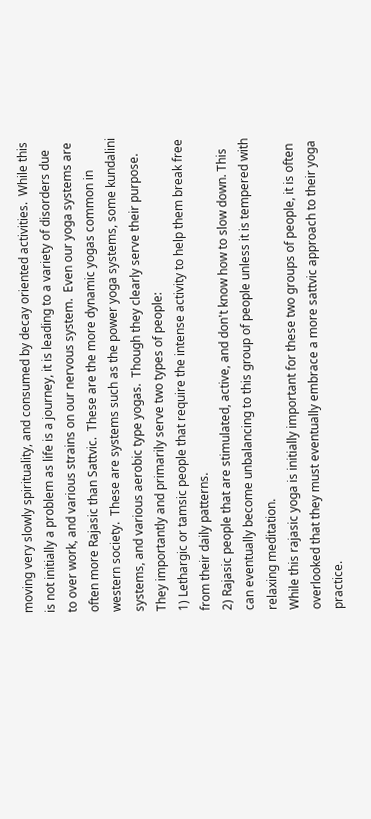moving very slowly spirituality, and consumed by decay oriented activities.  While this is not initially a problem as life is a journey, it is leading to a variety of disorders due to over work, and various strains on our nervous system.  Even our yoga systems are often more Rajasic than Sattvic.  These are the more dynamic yogas common in western society.  These are systems such as the power yoga systems, some kundalini systems, and various aerobic type yogas.  Though they clearly serve their purpose.  They importantly and primarily serve two types of people:
1) Lethargic or tamsic people that require the intense activity to help them break free from their daily patterns.
2) Rajasic people that are stimulated, active, and don't know how to slow down. This can eventually become unbalancing to this group of people unless it is tempered with relaxing meditation.
While this rajasic yoga is initially important for these two groups of people, it is often overlooked that they must eventually embrace a more sattvic approach to their yoga practice.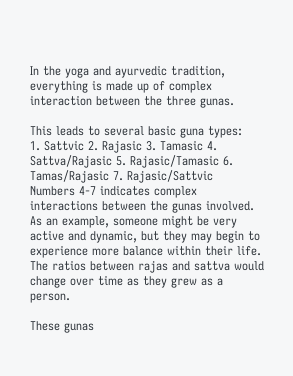In the yoga and ayurvedic tradition, everything is made up of complex interaction between the three gunas.

This leads to several basic guna types:
1. Sattvic 2. Rajasic 3. Tamasic 4. Sattva/Rajasic 5. Rajasic/Tamasic 6. Tamas/Rajasic 7. Rajasic/Sattvic
Numbers 4-7 indicates complex interactions between the gunas involved.   As an example, someone might be very active and dynamic, but they may begin to experience more balance within their life.  The ratios between rajas and sattva would change over time as they grew as a person.

These gunas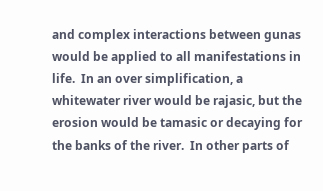and complex interactions between gunas would be applied to all manifestations in life.  In an over simplification, a whitewater river would be rajasic, but the erosion would be tamasic or decaying for the banks of the river.  In other parts of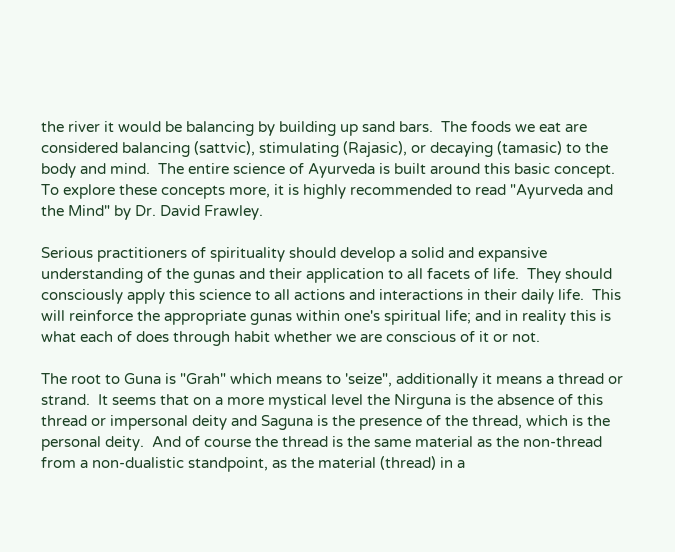the river it would be balancing by building up sand bars.  The foods we eat are considered balancing (sattvic), stimulating (Rajasic), or decaying (tamasic) to the body and mind.  The entire science of Ayurveda is built around this basic concept.  To explore these concepts more, it is highly recommended to read "Ayurveda and the Mind" by Dr. David Frawley.

Serious practitioners of spirituality should develop a solid and expansive understanding of the gunas and their application to all facets of life.  They should consciously apply this science to all actions and interactions in their daily life.  This will reinforce the appropriate gunas within one's spiritual life; and in reality this is what each of does through habit whether we are conscious of it or not.

The root to Guna is "Grah" which means to 'seize", additionally it means a thread or strand.  It seems that on a more mystical level the Nirguna is the absence of this thread or impersonal deity and Saguna is the presence of the thread, which is the personal deity.  And of course the thread is the same material as the non-thread from a non-dualistic standpoint, as the material (thread) in a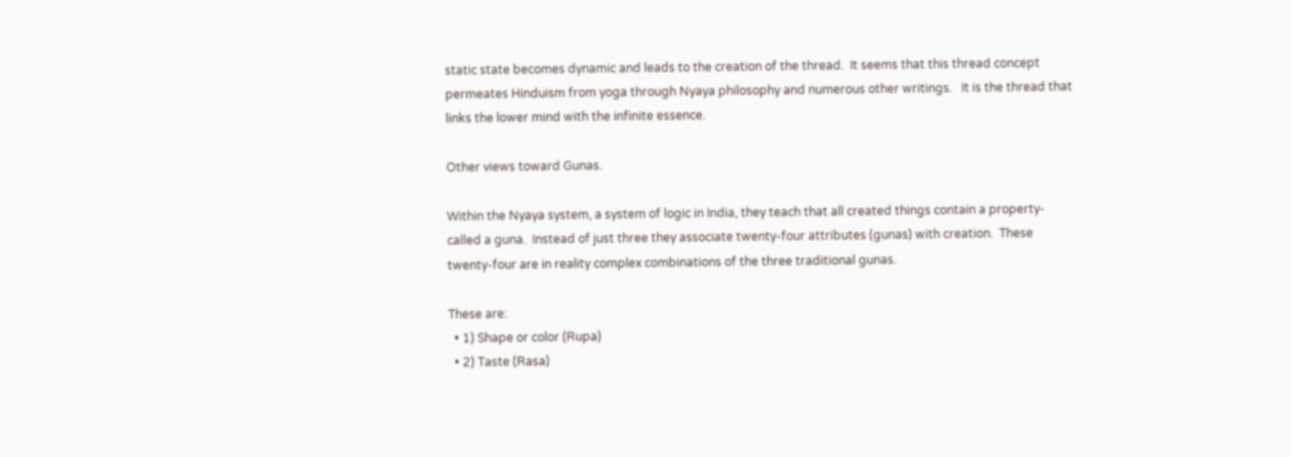static state becomes dynamic and leads to the creation of the thread.  It seems that this thread concept permeates Hinduism from yoga through Nyaya philosophy and numerous other writings.   It is the thread that links the lower mind with the infinite essence.

Other views toward Gunas.

Within the Nyaya system, a system of logic in India, they teach that all created things contain a property-called a guna.  Instead of just three they associate twenty-four attributes (gunas) with creation.  These twenty-four are in reality complex combinations of the three traditional gunas.

These are:
  • 1) Shape or color (Rupa)
  • 2) Taste (Rasa)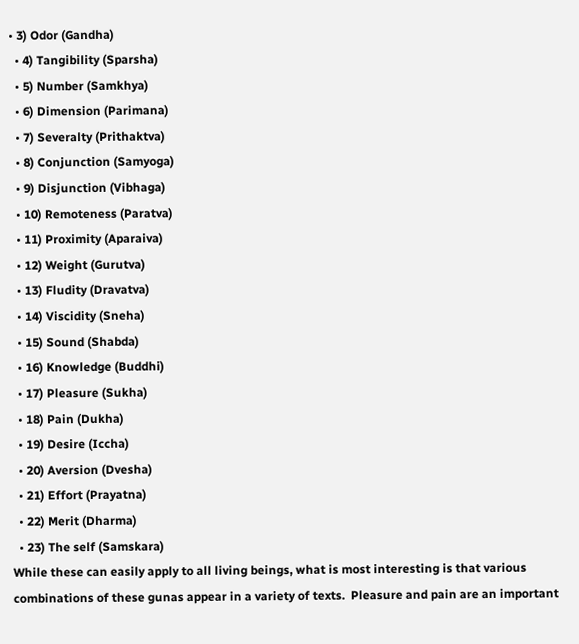• 3) Odor (Gandha)
  • 4) Tangibility (Sparsha)
  • 5) Number (Samkhya)
  • 6) Dimension (Parimana)
  • 7) Severalty (Prithaktva)
  • 8) Conjunction (Samyoga)
  • 9) Disjunction (Vibhaga)
  • 10) Remoteness (Paratva)
  • 11) Proximity (Aparaiva)
  • 12) Weight (Gurutva)
  • 13) Fludity (Dravatva)
  • 14) Viscidity (Sneha)
  • 15) Sound (Shabda)
  • 16) Knowledge (Buddhi)
  • 17) Pleasure (Sukha)
  • 18) Pain (Dukha)
  • 19) Desire (Iccha)
  • 20) Aversion (Dvesha)
  • 21) Effort (Prayatna)
  • 22) Merit (Dharma)
  • 23) The self (Samskara)
While these can easily apply to all living beings, what is most interesting is that various combinations of these gunas appear in a variety of texts.  Pleasure and pain are an important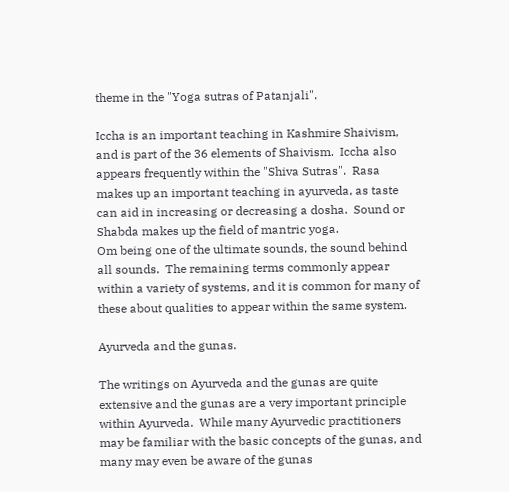theme in the "Yoga sutras of Patanjali".

Iccha is an important teaching in Kashmire Shaivism, and is part of the 36 elements of Shaivism.  Iccha also appears frequently within the "Shiva Sutras".  Rasa makes up an important teaching in ayurveda, as taste can aid in increasing or decreasing a dosha.  Sound or Shabda makes up the field of mantric yoga.
Om being one of the ultimate sounds, the sound behind all sounds.  The remaining terms commonly appear within a variety of systems, and it is common for many of these about qualities to appear within the same system.

Ayurveda and the gunas.

The writings on Ayurveda and the gunas are quite extensive and the gunas are a very important principle within Ayurveda.  While many Ayurvedic practitioners may be familiar with the basic concepts of the gunas, and many may even be aware of the gunas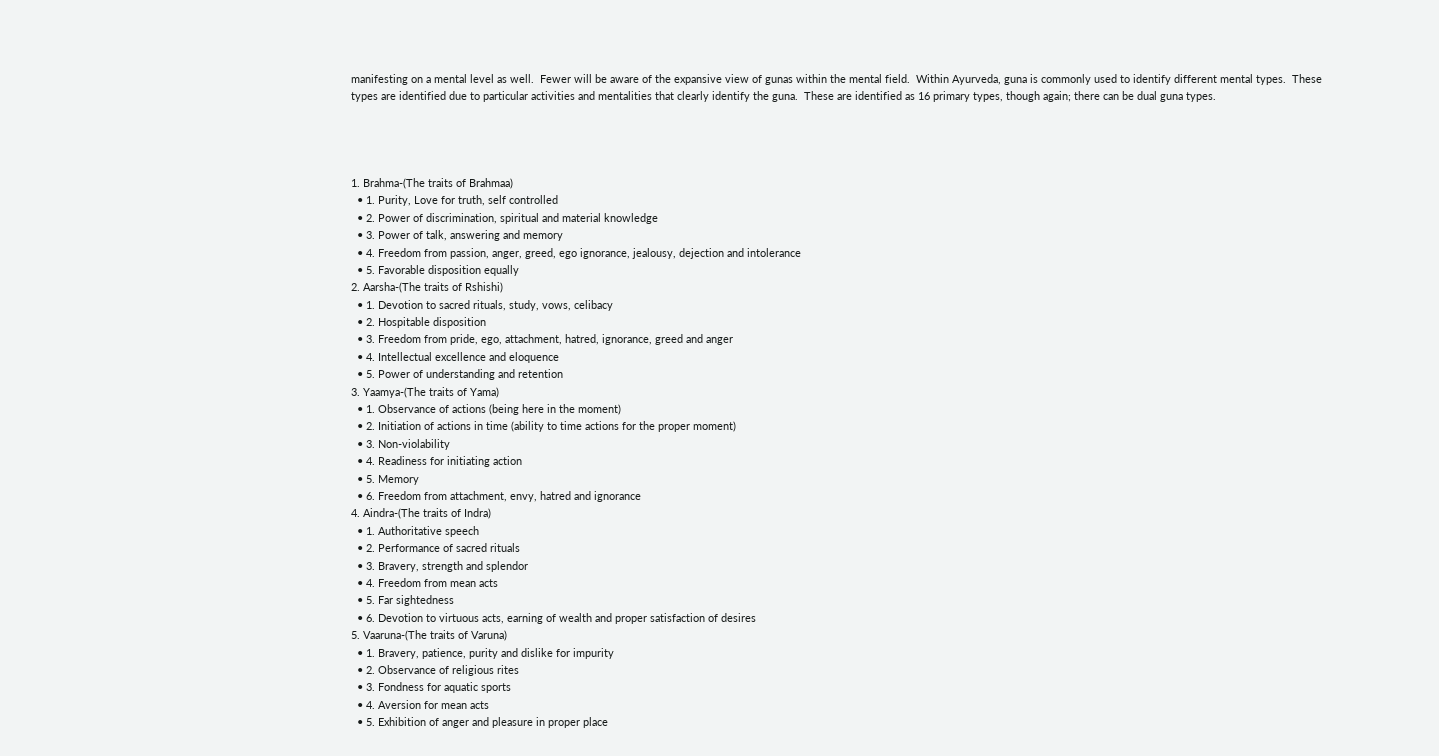manifesting on a mental level as well.  Fewer will be aware of the expansive view of gunas within the mental field.  Within Ayurveda, guna is commonly used to identify different mental types.  These types are identified due to particular activities and mentalities that clearly identify the guna.  These are identified as 16 primary types, though again; there can be dual guna types.




1. Brahma-(The traits of Brahmaa)
  • 1. Purity, Love for truth, self controlled
  • 2. Power of discrimination, spiritual and material knowledge
  • 3. Power of talk, answering and memory
  • 4. Freedom from passion, anger, greed, ego ignorance, jealousy, dejection and intolerance
  • 5. Favorable disposition equally
2. Aarsha-(The traits of Rshishi)
  • 1. Devotion to sacred rituals, study, vows, celibacy
  • 2. Hospitable disposition
  • 3. Freedom from pride, ego, attachment, hatred, ignorance, greed and anger
  • 4. Intellectual excellence and eloquence
  • 5. Power of understanding and retention
3. Yaamya-(The traits of Yama)
  • 1. Observance of actions (being here in the moment)
  • 2. Initiation of actions in time (ability to time actions for the proper moment)
  • 3. Non-violability
  • 4. Readiness for initiating action
  • 5. Memory
  • 6. Freedom from attachment, envy, hatred and ignorance
4. Aindra-(The traits of Indra)
  • 1. Authoritative speech
  • 2. Performance of sacred rituals
  • 3. Bravery, strength and splendor
  • 4. Freedom from mean acts
  • 5. Far sightedness
  • 6. Devotion to virtuous acts, earning of wealth and proper satisfaction of desires
5. Vaaruna-(The traits of Varuna)
  • 1. Bravery, patience, purity and dislike for impurity
  • 2. Observance of religious rites
  • 3. Fondness for aquatic sports
  • 4. Aversion for mean acts
  • 5. Exhibition of anger and pleasure in proper place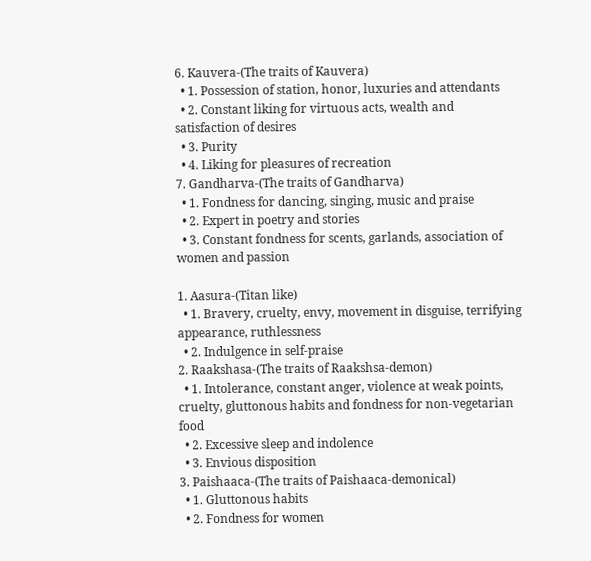6. Kauvera-(The traits of Kauvera)
  • 1. Possession of station, honor, luxuries and attendants
  • 2. Constant liking for virtuous acts, wealth and satisfaction of desires
  • 3. Purity
  • 4. Liking for pleasures of recreation
7. Gandharva-(The traits of Gandharva)
  • 1. Fondness for dancing, singing, music and praise
  • 2. Expert in poetry and stories
  • 3. Constant fondness for scents, garlands, association of women and passion

1. Aasura-(Titan like)
  • 1. Bravery, cruelty, envy, movement in disguise, terrifying appearance, ruthlessness
  • 2. Indulgence in self-praise
2. Raakshasa-(The traits of Raakshsa-demon)
  • 1. Intolerance, constant anger, violence at weak points, cruelty, gluttonous habits and fondness for non-vegetarian food
  • 2. Excessive sleep and indolence
  • 3. Envious disposition
3. Paishaaca-(The traits of Paishaaca-demonical)
  • 1. Gluttonous habits
  • 2. Fondness for women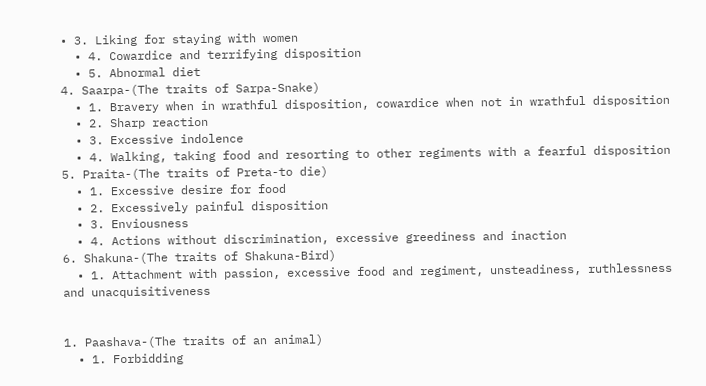• 3. Liking for staying with women
  • 4. Cowardice and terrifying disposition
  • 5. Abnormal diet
4. Saarpa-(The traits of Sarpa-Snake)
  • 1. Bravery when in wrathful disposition, cowardice when not in wrathful disposition
  • 2. Sharp reaction
  • 3. Excessive indolence
  • 4. Walking, taking food and resorting to other regiments with a fearful disposition
5. Praita-(The traits of Preta-to die)
  • 1. Excessive desire for food
  • 2. Excessively painful disposition
  • 3. Enviousness
  • 4. Actions without discrimination, excessive greediness and inaction
6. Shakuna-(The traits of Shakuna-Bird)
  • 1. Attachment with passion, excessive food and regiment, unsteadiness, ruthlessness and unacquisitiveness


1. Paashava-(The traits of an animal)
  • 1. Forbidding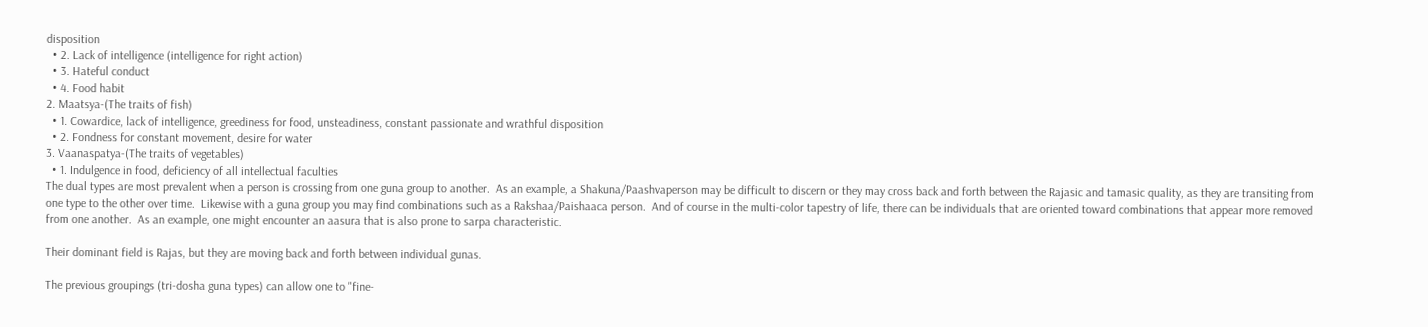disposition
  • 2. Lack of intelligence (intelligence for right action)
  • 3. Hateful conduct
  • 4. Food habit
2. Maatsya-(The traits of fish)
  • 1. Cowardice, lack of intelligence, greediness for food, unsteadiness, constant passionate and wrathful disposition
  • 2. Fondness for constant movement, desire for water
3. Vaanaspatya-(The traits of vegetables)
  • 1. Indulgence in food, deficiency of all intellectual faculties
The dual types are most prevalent when a person is crossing from one guna group to another.  As an example, a Shakuna/Paashvaperson may be difficult to discern or they may cross back and forth between the Rajasic and tamasic quality, as they are transiting from one type to the other over time.  Likewise with a guna group you may find combinations such as a Rakshaa/Paishaaca person.  And of course in the multi-color tapestry of life, there can be individuals that are oriented toward combinations that appear more removed from one another.  As an example, one might encounter an aasura that is also prone to sarpa characteristic.

Their dominant field is Rajas, but they are moving back and forth between individual gunas.

The previous groupings (tri-dosha guna types) can allow one to "fine-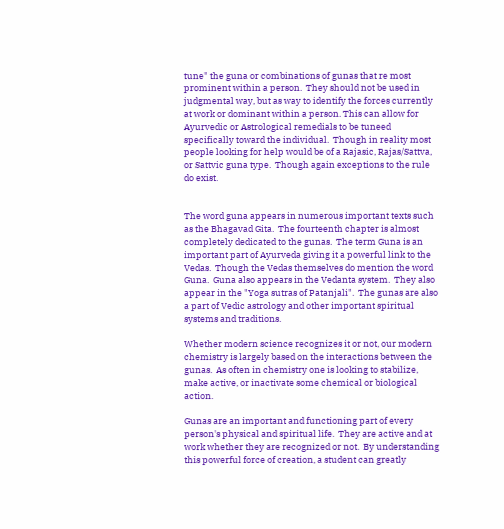tune" the guna or combinations of gunas that re most prominent within a person.  They should not be used in judgmental way, but as way to identify the forces currently at work or dominant within a person. This can allow for Ayurvedic or Astrological remedials to be tuneed specifically toward the individual.  Though in reality most people looking for help would be of a Rajasic, Rajas/Sattva, or Sattvic guna type.  Though again exceptions to the rule do exist.


The word guna appears in numerous important texts such as the Bhagavad Gita.  The fourteenth chapter is almost completely dedicated to the gunas.  The term Guna is an important part of Ayurveda giving it a powerful link to the Vedas.  Though the Vedas themselves do mention the word Guna.  Guna also appears in the Vedanta system.  They also appear in the "Yoga sutras of Patanjali".  The gunas are also a part of Vedic astrology and other important spiritual systems and traditions.

Whether modern science recognizes it or not, our modern chemistry is largely based on the interactions between the gunas.  As often in chemistry one is looking to stabilize, make active, or inactivate some chemical or biological action.

Gunas are an important and functioning part of every person's physical and spiritual life.  They are active and at work whether they are recognized or not.  By understanding this powerful force of creation, a student can greatly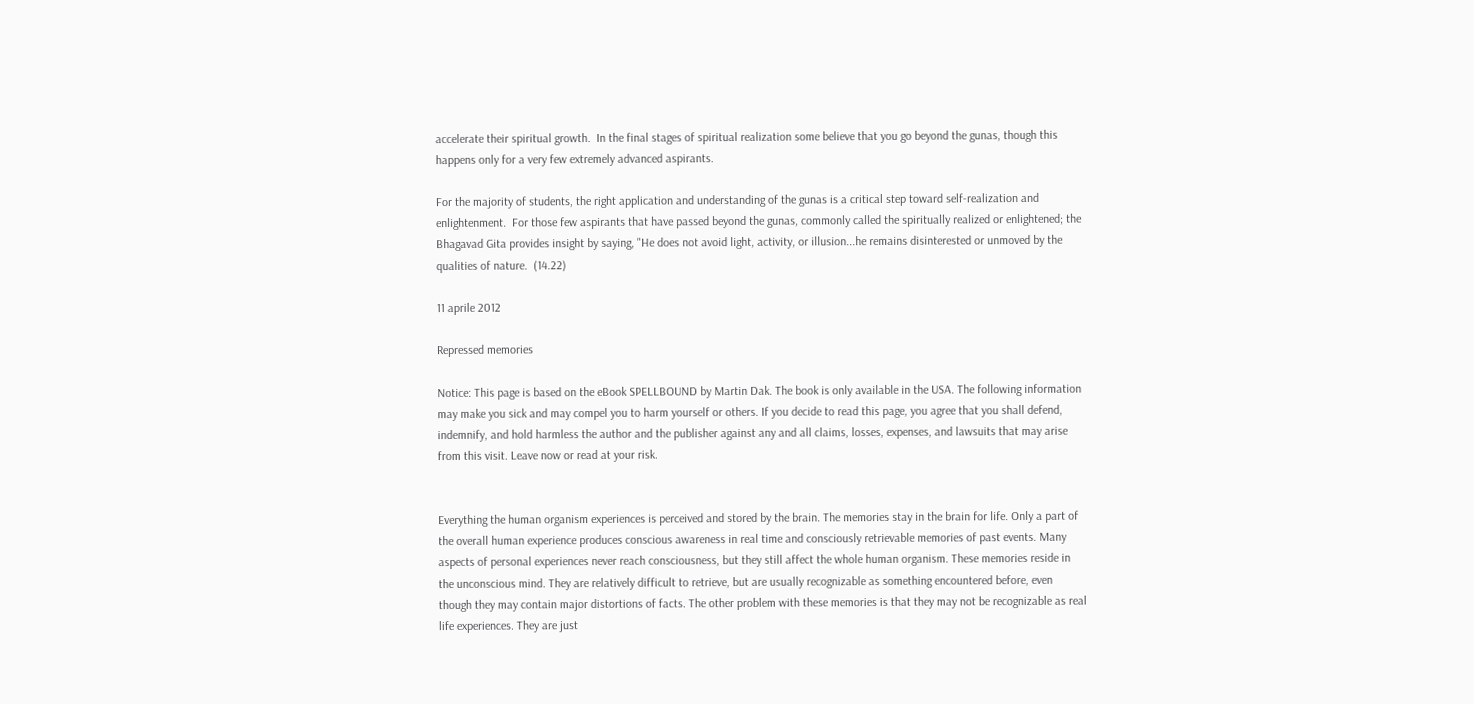accelerate their spiritual growth.  In the final stages of spiritual realization some believe that you go beyond the gunas, though this happens only for a very few extremely advanced aspirants.

For the majority of students, the right application and understanding of the gunas is a critical step toward self-realization and enlightenment.  For those few aspirants that have passed beyond the gunas, commonly called the spiritually realized or enlightened; the Bhagavad Gita provides insight by saying, "He does not avoid light, activity, or illusion...he remains disinterested or unmoved by the qualities of nature.  (14.22)

11 aprile 2012

Repressed memories

Notice: This page is based on the eBook SPELLBOUND by Martin Dak. The book is only available in the USA. The following information may make you sick and may compel you to harm yourself or others. If you decide to read this page, you agree that you shall defend, indemnify, and hold harmless the author and the publisher against any and all claims, losses, expenses, and lawsuits that may arise from this visit. Leave now or read at your risk.


Everything the human organism experiences is perceived and stored by the brain. The memories stay in the brain for life. Only a part of the overall human experience produces conscious awareness in real time and consciously retrievable memories of past events. Many aspects of personal experiences never reach consciousness, but they still affect the whole human organism. These memories reside in the unconscious mind. They are relatively difficult to retrieve, but are usually recognizable as something encountered before, even though they may contain major distortions of facts. The other problem with these memories is that they may not be recognizable as real life experiences. They are just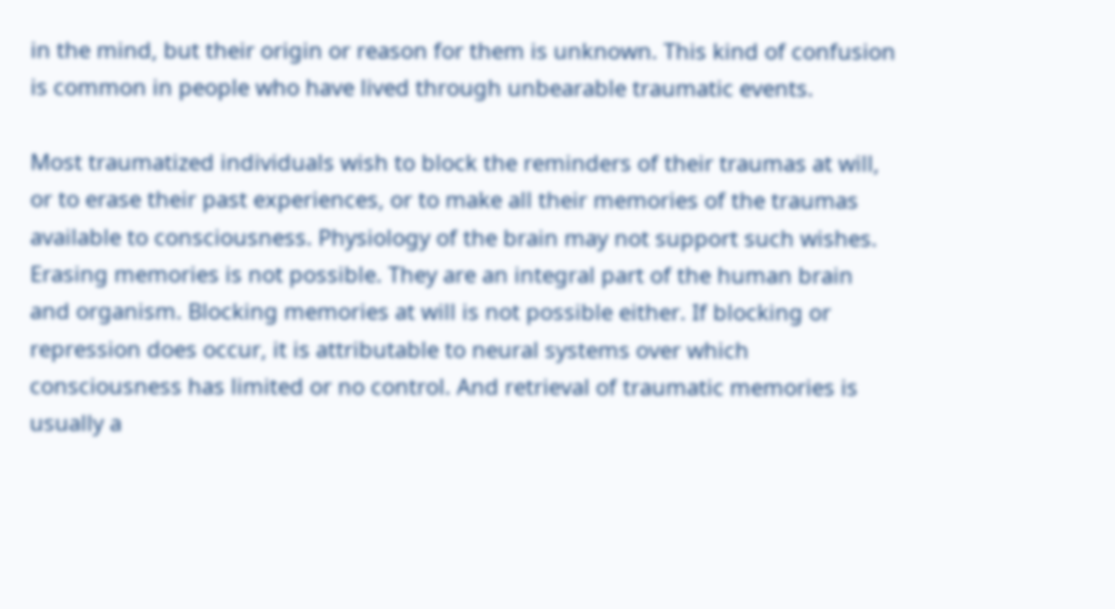in the mind, but their origin or reason for them is unknown. This kind of confusion is common in people who have lived through unbearable traumatic events.

Most traumatized individuals wish to block the reminders of their traumas at will, or to erase their past experiences, or to make all their memories of the traumas available to consciousness. Physiology of the brain may not support such wishes. Erasing memories is not possible. They are an integral part of the human brain and organism. Blocking memories at will is not possible either. If blocking or repression does occur, it is attributable to neural systems over which consciousness has limited or no control. And retrieval of traumatic memories is usually a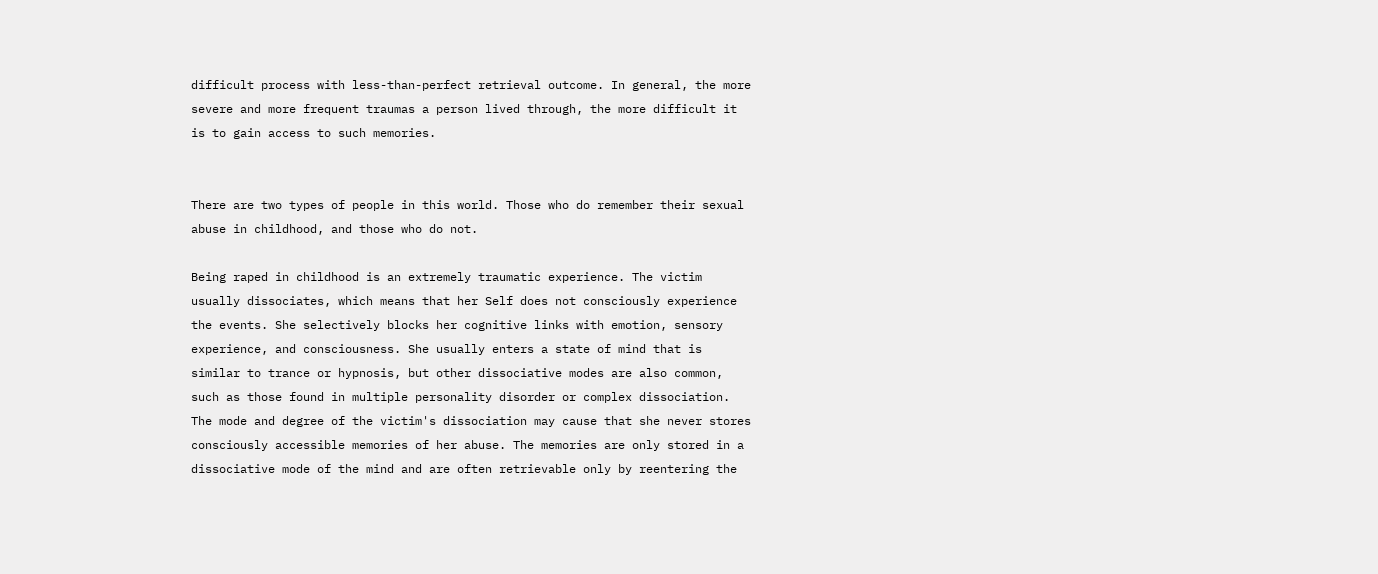difficult process with less-than-perfect retrieval outcome. In general, the more severe and more frequent traumas a person lived through, the more difficult it is to gain access to such memories.


There are two types of people in this world. Those who do remember their sexual abuse in childhood, and those who do not.

Being raped in childhood is an extremely traumatic experience. The victim usually dissociates, which means that her Self does not consciously experience the events. She selectively blocks her cognitive links with emotion, sensory experience, and consciousness. She usually enters a state of mind that is similar to trance or hypnosis, but other dissociative modes are also common, such as those found in multiple personality disorder or complex dissociation. The mode and degree of the victim's dissociation may cause that she never stores consciously accessible memories of her abuse. The memories are only stored in a dissociative mode of the mind and are often retrievable only by reentering the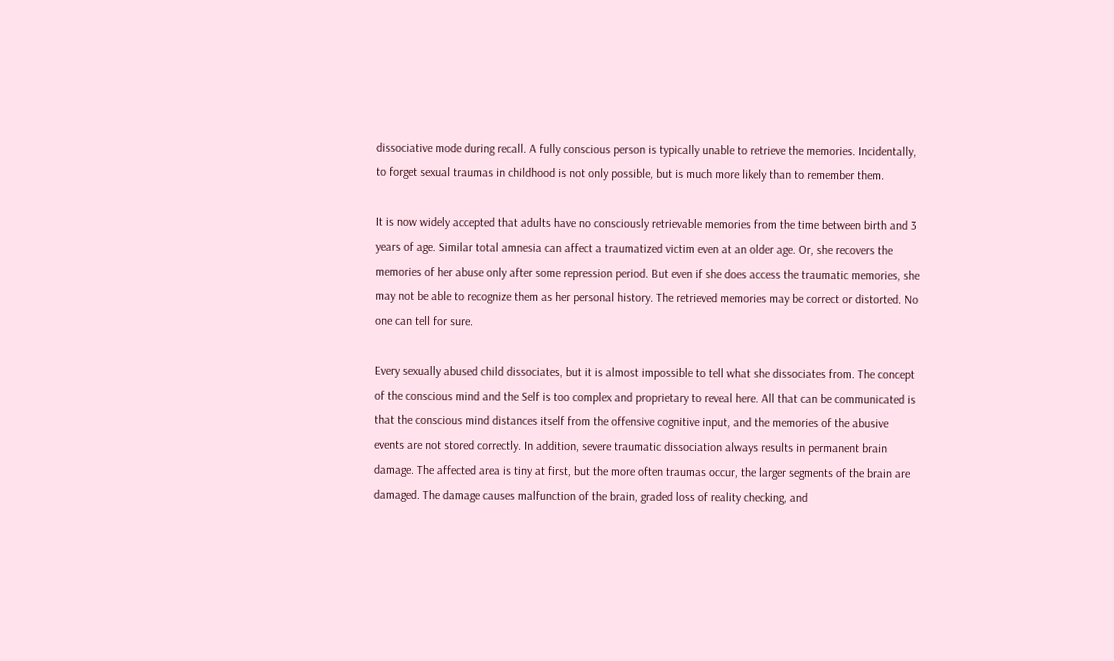dissociative mode during recall. A fully conscious person is typically unable to retrieve the memories. Incidentally, to forget sexual traumas in childhood is not only possible, but is much more likely than to remember them.

It is now widely accepted that adults have no consciously retrievable memories from the time between birth and 3 years of age. Similar total amnesia can affect a traumatized victim even at an older age. Or, she recovers the memories of her abuse only after some repression period. But even if she does access the traumatic memories, she may not be able to recognize them as her personal history. The retrieved memories may be correct or distorted. No one can tell for sure.

Every sexually abused child dissociates, but it is almost impossible to tell what she dissociates from. The concept of the conscious mind and the Self is too complex and proprietary to reveal here. All that can be communicated is that the conscious mind distances itself from the offensive cognitive input, and the memories of the abusive events are not stored correctly. In addition, severe traumatic dissociation always results in permanent brain damage. The affected area is tiny at first, but the more often traumas occur, the larger segments of the brain are damaged. The damage causes malfunction of the brain, graded loss of reality checking, and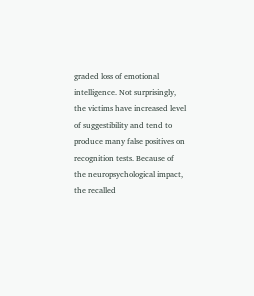graded loss of emotional intelligence. Not surprisingly, the victims have increased level of suggestibility and tend to produce many false positives on recognition tests. Because of the neuropsychological impact, the recalled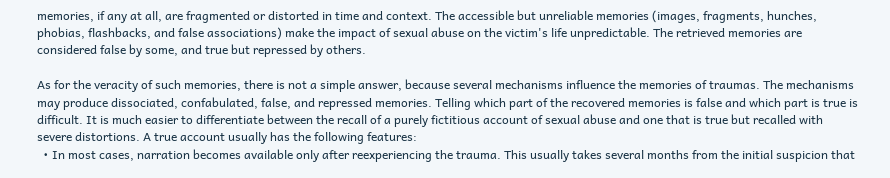memories, if any at all, are fragmented or distorted in time and context. The accessible but unreliable memories (images, fragments, hunches, phobias, flashbacks, and false associations) make the impact of sexual abuse on the victim's life unpredictable. The retrieved memories are considered false by some, and true but repressed by others.

As for the veracity of such memories, there is not a simple answer, because several mechanisms influence the memories of traumas. The mechanisms may produce dissociated, confabulated, false, and repressed memories. Telling which part of the recovered memories is false and which part is true is difficult. It is much easier to differentiate between the recall of a purely fictitious account of sexual abuse and one that is true but recalled with severe distortions. A true account usually has the following features:
  • In most cases, narration becomes available only after reexperiencing the trauma. This usually takes several months from the initial suspicion that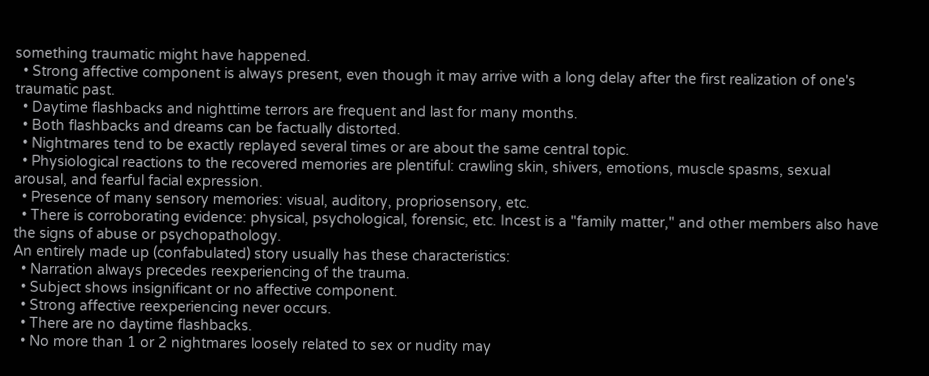something traumatic might have happened.
  • Strong affective component is always present, even though it may arrive with a long delay after the first realization of one's traumatic past.
  • Daytime flashbacks and nighttime terrors are frequent and last for many months.
  • Both flashbacks and dreams can be factually distorted.
  • Nightmares tend to be exactly replayed several times or are about the same central topic.
  • Physiological reactions to the recovered memories are plentiful: crawling skin, shivers, emotions, muscle spasms, sexual arousal, and fearful facial expression.
  • Presence of many sensory memories: visual, auditory, propriosensory, etc.
  • There is corroborating evidence: physical, psychological, forensic, etc. Incest is a "family matter," and other members also have the signs of abuse or psychopathology.
An entirely made up (confabulated) story usually has these characteristics:
  • Narration always precedes reexperiencing of the trauma.
  • Subject shows insignificant or no affective component.
  • Strong affective reexperiencing never occurs.
  • There are no daytime flashbacks.
  • No more than 1 or 2 nightmares loosely related to sex or nudity may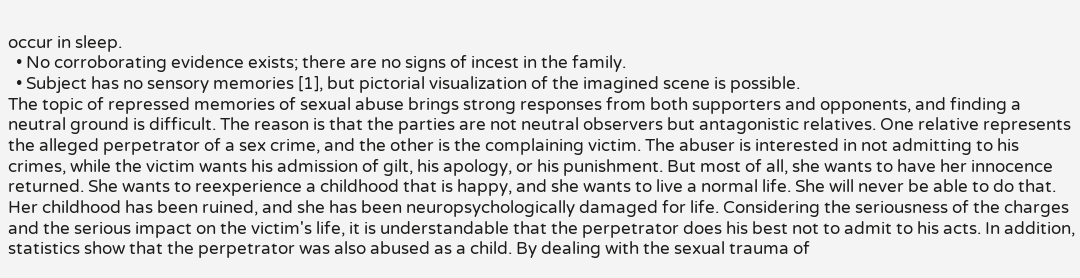occur in sleep.
  • No corroborating evidence exists; there are no signs of incest in the family.
  • Subject has no sensory memories [1], but pictorial visualization of the imagined scene is possible.
The topic of repressed memories of sexual abuse brings strong responses from both supporters and opponents, and finding a neutral ground is difficult. The reason is that the parties are not neutral observers but antagonistic relatives. One relative represents the alleged perpetrator of a sex crime, and the other is the complaining victim. The abuser is interested in not admitting to his crimes, while the victim wants his admission of gilt, his apology, or his punishment. But most of all, she wants to have her innocence returned. She wants to reexperience a childhood that is happy, and she wants to live a normal life. She will never be able to do that. Her childhood has been ruined, and she has been neuropsychologically damaged for life. Considering the seriousness of the charges and the serious impact on the victim's life, it is understandable that the perpetrator does his best not to admit to his acts. In addition, statistics show that the perpetrator was also abused as a child. By dealing with the sexual trauma of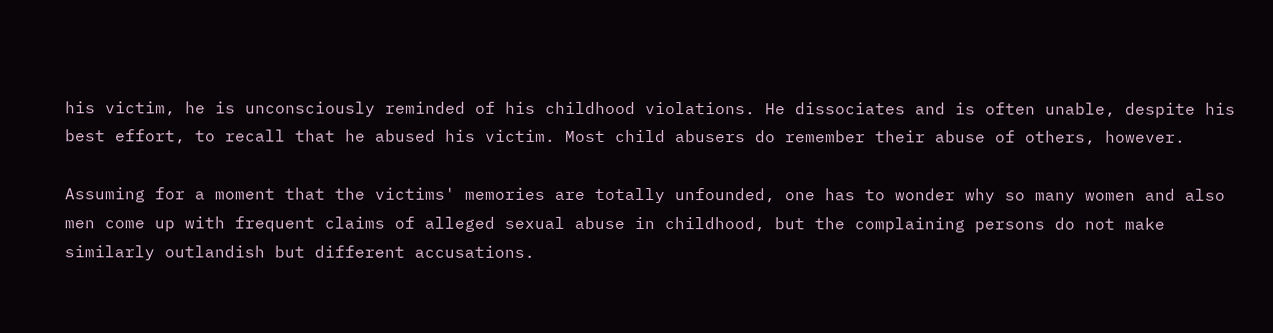his victim, he is unconsciously reminded of his childhood violations. He dissociates and is often unable, despite his best effort, to recall that he abused his victim. Most child abusers do remember their abuse of others, however.

Assuming for a moment that the victims' memories are totally unfounded, one has to wonder why so many women and also men come up with frequent claims of alleged sexual abuse in childhood, but the complaining persons do not make similarly outlandish but different accusations.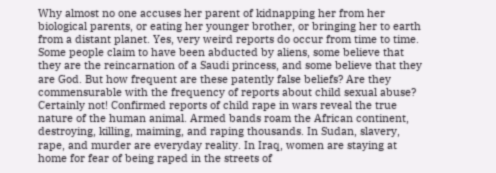Why almost no one accuses her parent of kidnapping her from her biological parents, or eating her younger brother, or bringing her to earth from a distant planet. Yes, very weird reports do occur from time to time. Some people claim to have been abducted by aliens, some believe that they are the reincarnation of a Saudi princess, and some believe that they are God. But how frequent are these patently false beliefs? Are they commensurable with the frequency of reports about child sexual abuse? Certainly not! Confirmed reports of child rape in wars reveal the true nature of the human animal. Armed bands roam the African continent, destroying, killing, maiming, and raping thousands. In Sudan, slavery, rape, and murder are everyday reality. In Iraq, women are staying at home for fear of being raped in the streets of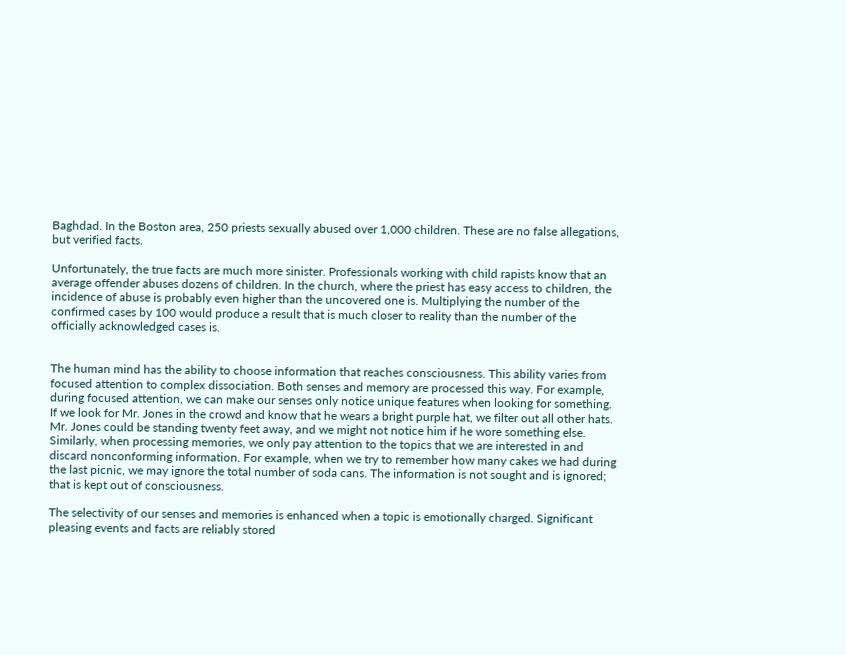Baghdad. In the Boston area, 250 priests sexually abused over 1,000 children. These are no false allegations, but verified facts.

Unfortunately, the true facts are much more sinister. Professionals working with child rapists know that an average offender abuses dozens of children. In the church, where the priest has easy access to children, the incidence of abuse is probably even higher than the uncovered one is. Multiplying the number of the confirmed cases by 100 would produce a result that is much closer to reality than the number of the officially acknowledged cases is.


The human mind has the ability to choose information that reaches consciousness. This ability varies from focused attention to complex dissociation. Both senses and memory are processed this way. For example, during focused attention, we can make our senses only notice unique features when looking for something. If we look for Mr. Jones in the crowd and know that he wears a bright purple hat, we filter out all other hats. Mr. Jones could be standing twenty feet away, and we might not notice him if he wore something else. Similarly, when processing memories, we only pay attention to the topics that we are interested in and discard nonconforming information. For example, when we try to remember how many cakes we had during the last picnic, we may ignore the total number of soda cans. The information is not sought and is ignored; that is kept out of consciousness.

The selectivity of our senses and memories is enhanced when a topic is emotionally charged. Significant pleasing events and facts are reliably stored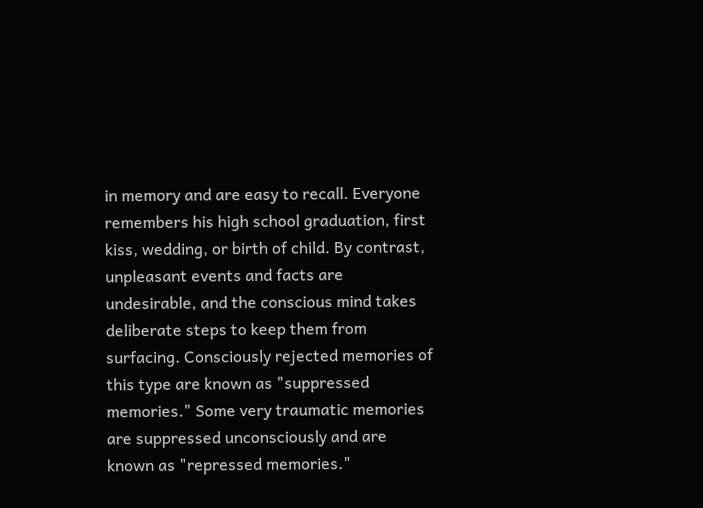in memory and are easy to recall. Everyone remembers his high school graduation, first kiss, wedding, or birth of child. By contrast, unpleasant events and facts are undesirable, and the conscious mind takes deliberate steps to keep them from surfacing. Consciously rejected memories of this type are known as "suppressed memories." Some very traumatic memories are suppressed unconsciously and are known as "repressed memories."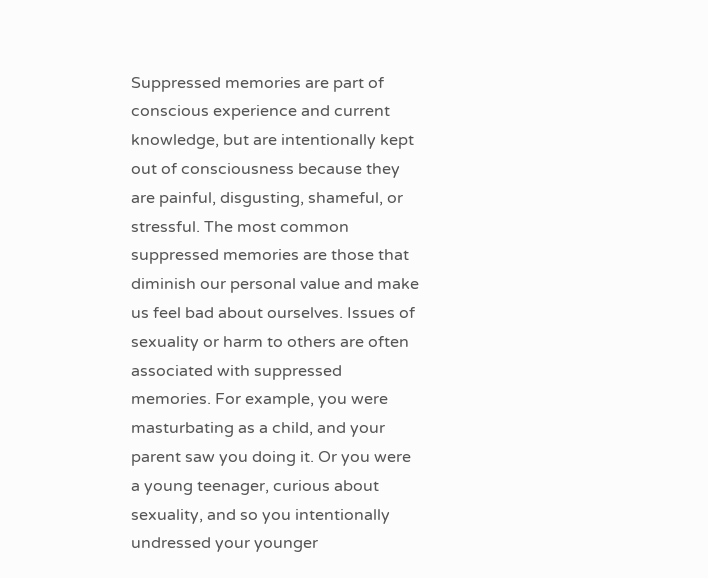Suppressed memories are part of conscious experience and current knowledge, but are intentionally kept out of consciousness because they are painful, disgusting, shameful, or stressful. The most common suppressed memories are those that diminish our personal value and make us feel bad about ourselves. Issues of sexuality or harm to others are often associated with suppressed memories. For example, you were masturbating as a child, and your parent saw you doing it. Or you were a young teenager, curious about sexuality, and so you intentionally undressed your younger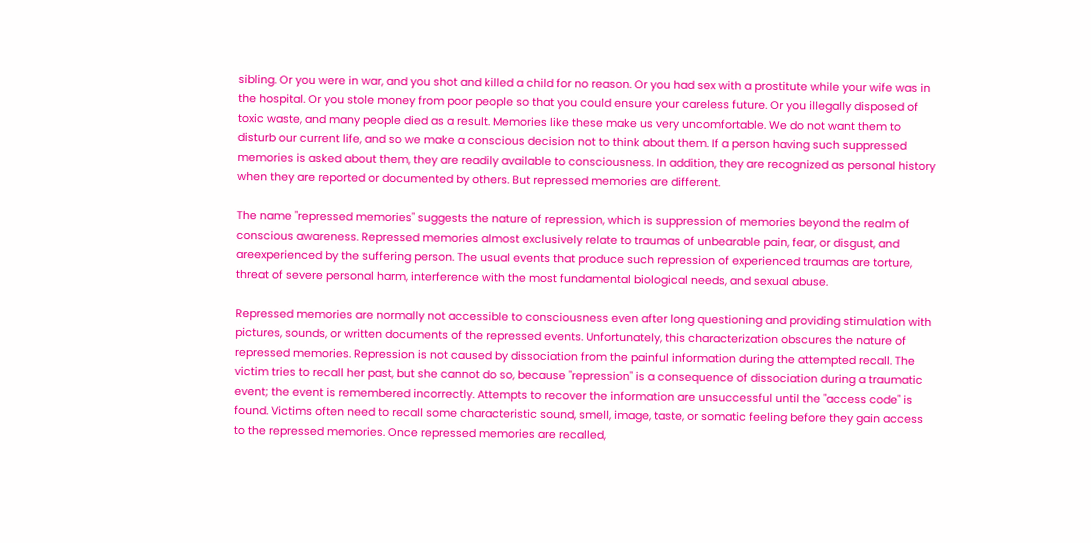sibling. Or you were in war, and you shot and killed a child for no reason. Or you had sex with a prostitute while your wife was in the hospital. Or you stole money from poor people so that you could ensure your careless future. Or you illegally disposed of toxic waste, and many people died as a result. Memories like these make us very uncomfortable. We do not want them to disturb our current life, and so we make a conscious decision not to think about them. If a person having such suppressed memories is asked about them, they are readily available to consciousness. In addition, they are recognized as personal history when they are reported or documented by others. But repressed memories are different.

The name "repressed memories" suggests the nature of repression, which is suppression of memories beyond the realm of conscious awareness. Repressed memories almost exclusively relate to traumas of unbearable pain, fear, or disgust, and areexperienced by the suffering person. The usual events that produce such repression of experienced traumas are torture, threat of severe personal harm, interference with the most fundamental biological needs, and sexual abuse.

Repressed memories are normally not accessible to consciousness even after long questioning and providing stimulation with pictures, sounds, or written documents of the repressed events. Unfortunately, this characterization obscures the nature of repressed memories. Repression is not caused by dissociation from the painful information during the attempted recall. The victim tries to recall her past, but she cannot do so, because "repression" is a consequence of dissociation during a traumatic event; the event is remembered incorrectly. Attempts to recover the information are unsuccessful until the "access code" is found. Victims often need to recall some characteristic sound, smell, image, taste, or somatic feeling before they gain access to the repressed memories. Once repressed memories are recalled,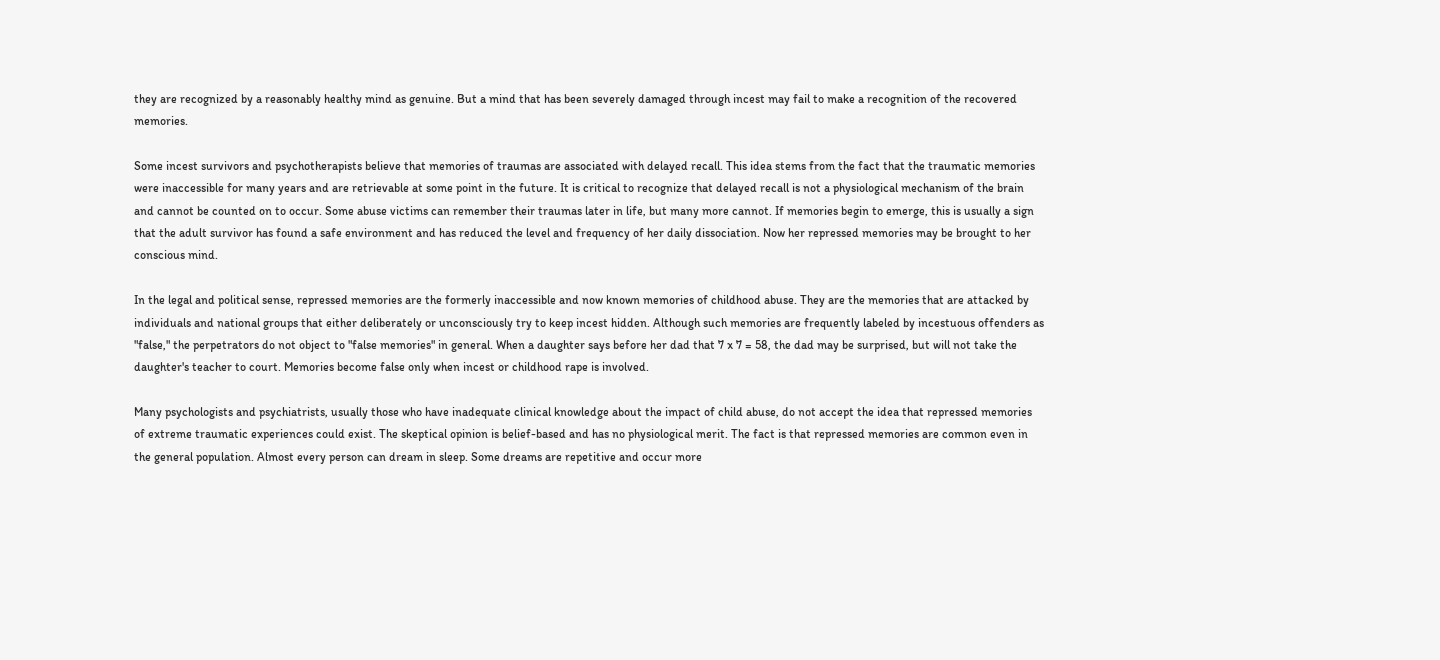they are recognized by a reasonably healthy mind as genuine. But a mind that has been severely damaged through incest may fail to make a recognition of the recovered memories.

Some incest survivors and psychotherapists believe that memories of traumas are associated with delayed recall. This idea stems from the fact that the traumatic memories were inaccessible for many years and are retrievable at some point in the future. It is critical to recognize that delayed recall is not a physiological mechanism of the brain and cannot be counted on to occur. Some abuse victims can remember their traumas later in life, but many more cannot. If memories begin to emerge, this is usually a sign that the adult survivor has found a safe environment and has reduced the level and frequency of her daily dissociation. Now her repressed memories may be brought to her conscious mind.

In the legal and political sense, repressed memories are the formerly inaccessible and now known memories of childhood abuse. They are the memories that are attacked by individuals and national groups that either deliberately or unconsciously try to keep incest hidden. Although such memories are frequently labeled by incestuous offenders as "false," the perpetrators do not object to "false memories" in general. When a daughter says before her dad that 7 x 7 = 58, the dad may be surprised, but will not take the daughter's teacher to court. Memories become false only when incest or childhood rape is involved.

Many psychologists and psychiatrists, usually those who have inadequate clinical knowledge about the impact of child abuse, do not accept the idea that repressed memories of extreme traumatic experiences could exist. The skeptical opinion is belief-based and has no physiological merit. The fact is that repressed memories are common even in the general population. Almost every person can dream in sleep. Some dreams are repetitive and occur more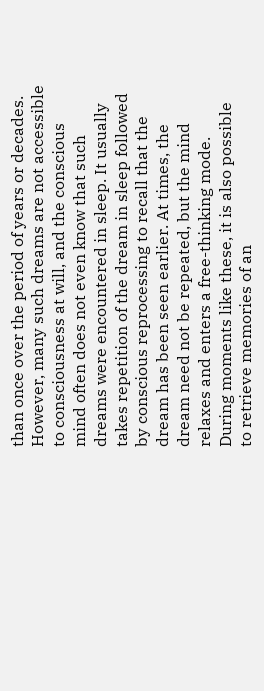than once over the period of years or decades. However, many such dreams are not accessible to consciousness at will, and the conscious mind often does not even know that such dreams were encountered in sleep. It usually takes repetition of the dream in sleep followed by conscious reprocessing to recall that the dream has been seen earlier. At times, the dream need not be repeated, but the mind relaxes and enters a free-thinking mode. During moments like these, it is also possible to retrieve memories of an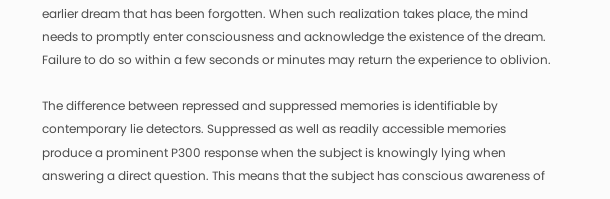earlier dream that has been forgotten. When such realization takes place, the mind needs to promptly enter consciousness and acknowledge the existence of the dream. Failure to do so within a few seconds or minutes may return the experience to oblivion.

The difference between repressed and suppressed memories is identifiable by contemporary lie detectors. Suppressed as well as readily accessible memories produce a prominent P300 response when the subject is knowingly lying when answering a direct question. This means that the subject has conscious awareness of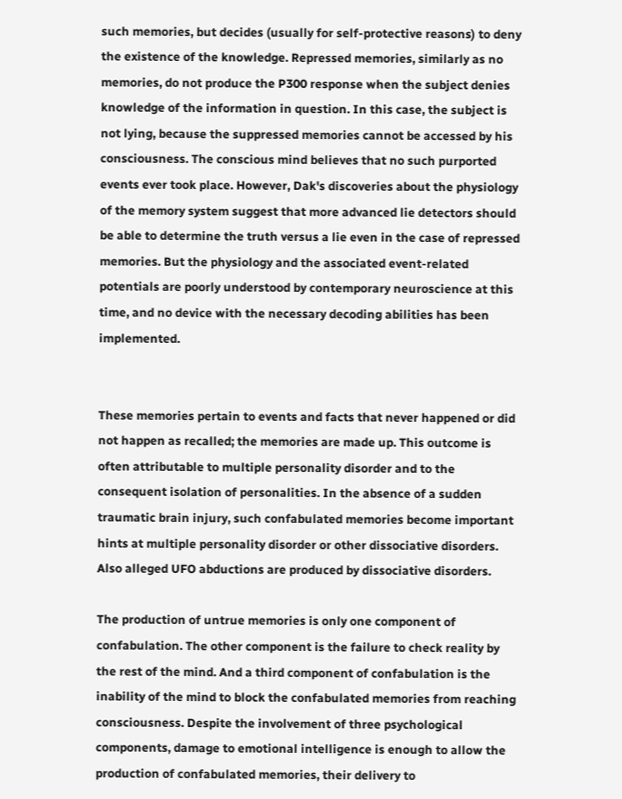such memories, but decides (usually for self-protective reasons) to deny the existence of the knowledge. Repressed memories, similarly as no memories, do not produce the P300 response when the subject denies knowledge of the information in question. In this case, the subject is not lying, because the suppressed memories cannot be accessed by his consciousness. The conscious mind believes that no such purported events ever took place. However, Dak's discoveries about the physiology of the memory system suggest that more advanced lie detectors should be able to determine the truth versus a lie even in the case of repressed memories. But the physiology and the associated event-related potentials are poorly understood by contemporary neuroscience at this time, and no device with the necessary decoding abilities has been implemented.


These memories pertain to events and facts that never happened or did not happen as recalled; the memories are made up. This outcome is often attributable to multiple personality disorder and to the consequent isolation of personalities. In the absence of a sudden traumatic brain injury, such confabulated memories become important hints at multiple personality disorder or other dissociative disorders. Also alleged UFO abductions are produced by dissociative disorders.

The production of untrue memories is only one component of confabulation. The other component is the failure to check reality by the rest of the mind. And a third component of confabulation is the inability of the mind to block the confabulated memories from reaching consciousness. Despite the involvement of three psychological components, damage to emotional intelligence is enough to allow the production of confabulated memories, their delivery to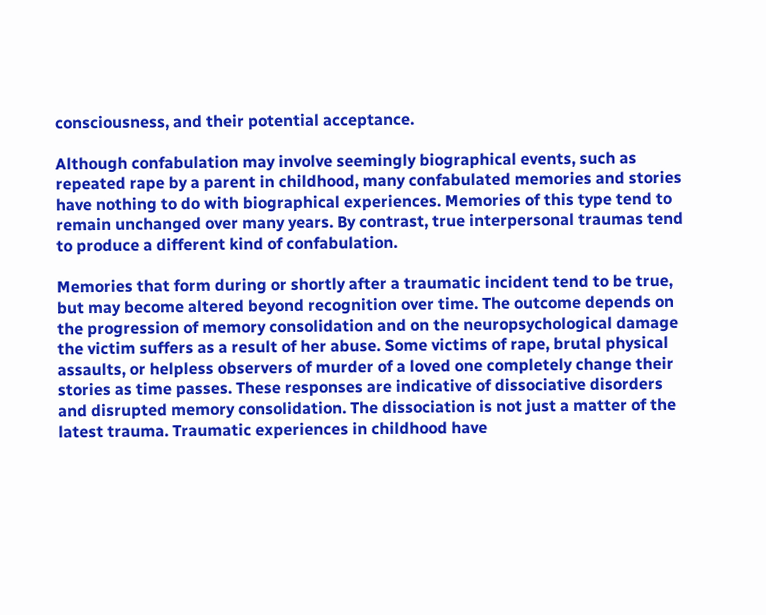consciousness, and their potential acceptance.

Although confabulation may involve seemingly biographical events, such as repeated rape by a parent in childhood, many confabulated memories and stories have nothing to do with biographical experiences. Memories of this type tend to remain unchanged over many years. By contrast, true interpersonal traumas tend to produce a different kind of confabulation.

Memories that form during or shortly after a traumatic incident tend to be true, but may become altered beyond recognition over time. The outcome depends on the progression of memory consolidation and on the neuropsychological damage the victim suffers as a result of her abuse. Some victims of rape, brutal physical assaults, or helpless observers of murder of a loved one completely change their stories as time passes. These responses are indicative of dissociative disorders and disrupted memory consolidation. The dissociation is not just a matter of the latest trauma. Traumatic experiences in childhood have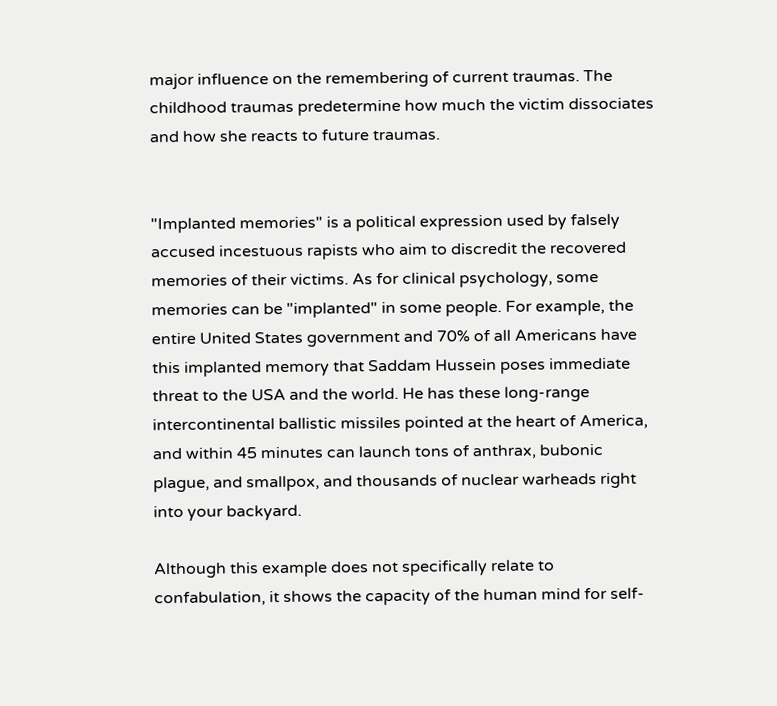major influence on the remembering of current traumas. The childhood traumas predetermine how much the victim dissociates and how she reacts to future traumas.


"Implanted memories" is a political expression used by falsely accused incestuous rapists who aim to discredit the recovered memories of their victims. As for clinical psychology, some memories can be "implanted" in some people. For example, the entire United States government and 70% of all Americans have this implanted memory that Saddam Hussein poses immediate threat to the USA and the world. He has these long-range intercontinental ballistic missiles pointed at the heart of America, and within 45 minutes can launch tons of anthrax, bubonic plague, and smallpox, and thousands of nuclear warheads right into your backyard.

Although this example does not specifically relate to confabulation, it shows the capacity of the human mind for self-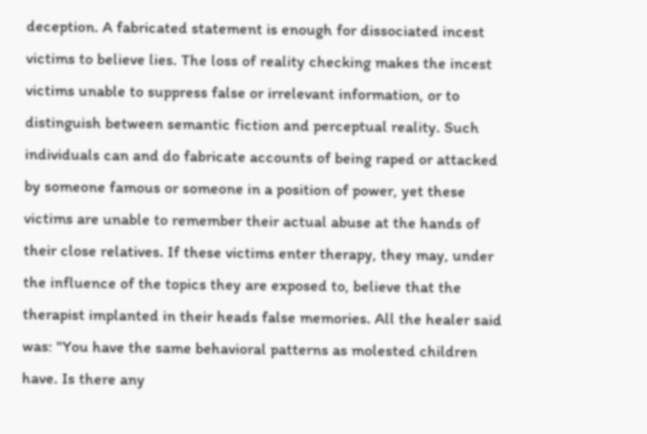deception. A fabricated statement is enough for dissociated incest victims to believe lies. The loss of reality checking makes the incest victims unable to suppress false or irrelevant information, or to distinguish between semantic fiction and perceptual reality. Such individuals can and do fabricate accounts of being raped or attacked by someone famous or someone in a position of power, yet these victims are unable to remember their actual abuse at the hands of their close relatives. If these victims enter therapy, they may, under the influence of the topics they are exposed to, believe that the therapist implanted in their heads false memories. All the healer said was: "You have the same behavioral patterns as molested children have. Is there any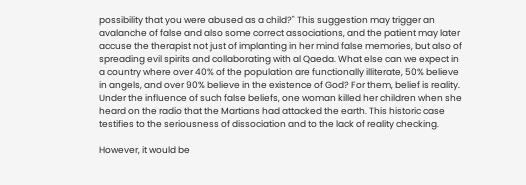possibility that you were abused as a child?" This suggestion may trigger an avalanche of false and also some correct associations, and the patient may later accuse the therapist not just of implanting in her mind false memories, but also of spreading evil spirits and collaborating with al Qaeda. What else can we expect in a country where over 40% of the population are functionally illiterate, 50% believe in angels, and over 90% believe in the existence of God? For them, belief is reality. Under the influence of such false beliefs, one woman killed her children when she heard on the radio that the Martians had attacked the earth. This historic case testifies to the seriousness of dissociation and to the lack of reality checking.

However, it would be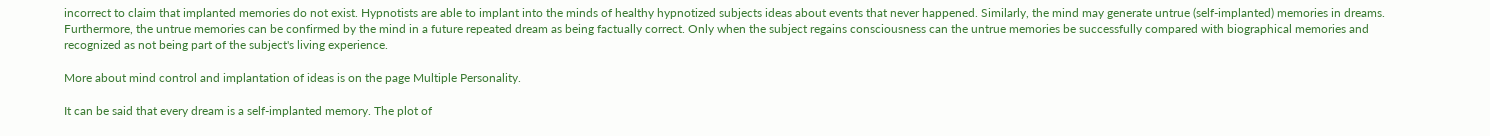incorrect to claim that implanted memories do not exist. Hypnotists are able to implant into the minds of healthy hypnotized subjects ideas about events that never happened. Similarly, the mind may generate untrue (self-implanted) memories in dreams. Furthermore, the untrue memories can be confirmed by the mind in a future repeated dream as being factually correct. Only when the subject regains consciousness can the untrue memories be successfully compared with biographical memories and recognized as not being part of the subject's living experience.

More about mind control and implantation of ideas is on the page Multiple Personality.

It can be said that every dream is a self-implanted memory. The plot of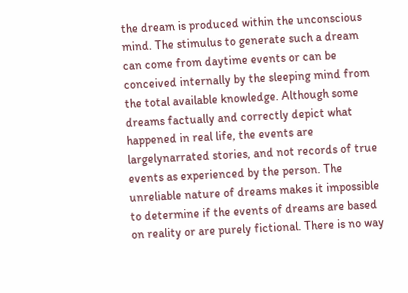the dream is produced within the unconscious mind. The stimulus to generate such a dream can come from daytime events or can be conceived internally by the sleeping mind from the total available knowledge. Although some dreams factually and correctly depict what happened in real life, the events are largelynarrated stories, and not records of true events as experienced by the person. The unreliable nature of dreams makes it impossible to determine if the events of dreams are based on reality or are purely fictional. There is no way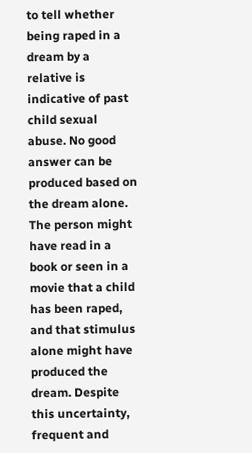to tell whether being raped in a dream by a relative is indicative of past child sexual abuse. No good answer can be produced based on the dream alone. The person might have read in a book or seen in a movie that a child has been raped, and that stimulus alone might have produced the dream. Despite this uncertainty, frequent and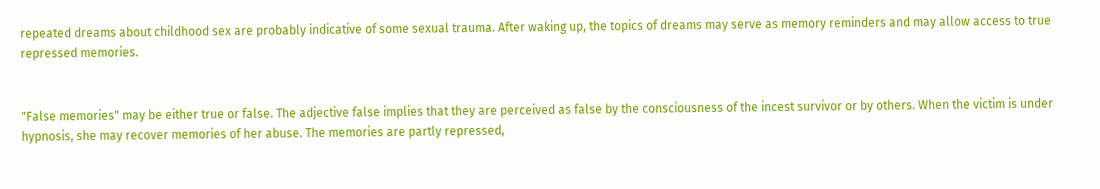repeated dreams about childhood sex are probably indicative of some sexual trauma. After waking up, the topics of dreams may serve as memory reminders and may allow access to true repressed memories.


"False memories" may be either true or false. The adjective false implies that they are perceived as false by the consciousness of the incest survivor or by others. When the victim is under hypnosis, she may recover memories of her abuse. The memories are partly repressed,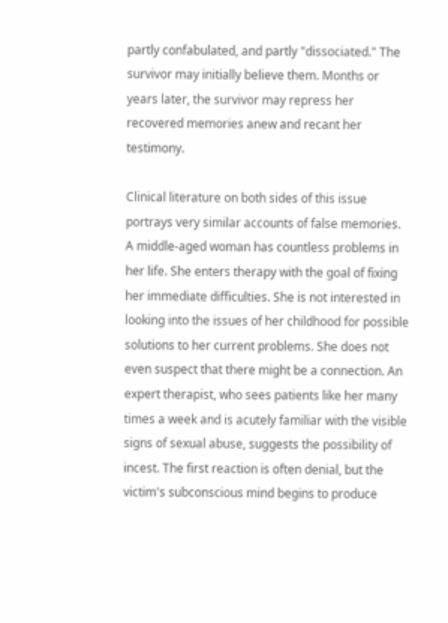partly confabulated, and partly "dissociated." The survivor may initially believe them. Months or years later, the survivor may repress her recovered memories anew and recant her testimony.

Clinical literature on both sides of this issue portrays very similar accounts of false memories. A middle-aged woman has countless problems in her life. She enters therapy with the goal of fixing her immediate difficulties. She is not interested in looking into the issues of her childhood for possible solutions to her current problems. She does not even suspect that there might be a connection. An expert therapist, who sees patients like her many times a week and is acutely familiar with the visible signs of sexual abuse, suggests the possibility of incest. The first reaction is often denial, but the victim's subconscious mind begins to produce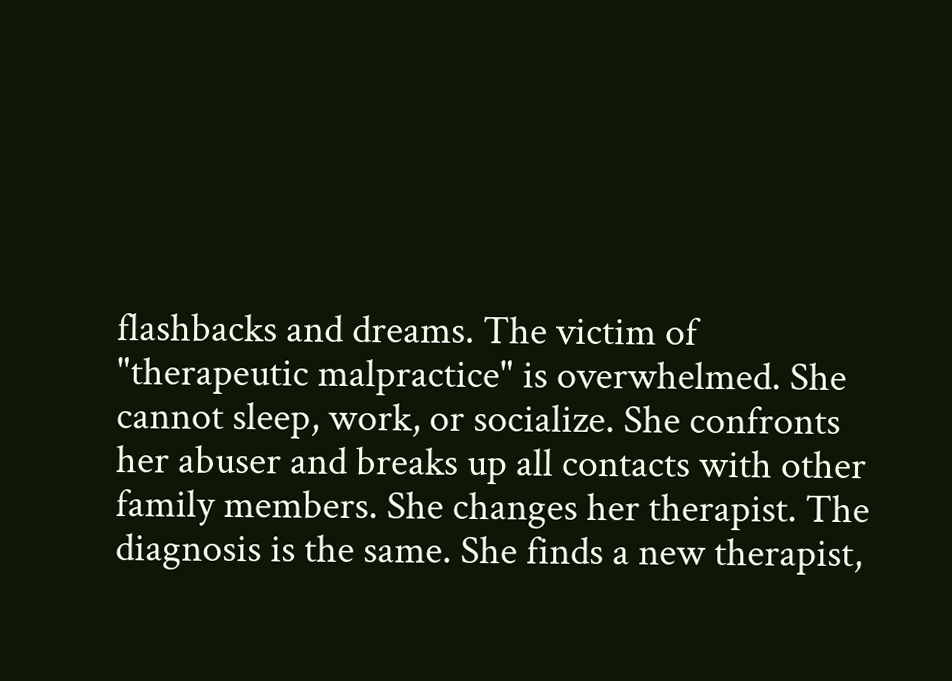flashbacks and dreams. The victim of "therapeutic malpractice" is overwhelmed. She cannot sleep, work, or socialize. She confronts her abuser and breaks up all contacts with other family members. She changes her therapist. The diagnosis is the same. She finds a new therapist,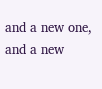and a new one, and a new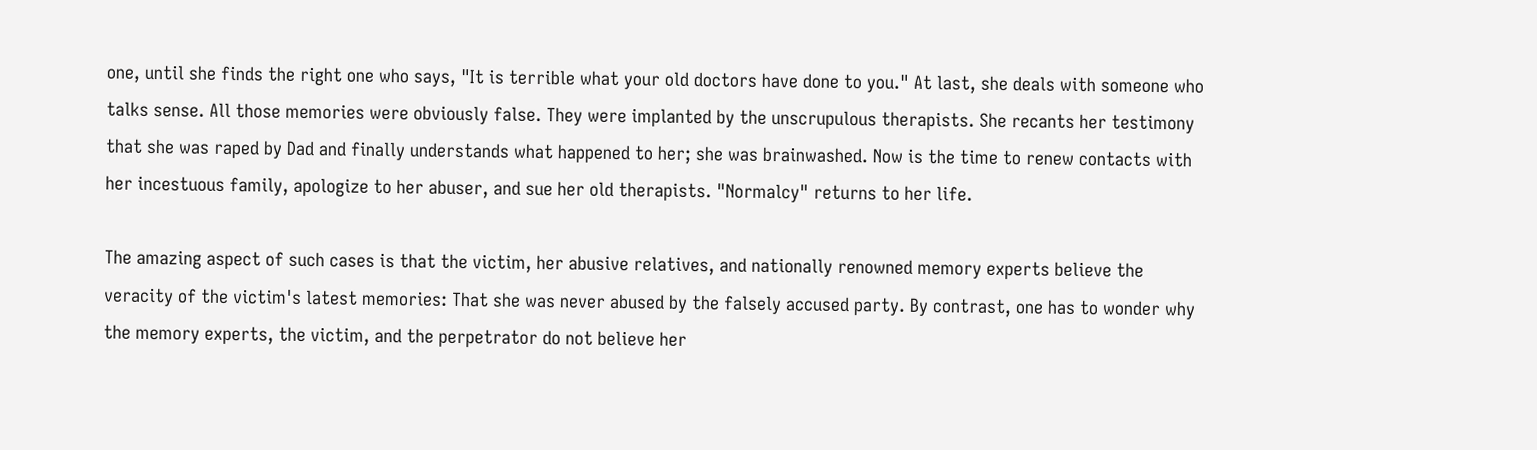one, until she finds the right one who says, "It is terrible what your old doctors have done to you." At last, she deals with someone who talks sense. All those memories were obviously false. They were implanted by the unscrupulous therapists. She recants her testimony that she was raped by Dad and finally understands what happened to her; she was brainwashed. Now is the time to renew contacts with her incestuous family, apologize to her abuser, and sue her old therapists. "Normalcy" returns to her life.

The amazing aspect of such cases is that the victim, her abusive relatives, and nationally renowned memory experts believe the veracity of the victim's latest memories: That she was never abused by the falsely accused party. By contrast, one has to wonder why the memory experts, the victim, and the perpetrator do not believe her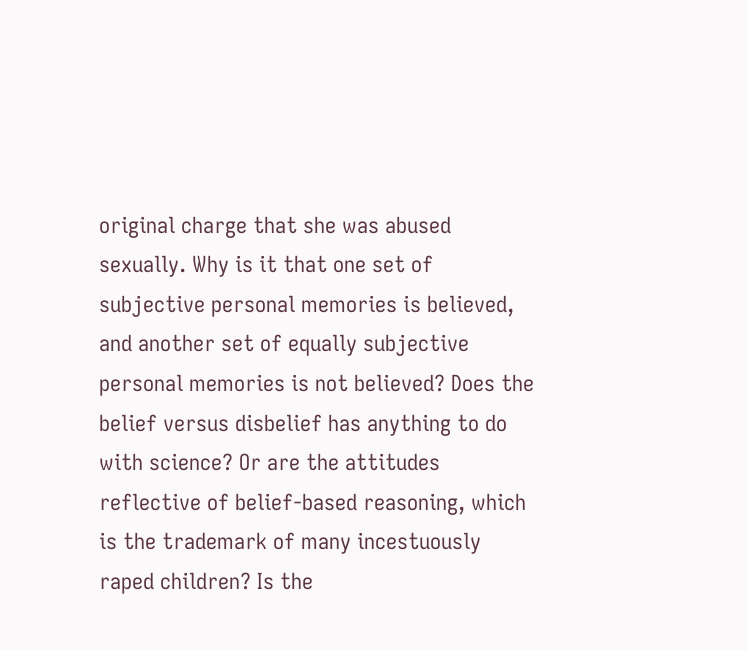original charge that she was abused sexually. Why is it that one set of subjective personal memories is believed, and another set of equally subjective personal memories is not believed? Does the belief versus disbelief has anything to do with science? Or are the attitudes reflective of belief-based reasoning, which is the trademark of many incestuously raped children? Is the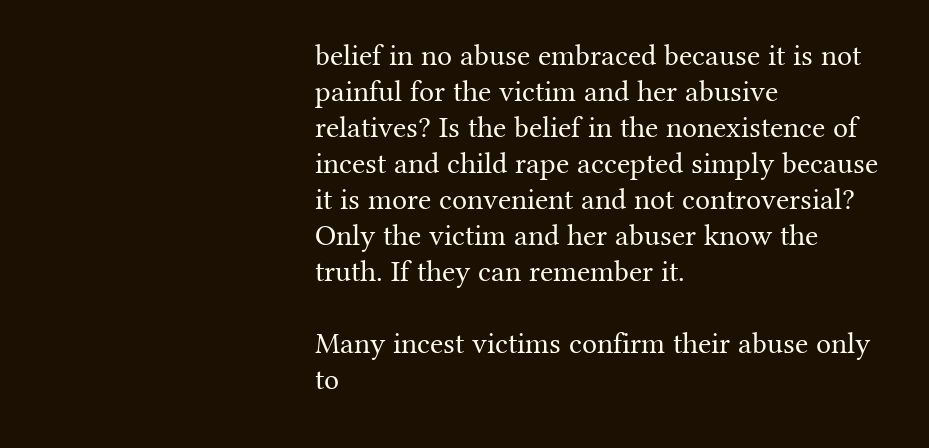belief in no abuse embraced because it is not painful for the victim and her abusive relatives? Is the belief in the nonexistence of incest and child rape accepted simply because it is more convenient and not controversial? Only the victim and her abuser know the truth. If they can remember it.

Many incest victims confirm their abuse only to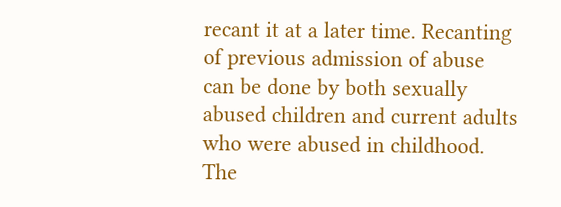recant it at a later time. Recanting of previous admission of abuse can be done by both sexually abused children and current adults who were abused in childhood. The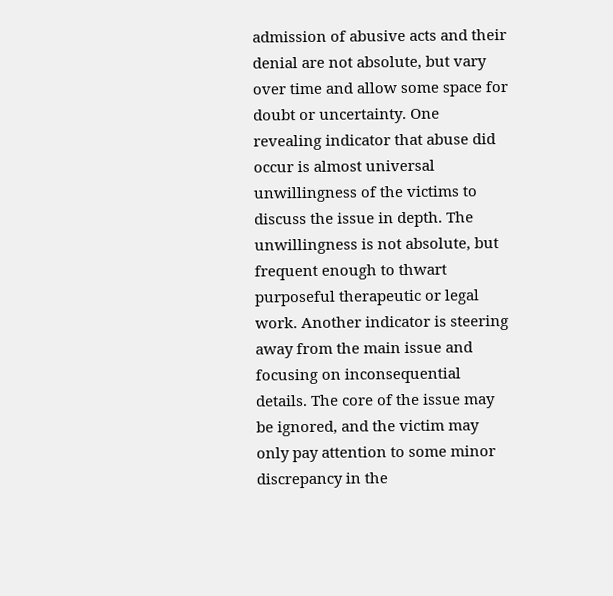admission of abusive acts and their denial are not absolute, but vary over time and allow some space for doubt or uncertainty. One revealing indicator that abuse did occur is almost universal unwillingness of the victims to discuss the issue in depth. The unwillingness is not absolute, but frequent enough to thwart purposeful therapeutic or legal work. Another indicator is steering away from the main issue and focusing on inconsequential details. The core of the issue may be ignored, and the victim may only pay attention to some minor discrepancy in the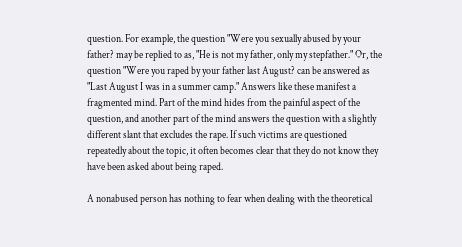question. For example, the question "Were you sexually abused by your father? may be replied to as, "He is not my father, only my stepfather." Or, the question "Were you raped by your father last August? can be answered as "Last August I was in a summer camp." Answers like these manifest a fragmented mind. Part of the mind hides from the painful aspect of the question, and another part of the mind answers the question with a slightly different slant that excludes the rape. If such victims are questioned repeatedly about the topic, it often becomes clear that they do not know they have been asked about being raped.

A nonabused person has nothing to fear when dealing with the theoretical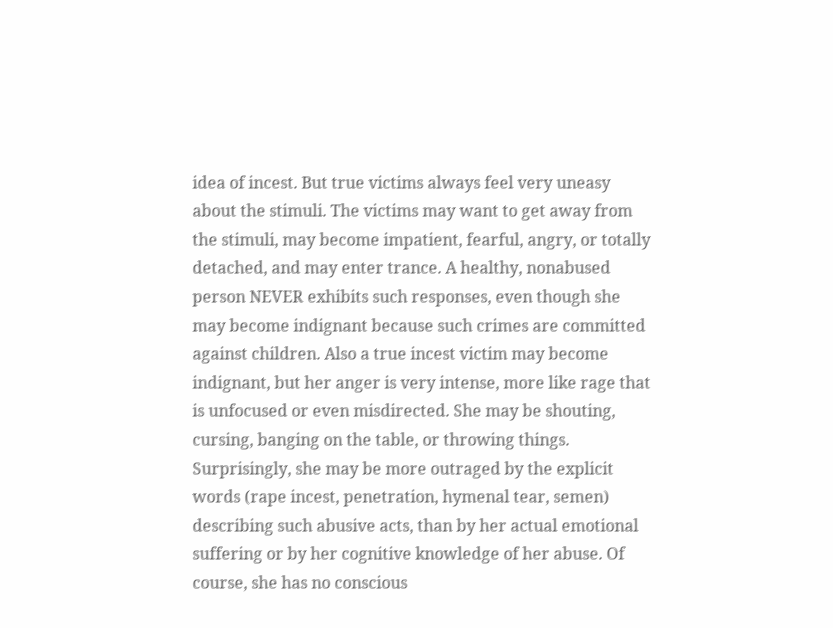idea of incest. But true victims always feel very uneasy about the stimuli. The victims may want to get away from the stimuli, may become impatient, fearful, angry, or totally detached, and may enter trance. A healthy, nonabused person NEVER exhibits such responses, even though she may become indignant because such crimes are committed against children. Also a true incest victim may become indignant, but her anger is very intense, more like rage that is unfocused or even misdirected. She may be shouting, cursing, banging on the table, or throwing things. Surprisingly, she may be more outraged by the explicit words (rape incest, penetration, hymenal tear, semen) describing such abusive acts, than by her actual emotional suffering or by her cognitive knowledge of her abuse. Of course, she has no conscious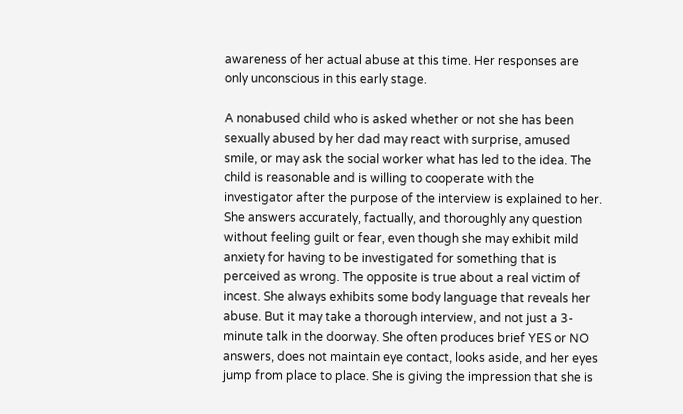awareness of her actual abuse at this time. Her responses are only unconscious in this early stage.

A nonabused child who is asked whether or not she has been sexually abused by her dad may react with surprise, amused smile, or may ask the social worker what has led to the idea. The child is reasonable and is willing to cooperate with the investigator after the purpose of the interview is explained to her. She answers accurately, factually, and thoroughly any question without feeling guilt or fear, even though she may exhibit mild anxiety for having to be investigated for something that is perceived as wrong. The opposite is true about a real victim of incest. She always exhibits some body language that reveals her abuse. But it may take a thorough interview, and not just a 3-minute talk in the doorway. She often produces brief YES or NO answers, does not maintain eye contact, looks aside, and her eyes jump from place to place. She is giving the impression that she is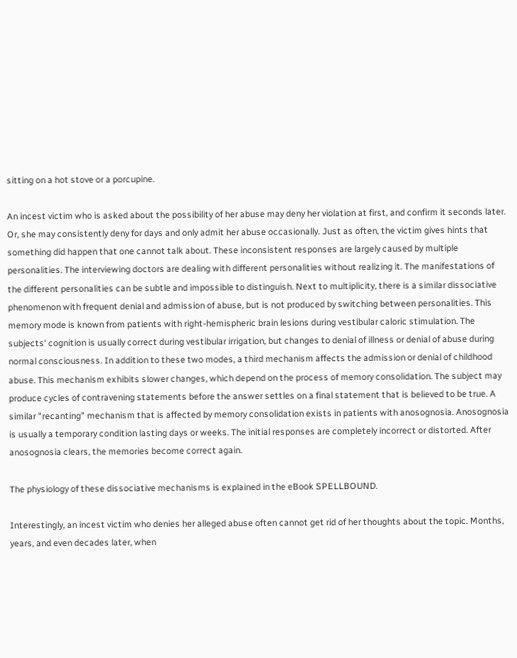sitting on a hot stove or a porcupine.

An incest victim who is asked about the possibility of her abuse may deny her violation at first, and confirm it seconds later. Or, she may consistently deny for days and only admit her abuse occasionally. Just as often, the victim gives hints that something did happen that one cannot talk about. These inconsistent responses are largely caused by multiple personalities. The interviewing doctors are dealing with different personalities without realizing it. The manifestations of the different personalities can be subtle and impossible to distinguish. Next to multiplicity, there is a similar dissociative phenomenon with frequent denial and admission of abuse, but is not produced by switching between personalities. This memory mode is known from patients with right-hemispheric brain lesions during vestibular caloric stimulation. The subjects' cognition is usually correct during vestibular irrigation, but changes to denial of illness or denial of abuse during normal consciousness. In addition to these two modes, a third mechanism affects the admission or denial of childhood abuse. This mechanism exhibits slower changes, which depend on the process of memory consolidation. The subject may produce cycles of contravening statements before the answer settles on a final statement that is believed to be true. A similar "recanting" mechanism that is affected by memory consolidation exists in patients with anosognosia. Anosognosia is usually a temporary condition lasting days or weeks. The initial responses are completely incorrect or distorted. After anosognosia clears, the memories become correct again.

The physiology of these dissociative mechanisms is explained in the eBook SPELLBOUND.

Interestingly, an incest victim who denies her alleged abuse often cannot get rid of her thoughts about the topic. Months, years, and even decades later, when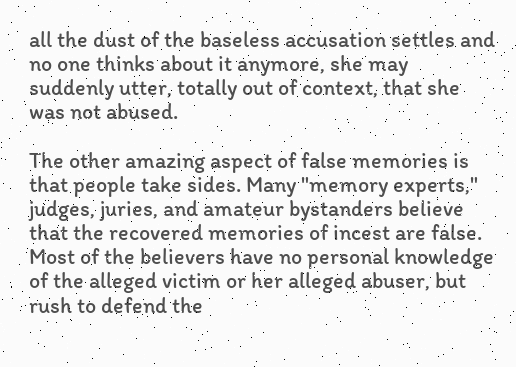all the dust of the baseless accusation settles and no one thinks about it anymore, she may suddenly utter, totally out of context, that she was not abused.

The other amazing aspect of false memories is that people take sides. Many "memory experts," judges, juries, and amateur bystanders believe that the recovered memories of incest are false. Most of the believers have no personal knowledge of the alleged victim or her alleged abuser, but rush to defend the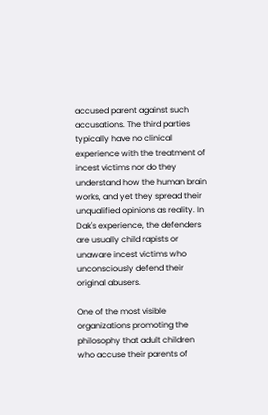accused parent against such accusations. The third parties typically have no clinical experience with the treatment of incest victims nor do they understand how the human brain works, and yet they spread their unqualified opinions as reality. In Dak's experience, the defenders are usually child rapists or unaware incest victims who unconsciously defend their original abusers.

One of the most visible organizations promoting the philosophy that adult children who accuse their parents of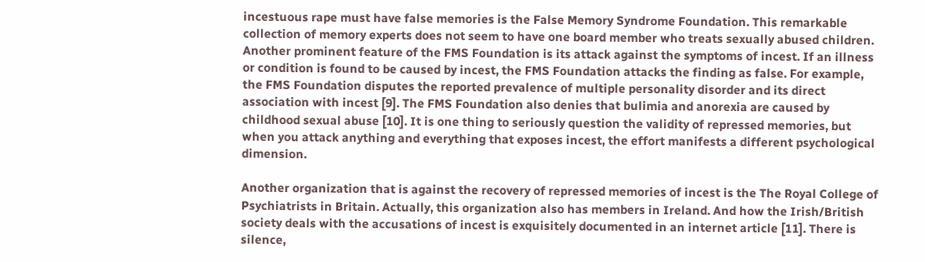incestuous rape must have false memories is the False Memory Syndrome Foundation. This remarkable collection of memory experts does not seem to have one board member who treats sexually abused children. Another prominent feature of the FMS Foundation is its attack against the symptoms of incest. If an illness or condition is found to be caused by incest, the FMS Foundation attacks the finding as false. For example, the FMS Foundation disputes the reported prevalence of multiple personality disorder and its direct association with incest [9]. The FMS Foundation also denies that bulimia and anorexia are caused by childhood sexual abuse [10]. It is one thing to seriously question the validity of repressed memories, but when you attack anything and everything that exposes incest, the effort manifests a different psychological dimension.

Another organization that is against the recovery of repressed memories of incest is the The Royal College of Psychiatrists in Britain. Actually, this organization also has members in Ireland. And how the Irish/British society deals with the accusations of incest is exquisitely documented in an internet article [11]. There is silence,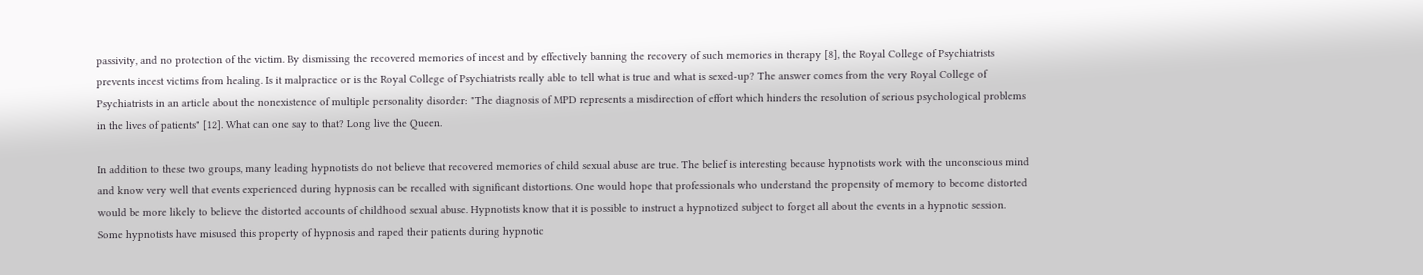passivity, and no protection of the victim. By dismissing the recovered memories of incest and by effectively banning the recovery of such memories in therapy [8], the Royal College of Psychiatrists prevents incest victims from healing. Is it malpractice or is the Royal College of Psychiatrists really able to tell what is true and what is sexed-up? The answer comes from the very Royal College of Psychiatrists in an article about the nonexistence of multiple personality disorder: "The diagnosis of MPD represents a misdirection of effort which hinders the resolution of serious psychological problems in the lives of patients" [12]. What can one say to that? Long live the Queen.

In addition to these two groups, many leading hypnotists do not believe that recovered memories of child sexual abuse are true. The belief is interesting because hypnotists work with the unconscious mind and know very well that events experienced during hypnosis can be recalled with significant distortions. One would hope that professionals who understand the propensity of memory to become distorted would be more likely to believe the distorted accounts of childhood sexual abuse. Hypnotists know that it is possible to instruct a hypnotized subject to forget all about the events in a hypnotic session. Some hypnotists have misused this property of hypnosis and raped their patients during hypnotic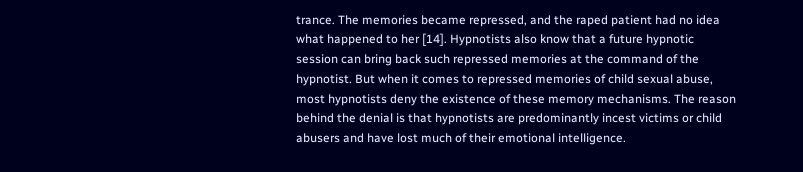trance. The memories became repressed, and the raped patient had no idea what happened to her [14]. Hypnotists also know that a future hypnotic session can bring back such repressed memories at the command of the hypnotist. But when it comes to repressed memories of child sexual abuse, most hypnotists deny the existence of these memory mechanisms. The reason behind the denial is that hypnotists are predominantly incest victims or child abusers and have lost much of their emotional intelligence.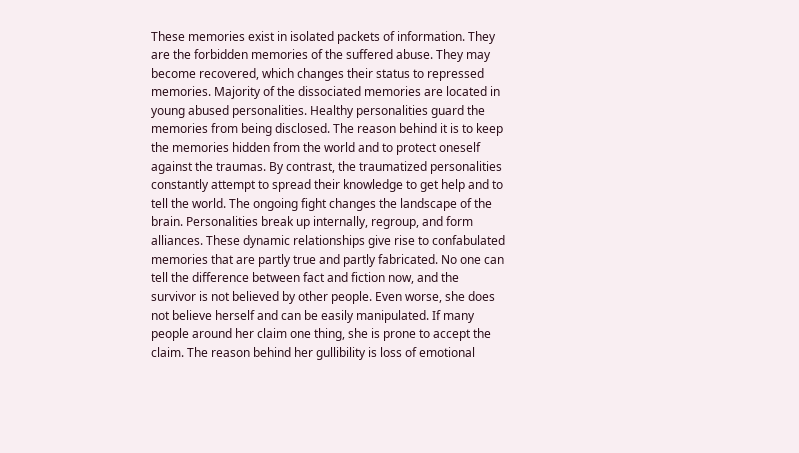These memories exist in isolated packets of information. They are the forbidden memories of the suffered abuse. They may become recovered, which changes their status to repressed memories. Majority of the dissociated memories are located in young abused personalities. Healthy personalities guard the memories from being disclosed. The reason behind it is to keep the memories hidden from the world and to protect oneself against the traumas. By contrast, the traumatized personalities constantly attempt to spread their knowledge to get help and to tell the world. The ongoing fight changes the landscape of the brain. Personalities break up internally, regroup, and form alliances. These dynamic relationships give rise to confabulated memories that are partly true and partly fabricated. No one can tell the difference between fact and fiction now, and the survivor is not believed by other people. Even worse, she does not believe herself and can be easily manipulated. If many people around her claim one thing, she is prone to accept the claim. The reason behind her gullibility is loss of emotional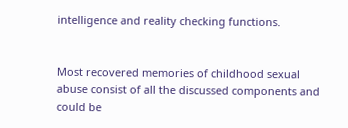intelligence and reality checking functions.


Most recovered memories of childhood sexual abuse consist of all the discussed components and could be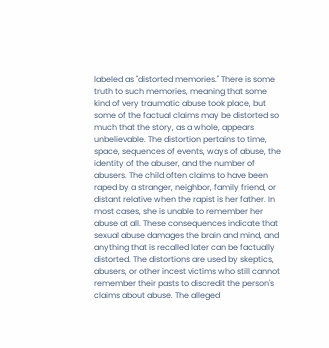labeled as "distorted memories." There is some truth to such memories, meaning that some kind of very traumatic abuse took place, but some of the factual claims may be distorted so much that the story, as a whole, appears unbelievable. The distortion pertains to time, space, sequences of events, ways of abuse, the identity of the abuser, and the number of abusers. The child often claims to have been raped by a stranger, neighbor, family friend, or distant relative when the rapist is her father. In most cases, she is unable to remember her abuse at all. These consequences indicate that sexual abuse damages the brain and mind, and anything that is recalled later can be factually distorted. The distortions are used by skeptics, abusers, or other incest victims who still cannot remember their pasts to discredit the person's claims about abuse. The alleged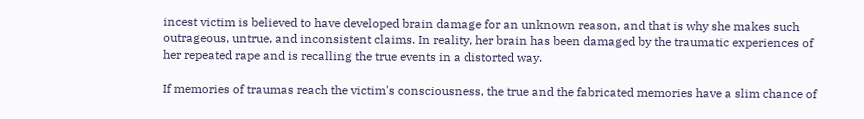incest victim is believed to have developed brain damage for an unknown reason, and that is why she makes such outrageous, untrue, and inconsistent claims. In reality, her brain has been damaged by the traumatic experiences of her repeated rape and is recalling the true events in a distorted way.

If memories of traumas reach the victim's consciousness, the true and the fabricated memories have a slim chance of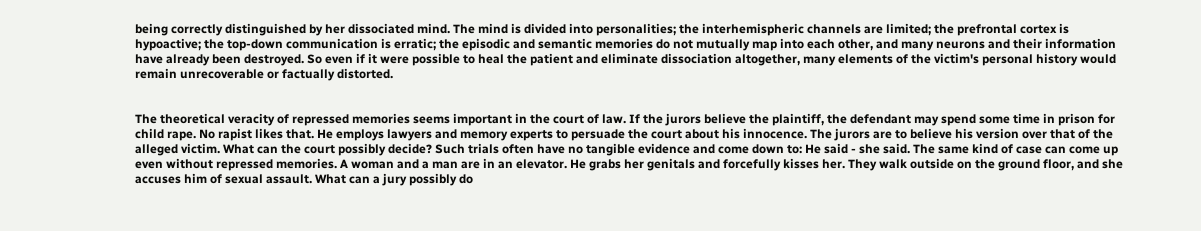being correctly distinguished by her dissociated mind. The mind is divided into personalities; the interhemispheric channels are limited; the prefrontal cortex is hypoactive; the top-down communication is erratic; the episodic and semantic memories do not mutually map into each other, and many neurons and their information have already been destroyed. So even if it were possible to heal the patient and eliminate dissociation altogether, many elements of the victim's personal history would remain unrecoverable or factually distorted.


The theoretical veracity of repressed memories seems important in the court of law. If the jurors believe the plaintiff, the defendant may spend some time in prison for child rape. No rapist likes that. He employs lawyers and memory experts to persuade the court about his innocence. The jurors are to believe his version over that of the alleged victim. What can the court possibly decide? Such trials often have no tangible evidence and come down to: He said - she said. The same kind of case can come up even without repressed memories. A woman and a man are in an elevator. He grabs her genitals and forcefully kisses her. They walk outside on the ground floor, and she accuses him of sexual assault. What can a jury possibly do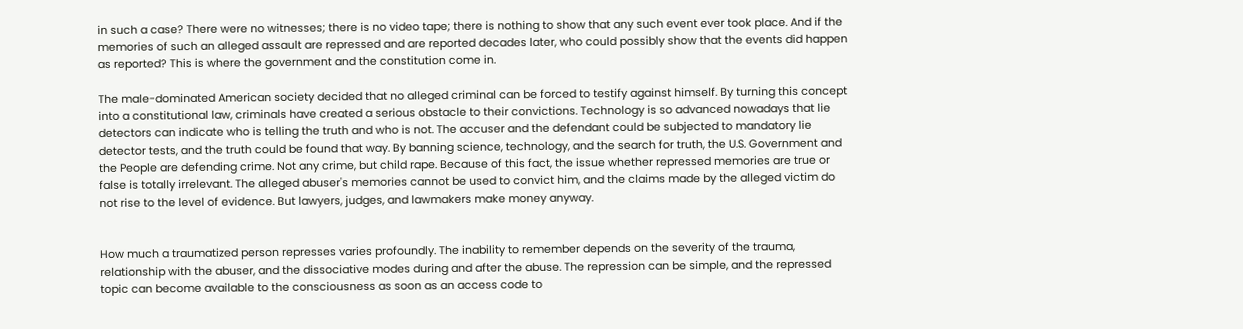in such a case? There were no witnesses; there is no video tape; there is nothing to show that any such event ever took place. And if the memories of such an alleged assault are repressed and are reported decades later, who could possibly show that the events did happen as reported? This is where the government and the constitution come in.

The male-dominated American society decided that no alleged criminal can be forced to testify against himself. By turning this concept into a constitutional law, criminals have created a serious obstacle to their convictions. Technology is so advanced nowadays that lie detectors can indicate who is telling the truth and who is not. The accuser and the defendant could be subjected to mandatory lie detector tests, and the truth could be found that way. By banning science, technology, and the search for truth, the U.S. Government and the People are defending crime. Not any crime, but child rape. Because of this fact, the issue whether repressed memories are true or false is totally irrelevant. The alleged abuser's memories cannot be used to convict him, and the claims made by the alleged victim do not rise to the level of evidence. But lawyers, judges, and lawmakers make money anyway.


How much a traumatized person represses varies profoundly. The inability to remember depends on the severity of the trauma, relationship with the abuser, and the dissociative modes during and after the abuse. The repression can be simple, and the repressed topic can become available to the consciousness as soon as an access code to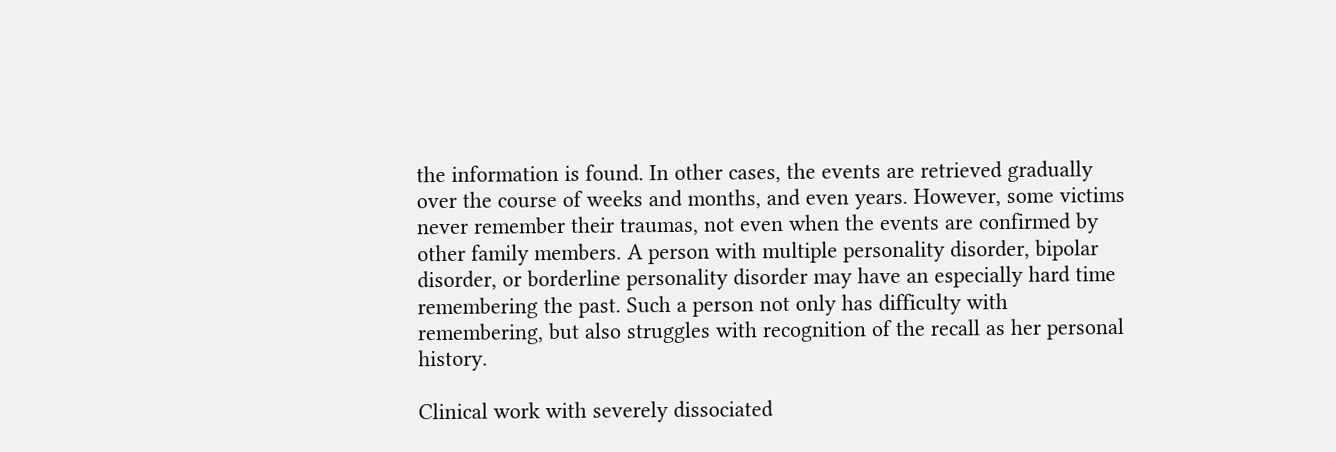the information is found. In other cases, the events are retrieved gradually over the course of weeks and months, and even years. However, some victims never remember their traumas, not even when the events are confirmed by other family members. A person with multiple personality disorder, bipolar disorder, or borderline personality disorder may have an especially hard time remembering the past. Such a person not only has difficulty with remembering, but also struggles with recognition of the recall as her personal history.

Clinical work with severely dissociated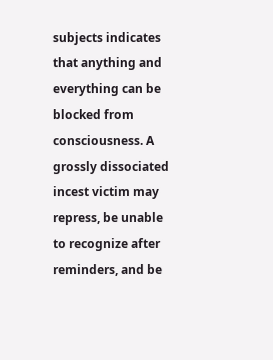subjects indicates that anything and everything can be blocked from consciousness. A grossly dissociated incest victim may repress, be unable to recognize after reminders, and be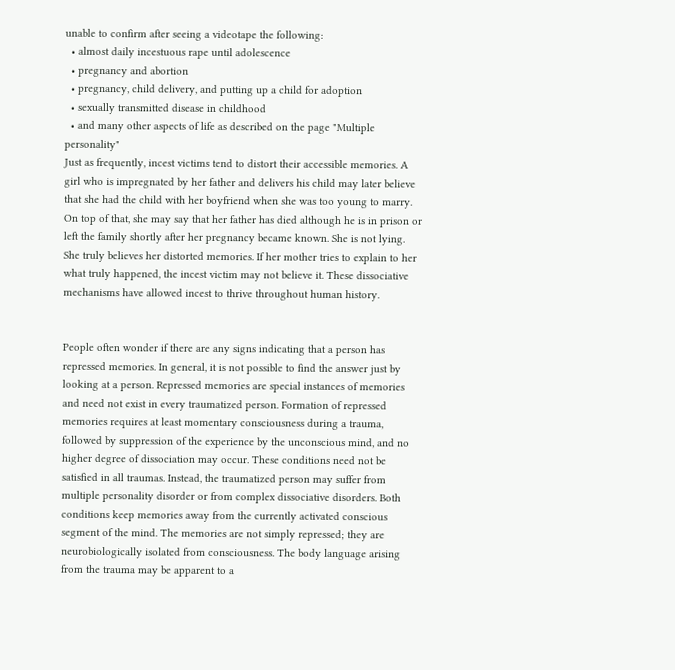unable to confirm after seeing a videotape the following:
  • almost daily incestuous rape until adolescence
  • pregnancy and abortion
  • pregnancy, child delivery, and putting up a child for adoption
  • sexually transmitted disease in childhood
  • and many other aspects of life as described on the page "Multiple personality"
Just as frequently, incest victims tend to distort their accessible memories. A girl who is impregnated by her father and delivers his child may later believe that she had the child with her boyfriend when she was too young to marry. On top of that, she may say that her father has died although he is in prison or left the family shortly after her pregnancy became known. She is not lying. She truly believes her distorted memories. If her mother tries to explain to her what truly happened, the incest victim may not believe it. These dissociative mechanisms have allowed incest to thrive throughout human history.


People often wonder if there are any signs indicating that a person has repressed memories. In general, it is not possible to find the answer just by looking at a person. Repressed memories are special instances of memories and need not exist in every traumatized person. Formation of repressed memories requires at least momentary consciousness during a trauma, followed by suppression of the experience by the unconscious mind, and no higher degree of dissociation may occur. These conditions need not be satisfied in all traumas. Instead, the traumatized person may suffer from multiple personality disorder or from complex dissociative disorders. Both conditions keep memories away from the currently activated conscious segment of the mind. The memories are not simply repressed; they are neurobiologically isolated from consciousness. The body language arising from the trauma may be apparent to a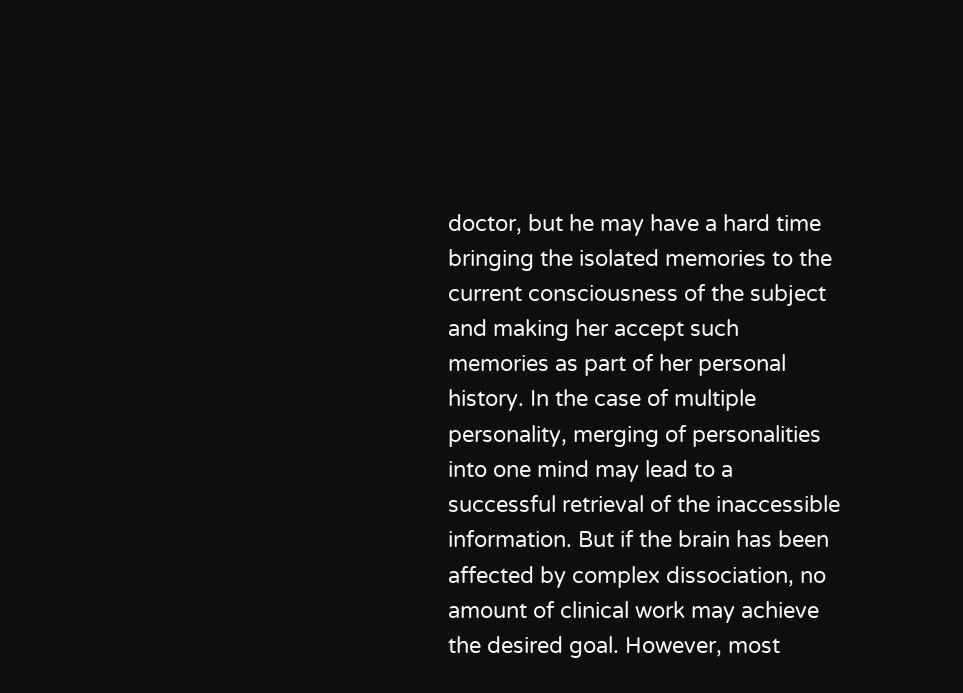doctor, but he may have a hard time bringing the isolated memories to the current consciousness of the subject and making her accept such memories as part of her personal history. In the case of multiple personality, merging of personalities into one mind may lead to a successful retrieval of the inaccessible information. But if the brain has been affected by complex dissociation, no amount of clinical work may achieve the desired goal. However, most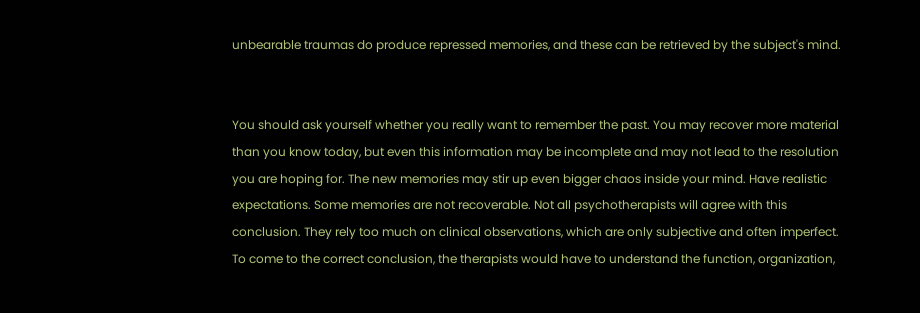unbearable traumas do produce repressed memories, and these can be retrieved by the subject's mind.


You should ask yourself whether you really want to remember the past. You may recover more material than you know today, but even this information may be incomplete and may not lead to the resolution you are hoping for. The new memories may stir up even bigger chaos inside your mind. Have realistic expectations. Some memories are not recoverable. Not all psychotherapists will agree with this conclusion. They rely too much on clinical observations, which are only subjective and often imperfect. To come to the correct conclusion, the therapists would have to understand the function, organization,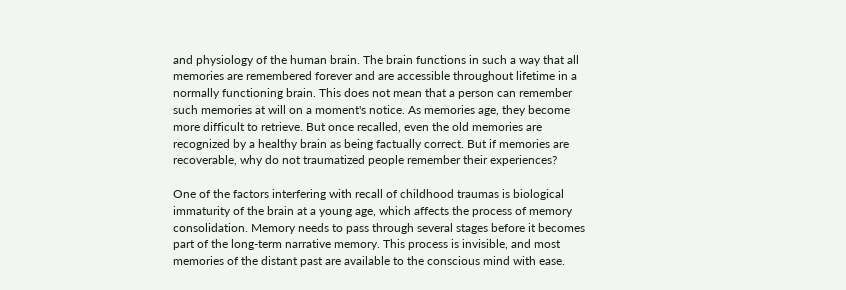and physiology of the human brain. The brain functions in such a way that all memories are remembered forever and are accessible throughout lifetime in a normally functioning brain. This does not mean that a person can remember such memories at will on a moment's notice. As memories age, they become more difficult to retrieve. But once recalled, even the old memories are recognized by a healthy brain as being factually correct. But if memories are recoverable, why do not traumatized people remember their experiences?

One of the factors interfering with recall of childhood traumas is biological immaturity of the brain at a young age, which affects the process of memory consolidation. Memory needs to pass through several stages before it becomes part of the long-term narrative memory. This process is invisible, and most memories of the distant past are available to the conscious mind with ease.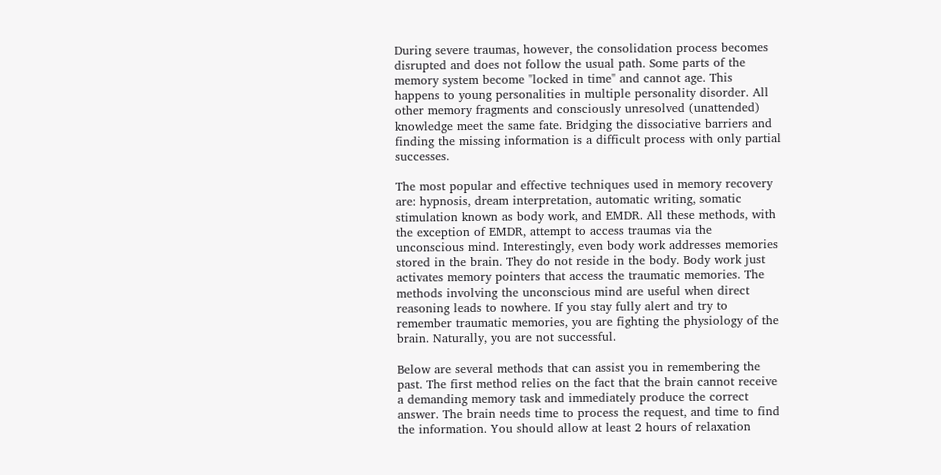During severe traumas, however, the consolidation process becomes disrupted and does not follow the usual path. Some parts of the memory system become "locked in time" and cannot age. This happens to young personalities in multiple personality disorder. All other memory fragments and consciously unresolved (unattended) knowledge meet the same fate. Bridging the dissociative barriers and finding the missing information is a difficult process with only partial successes.

The most popular and effective techniques used in memory recovery are: hypnosis, dream interpretation, automatic writing, somatic stimulation known as body work, and EMDR. All these methods, with the exception of EMDR, attempt to access traumas via the unconscious mind. Interestingly, even body work addresses memories stored in the brain. They do not reside in the body. Body work just activates memory pointers that access the traumatic memories. The methods involving the unconscious mind are useful when direct reasoning leads to nowhere. If you stay fully alert and try to remember traumatic memories, you are fighting the physiology of the brain. Naturally, you are not successful.

Below are several methods that can assist you in remembering the past. The first method relies on the fact that the brain cannot receive a demanding memory task and immediately produce the correct answer. The brain needs time to process the request, and time to find the information. You should allow at least 2 hours of relaxation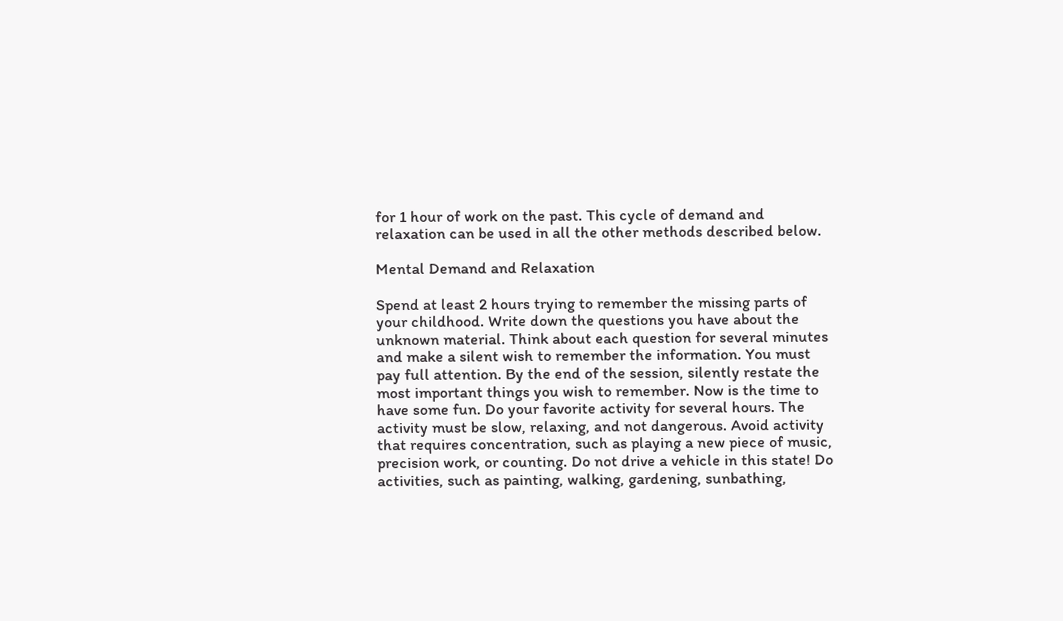for 1 hour of work on the past. This cycle of demand and relaxation can be used in all the other methods described below.

Mental Demand and Relaxation

Spend at least 2 hours trying to remember the missing parts of your childhood. Write down the questions you have about the unknown material. Think about each question for several minutes and make a silent wish to remember the information. You must pay full attention. By the end of the session, silently restate the most important things you wish to remember. Now is the time to have some fun. Do your favorite activity for several hours. The activity must be slow, relaxing, and not dangerous. Avoid activity that requires concentration, such as playing a new piece of music, precision work, or counting. Do not drive a vehicle in this state! Do activities, such as painting, walking, gardening, sunbathing,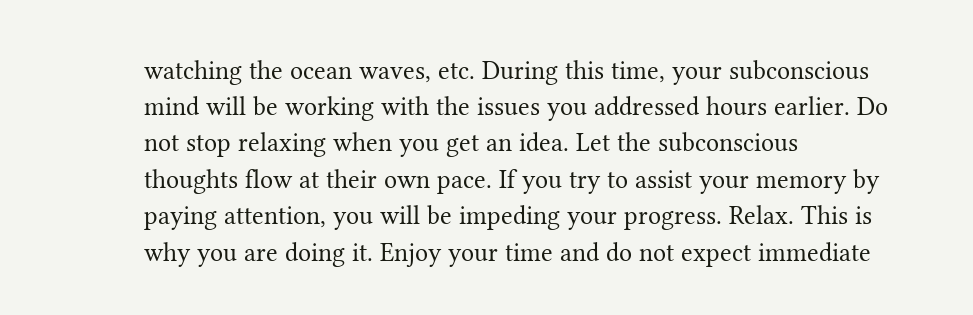watching the ocean waves, etc. During this time, your subconscious mind will be working with the issues you addressed hours earlier. Do not stop relaxing when you get an idea. Let the subconscious thoughts flow at their own pace. If you try to assist your memory by paying attention, you will be impeding your progress. Relax. This is why you are doing it. Enjoy your time and do not expect immediate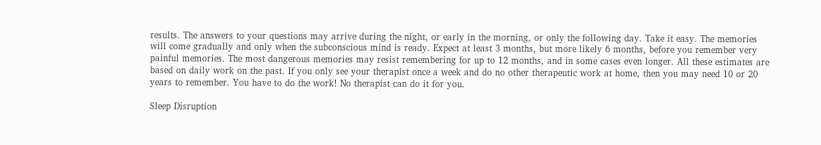results. The answers to your questions may arrive during the night, or early in the morning, or only the following day. Take it easy. The memories will come gradually and only when the subconscious mind is ready. Expect at least 3 months, but more likely 6 months, before you remember very painful memories. The most dangerous memories may resist remembering for up to 12 months, and in some cases even longer. All these estimates are based on daily work on the past. If you only see your therapist once a week and do no other therapeutic work at home, then you may need 10 or 20 years to remember. You have to do the work! No therapist can do it for you.

Sleep Disruption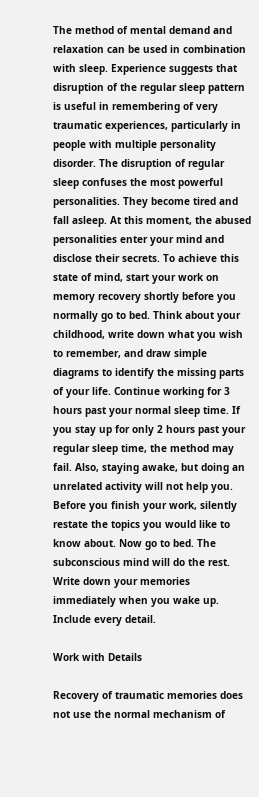The method of mental demand and relaxation can be used in combination with sleep. Experience suggests that disruption of the regular sleep pattern is useful in remembering of very traumatic experiences, particularly in people with multiple personality disorder. The disruption of regular sleep confuses the most powerful personalities. They become tired and fall asleep. At this moment, the abused personalities enter your mind and disclose their secrets. To achieve this state of mind, start your work on memory recovery shortly before you normally go to bed. Think about your childhood, write down what you wish to remember, and draw simple diagrams to identify the missing parts of your life. Continue working for 3 hours past your normal sleep time. If you stay up for only 2 hours past your regular sleep time, the method may fail. Also, staying awake, but doing an unrelated activity will not help you. Before you finish your work, silently restate the topics you would like to know about. Now go to bed. The subconscious mind will do the rest. Write down your memories immediately when you wake up. Include every detail.

Work with Details

Recovery of traumatic memories does not use the normal mechanism of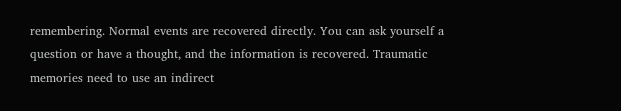remembering. Normal events are recovered directly. You can ask yourself a question or have a thought, and the information is recovered. Traumatic memories need to use an indirect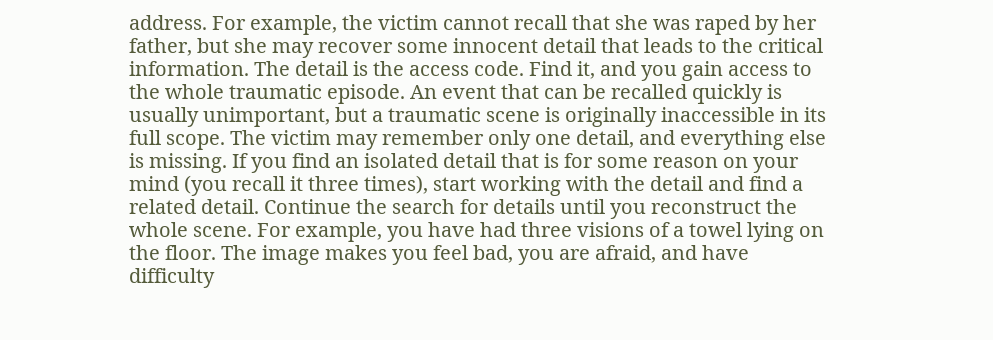address. For example, the victim cannot recall that she was raped by her father, but she may recover some innocent detail that leads to the critical information. The detail is the access code. Find it, and you gain access to the whole traumatic episode. An event that can be recalled quickly is usually unimportant, but a traumatic scene is originally inaccessible in its full scope. The victim may remember only one detail, and everything else is missing. If you find an isolated detail that is for some reason on your mind (you recall it three times), start working with the detail and find a related detail. Continue the search for details until you reconstruct the whole scene. For example, you have had three visions of a towel lying on the floor. The image makes you feel bad, you are afraid, and have difficulty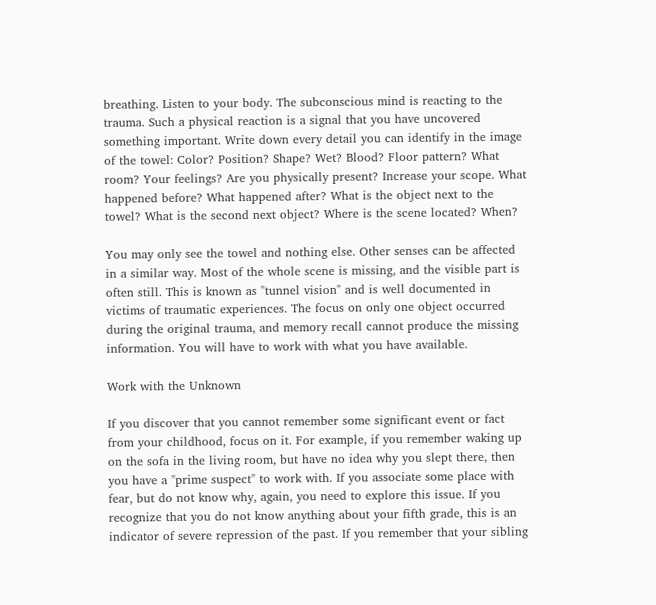breathing. Listen to your body. The subconscious mind is reacting to the trauma. Such a physical reaction is a signal that you have uncovered something important. Write down every detail you can identify in the image of the towel: Color? Position? Shape? Wet? Blood? Floor pattern? What room? Your feelings? Are you physically present? Increase your scope. What happened before? What happened after? What is the object next to the towel? What is the second next object? Where is the scene located? When?

You may only see the towel and nothing else. Other senses can be affected in a similar way. Most of the whole scene is missing, and the visible part is often still. This is known as "tunnel vision" and is well documented in victims of traumatic experiences. The focus on only one object occurred during the original trauma, and memory recall cannot produce the missing information. You will have to work with what you have available.

Work with the Unknown

If you discover that you cannot remember some significant event or fact from your childhood, focus on it. For example, if you remember waking up on the sofa in the living room, but have no idea why you slept there, then you have a "prime suspect" to work with. If you associate some place with fear, but do not know why, again, you need to explore this issue. If you recognize that you do not know anything about your fifth grade, this is an indicator of severe repression of the past. If you remember that your sibling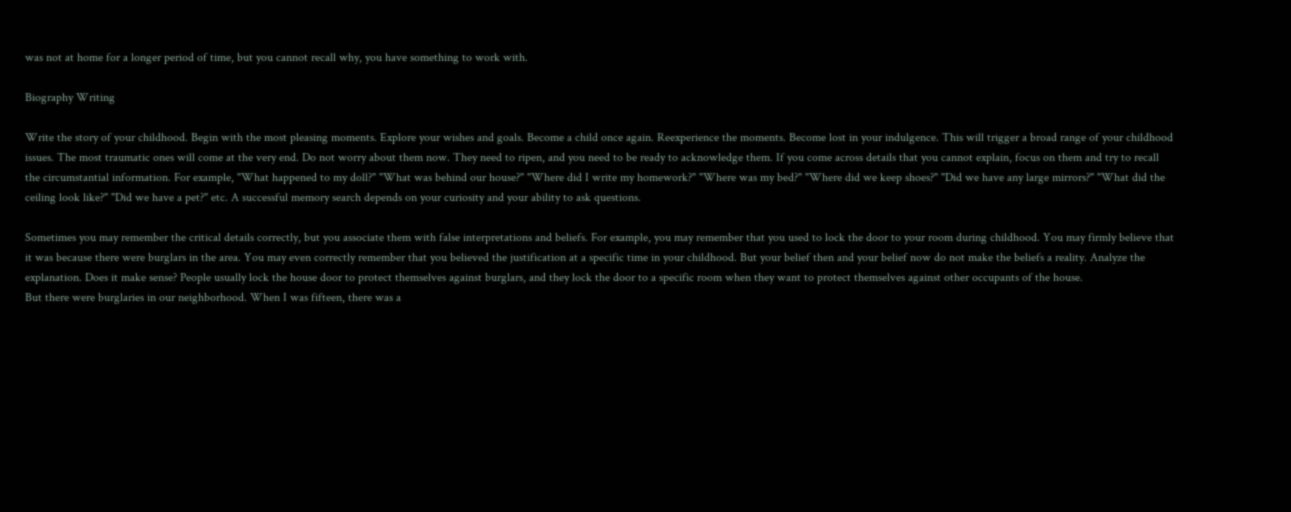was not at home for a longer period of time, but you cannot recall why, you have something to work with.

Biography Writing

Write the story of your childhood. Begin with the most pleasing moments. Explore your wishes and goals. Become a child once again. Reexperience the moments. Become lost in your indulgence. This will trigger a broad range of your childhood issues. The most traumatic ones will come at the very end. Do not worry about them now. They need to ripen, and you need to be ready to acknowledge them. If you come across details that you cannot explain, focus on them and try to recall the circumstantial information. For example, "What happened to my doll?" "What was behind our house?" "Where did I write my homework?" "Where was my bed?" "Where did we keep shoes?" "Did we have any large mirrors?" "What did the ceiling look like?" "Did we have a pet?" etc. A successful memory search depends on your curiosity and your ability to ask questions.

Sometimes you may remember the critical details correctly, but you associate them with false interpretations and beliefs. For example, you may remember that you used to lock the door to your room during childhood. You may firmly believe that it was because there were burglars in the area. You may even correctly remember that you believed the justification at a specific time in your childhood. But your belief then and your belief now do not make the beliefs a reality. Analyze the explanation. Does it make sense? People usually lock the house door to protect themselves against burglars, and they lock the door to a specific room when they want to protect themselves against other occupants of the house.
But there were burglaries in our neighborhood. When I was fifteen, there was a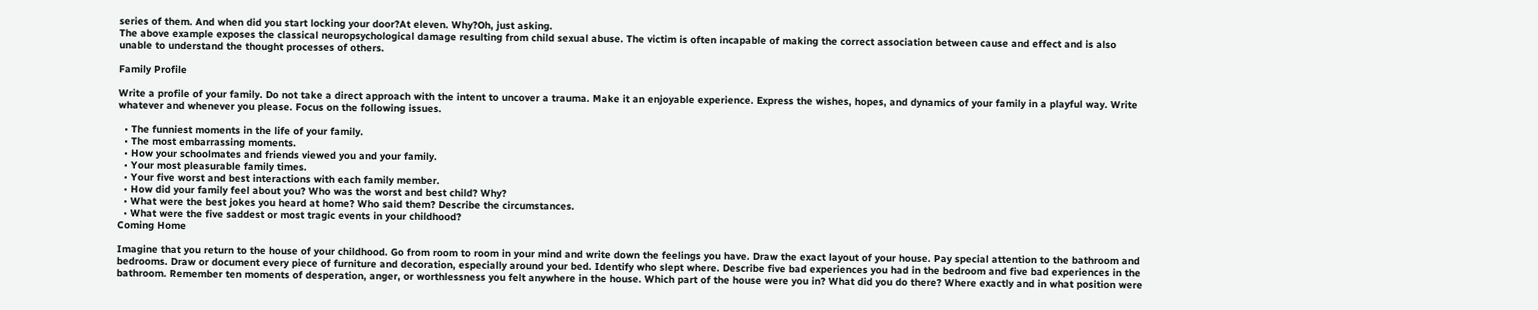series of them. And when did you start locking your door?At eleven. Why?Oh, just asking.
The above example exposes the classical neuropsychological damage resulting from child sexual abuse. The victim is often incapable of making the correct association between cause and effect and is also unable to understand the thought processes of others.

Family Profile

Write a profile of your family. Do not take a direct approach with the intent to uncover a trauma. Make it an enjoyable experience. Express the wishes, hopes, and dynamics of your family in a playful way. Write whatever and whenever you please. Focus on the following issues.

  • The funniest moments in the life of your family.
  • The most embarrassing moments.
  • How your schoolmates and friends viewed you and your family.
  • Your most pleasurable family times.
  • Your five worst and best interactions with each family member.
  • How did your family feel about you? Who was the worst and best child? Why?
  • What were the best jokes you heard at home? Who said them? Describe the circumstances.
  • What were the five saddest or most tragic events in your childhood?
Coming Home

Imagine that you return to the house of your childhood. Go from room to room in your mind and write down the feelings you have. Draw the exact layout of your house. Pay special attention to the bathroom and bedrooms. Draw or document every piece of furniture and decoration, especially around your bed. Identify who slept where. Describe five bad experiences you had in the bedroom and five bad experiences in the bathroom. Remember ten moments of desperation, anger, or worthlessness you felt anywhere in the house. Which part of the house were you in? What did you do there? Where exactly and in what position were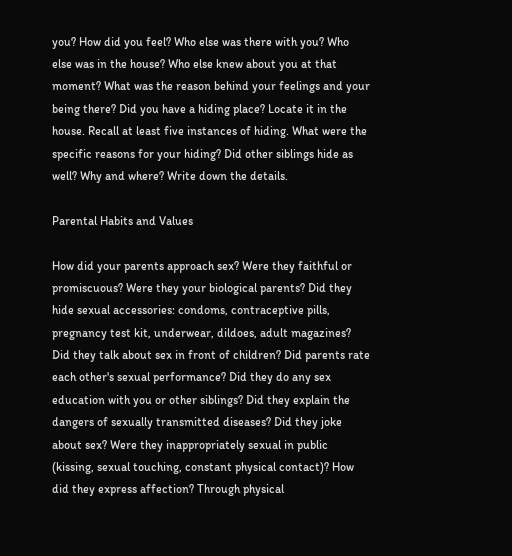you? How did you feel? Who else was there with you? Who else was in the house? Who else knew about you at that moment? What was the reason behind your feelings and your being there? Did you have a hiding place? Locate it in the house. Recall at least five instances of hiding. What were the specific reasons for your hiding? Did other siblings hide as well? Why and where? Write down the details.

Parental Habits and Values

How did your parents approach sex? Were they faithful or promiscuous? Were they your biological parents? Did they hide sexual accessories: condoms, contraceptive pills, pregnancy test kit, underwear, dildoes, adult magazines? Did they talk about sex in front of children? Did parents rate each other's sexual performance? Did they do any sex education with you or other siblings? Did they explain the dangers of sexually transmitted diseases? Did they joke about sex? Were they inappropriately sexual in public (kissing, sexual touching, constant physical contact)? How did they express affection? Through physical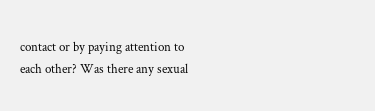contact or by paying attention to each other? Was there any sexual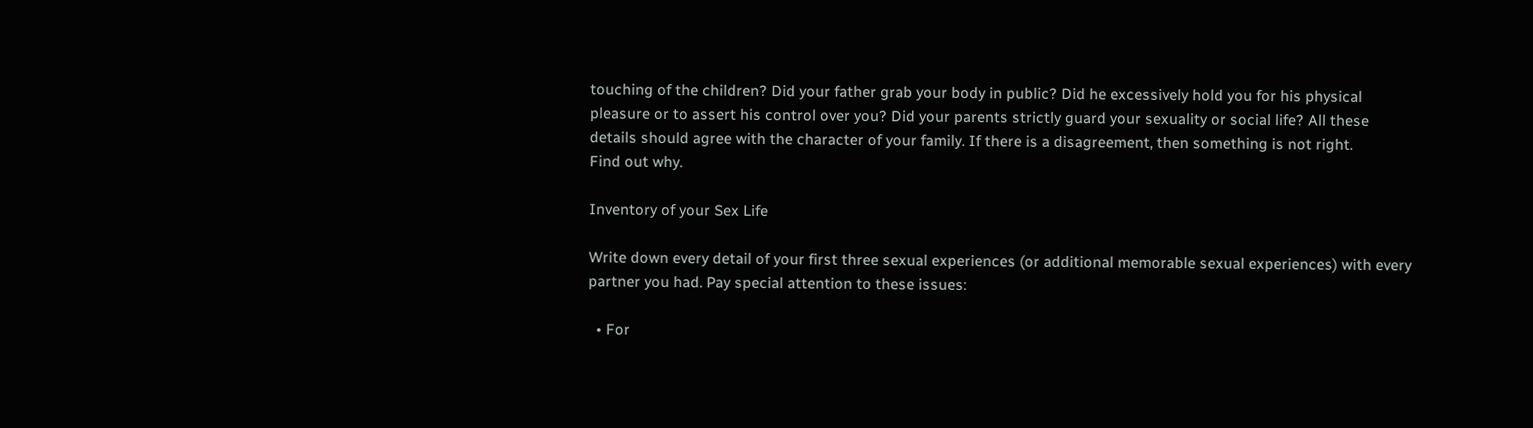touching of the children? Did your father grab your body in public? Did he excessively hold you for his physical pleasure or to assert his control over you? Did your parents strictly guard your sexuality or social life? All these details should agree with the character of your family. If there is a disagreement, then something is not right.
Find out why.

Inventory of your Sex Life

Write down every detail of your first three sexual experiences (or additional memorable sexual experiences) with every partner you had. Pay special attention to these issues:

  • For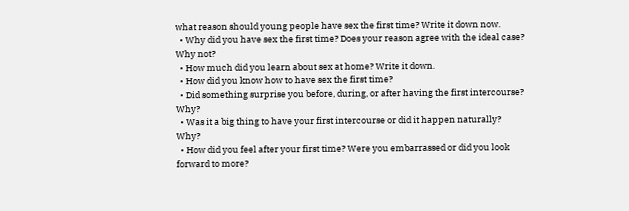what reason should young people have sex the first time? Write it down now.
  • Why did you have sex the first time? Does your reason agree with the ideal case? Why not?
  • How much did you learn about sex at home? Write it down.
  • How did you know how to have sex the first time?
  • Did something surprise you before, during, or after having the first intercourse? Why?
  • Was it a big thing to have your first intercourse or did it happen naturally? Why?
  • How did you feel after your first time? Were you embarrassed or did you look forward to more?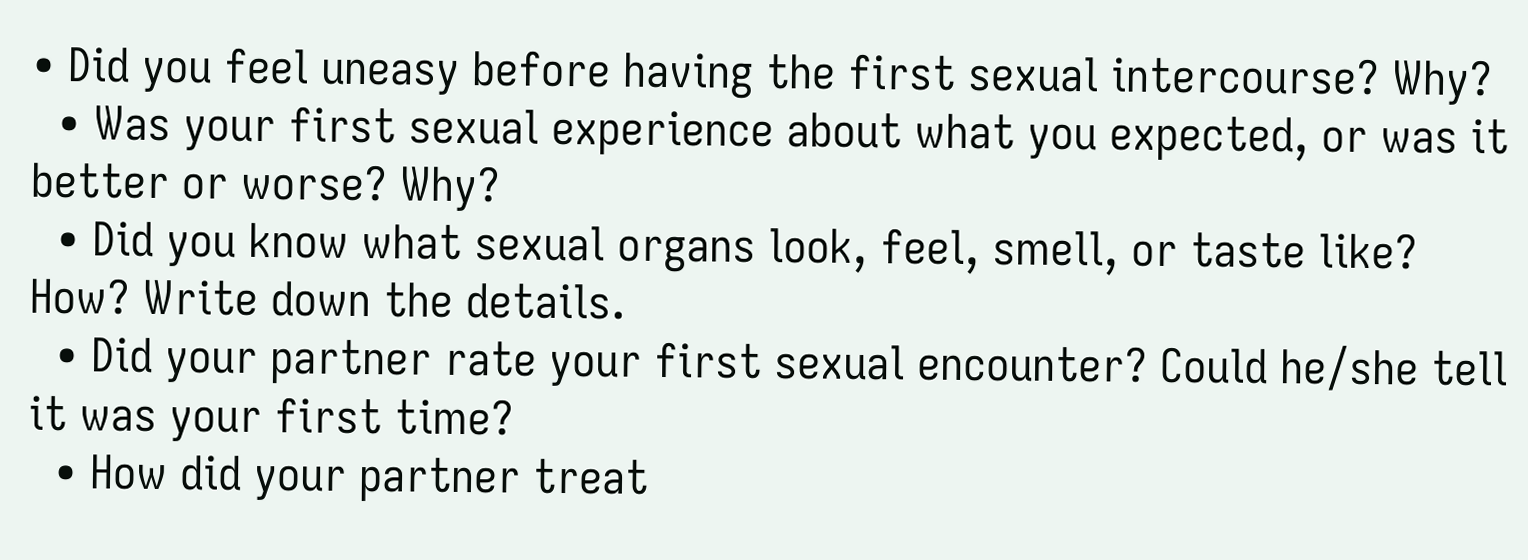• Did you feel uneasy before having the first sexual intercourse? Why?
  • Was your first sexual experience about what you expected, or was it better or worse? Why?
  • Did you know what sexual organs look, feel, smell, or taste like? How? Write down the details.
  • Did your partner rate your first sexual encounter? Could he/she tell it was your first time?
  • How did your partner treat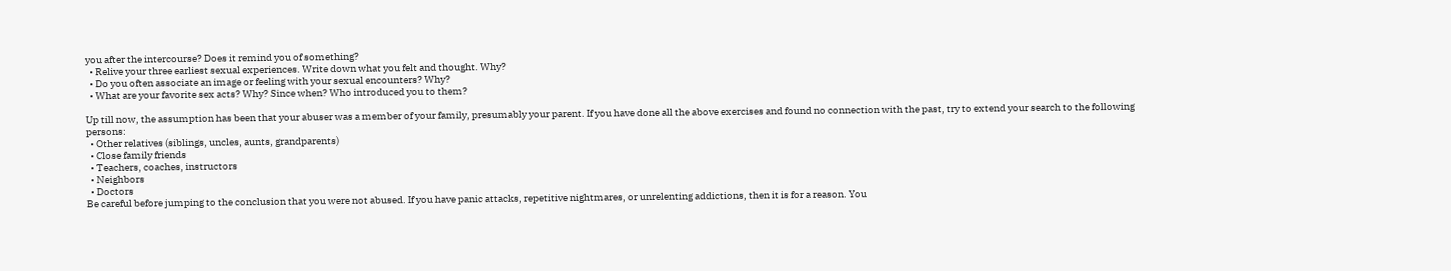you after the intercourse? Does it remind you of something?
  • Relive your three earliest sexual experiences. Write down what you felt and thought. Why?
  • Do you often associate an image or feeling with your sexual encounters? Why?
  • What are your favorite sex acts? Why? Since when? Who introduced you to them?

Up till now, the assumption has been that your abuser was a member of your family, presumably your parent. If you have done all the above exercises and found no connection with the past, try to extend your search to the following persons:
  • Other relatives (siblings, uncles, aunts, grandparents)
  • Close family friends
  • Teachers, coaches, instructors
  • Neighbors
  • Doctors
Be careful before jumping to the conclusion that you were not abused. If you have panic attacks, repetitive nightmares, or unrelenting addictions, then it is for a reason. You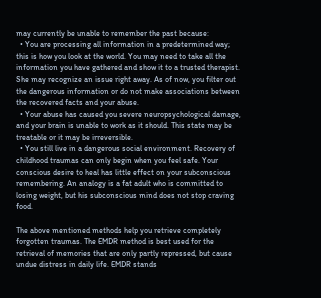may currently be unable to remember the past because:
  • You are processing all information in a predetermined way; this is how you look at the world. You may need to take all the information you have gathered and show it to a trusted therapist. She may recognize an issue right away. As of now, you filter out the dangerous information or do not make associations between the recovered facts and your abuse.
  • Your abuse has caused you severe neuropsychological damage, and your brain is unable to work as it should. This state may be treatable or it may be irreversible.
  • You still live in a dangerous social environment. Recovery of childhood traumas can only begin when you feel safe. Your conscious desire to heal has little effect on your subconscious remembering. An analogy is a fat adult who is committed to losing weight, but his subconscious mind does not stop craving food.

The above mentioned methods help you retrieve completely forgotten traumas. The EMDR method is best used for the retrieval of memories that are only partly repressed, but cause undue distress in daily life. EMDR stands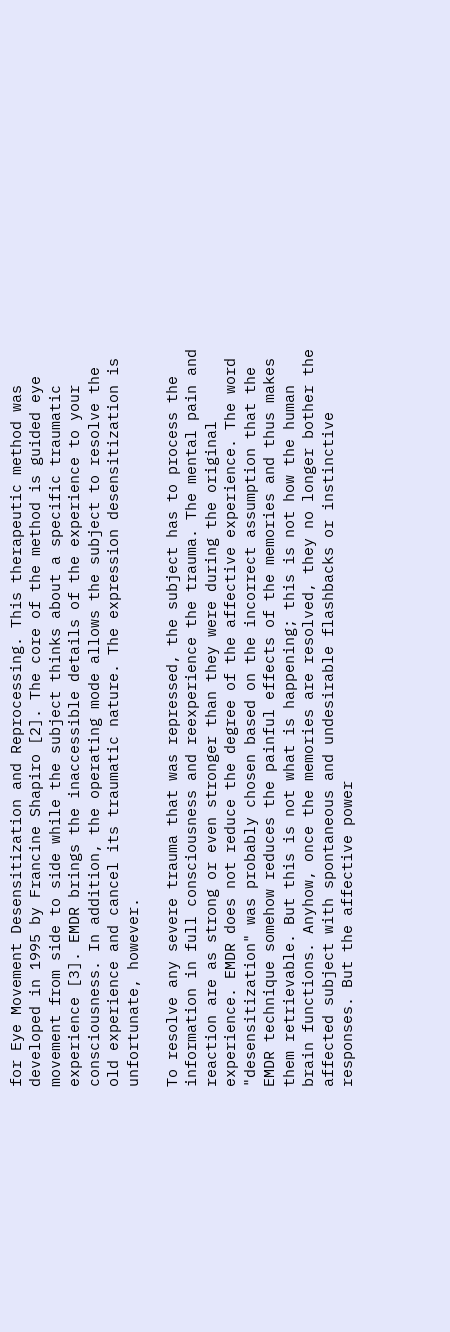for Eye Movement Desensitization and Reprocessing. This therapeutic method was developed in 1995 by Francine Shapiro [2]. The core of the method is guided eye movement from side to side while the subject thinks about a specific traumatic experience [3]. EMDR brings the inaccessible details of the experience to your consciousness. In addition, the operating mode allows the subject to resolve the old experience and cancel its traumatic nature. The expression desensitization is unfortunate, however.

To resolve any severe trauma that was repressed, the subject has to process the information in full consciousness and reexperience the trauma. The mental pain and reaction are as strong or even stronger than they were during the original experience. EMDR does not reduce the degree of the affective experience. The word "desensitization" was probably chosen based on the incorrect assumption that the EMDR technique somehow reduces the painful effects of the memories and thus makes them retrievable. But this is not what is happening; this is not how the human brain functions. Anyhow, once the memories are resolved, they no longer bother the affected subject with spontaneous and undesirable flashbacks or instinctive responses. But the affective power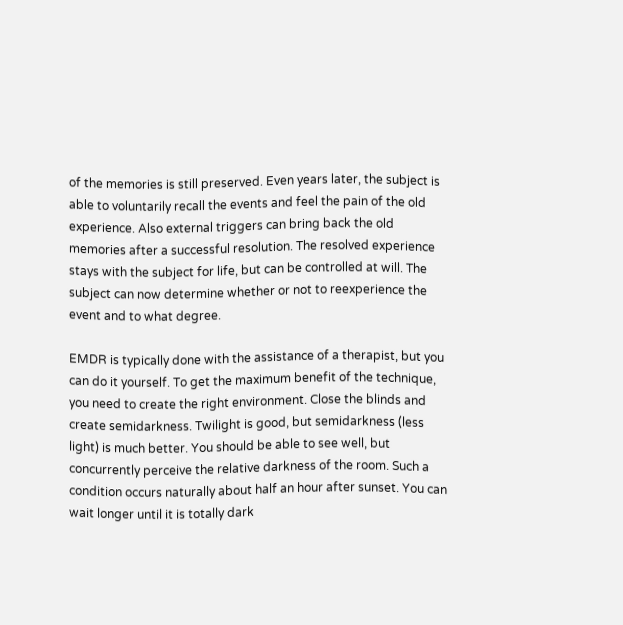of the memories is still preserved. Even years later, the subject is able to voluntarily recall the events and feel the pain of the old experience. Also external triggers can bring back the old memories after a successful resolution. The resolved experience stays with the subject for life, but can be controlled at will. The subject can now determine whether or not to reexperience the event and to what degree.

EMDR is typically done with the assistance of a therapist, but you can do it yourself. To get the maximum benefit of the technique, you need to create the right environment. Close the blinds and create semidarkness. Twilight is good, but semidarkness (less light) is much better. You should be able to see well, but concurrently perceive the relative darkness of the room. Such a condition occurs naturally about half an hour after sunset. You can wait longer until it is totally dark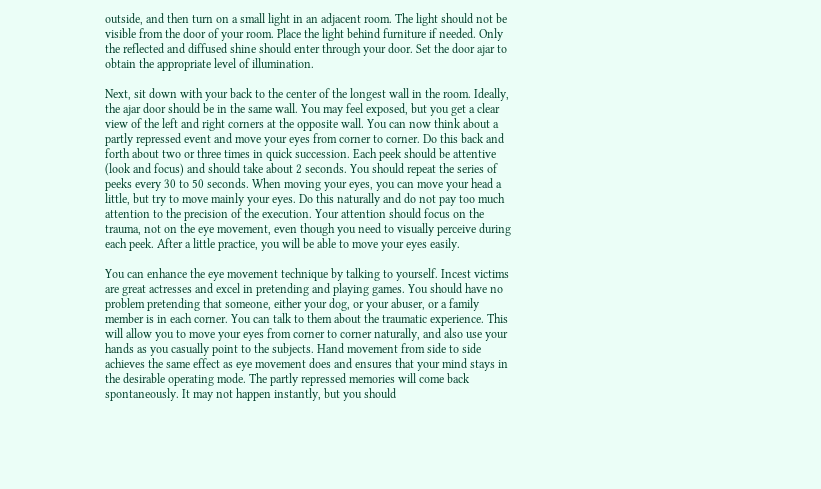outside, and then turn on a small light in an adjacent room. The light should not be visible from the door of your room. Place the light behind furniture if needed. Only the reflected and diffused shine should enter through your door. Set the door ajar to obtain the appropriate level of illumination.

Next, sit down with your back to the center of the longest wall in the room. Ideally, the ajar door should be in the same wall. You may feel exposed, but you get a clear view of the left and right corners at the opposite wall. You can now think about a partly repressed event and move your eyes from corner to corner. Do this back and forth about two or three times in quick succession. Each peek should be attentive (look and focus) and should take about 2 seconds. You should repeat the series of peeks every 30 to 50 seconds. When moving your eyes, you can move your head a little, but try to move mainly your eyes. Do this naturally and do not pay too much attention to the precision of the execution. Your attention should focus on the trauma, not on the eye movement, even though you need to visually perceive during each peek. After a little practice, you will be able to move your eyes easily.

You can enhance the eye movement technique by talking to yourself. Incest victims are great actresses and excel in pretending and playing games. You should have no problem pretending that someone, either your dog, or your abuser, or a family member is in each corner. You can talk to them about the traumatic experience. This will allow you to move your eyes from corner to corner naturally, and also use your hands as you casually point to the subjects. Hand movement from side to side achieves the same effect as eye movement does and ensures that your mind stays in the desirable operating mode. The partly repressed memories will come back spontaneously. It may not happen instantly, but you should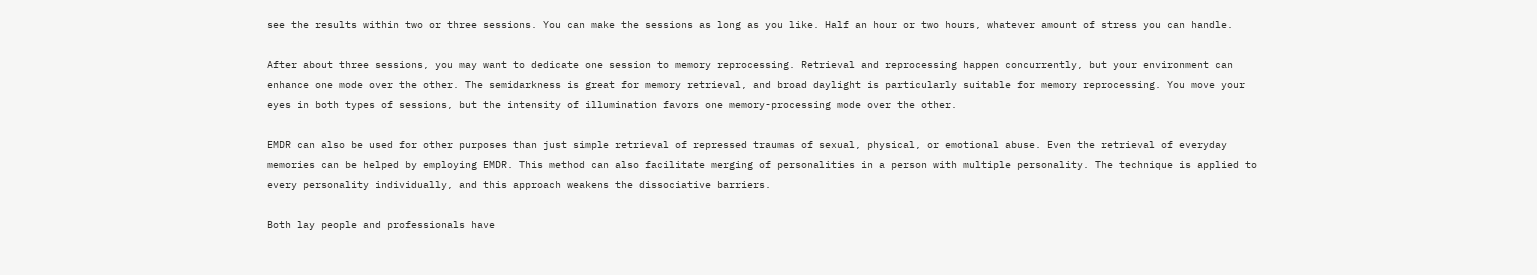see the results within two or three sessions. You can make the sessions as long as you like. Half an hour or two hours, whatever amount of stress you can handle.

After about three sessions, you may want to dedicate one session to memory reprocessing. Retrieval and reprocessing happen concurrently, but your environment can enhance one mode over the other. The semidarkness is great for memory retrieval, and broad daylight is particularly suitable for memory reprocessing. You move your eyes in both types of sessions, but the intensity of illumination favors one memory-processing mode over the other.

EMDR can also be used for other purposes than just simple retrieval of repressed traumas of sexual, physical, or emotional abuse. Even the retrieval of everyday memories can be helped by employing EMDR. This method can also facilitate merging of personalities in a person with multiple personality. The technique is applied to every personality individually, and this approach weakens the dissociative barriers.

Both lay people and professionals have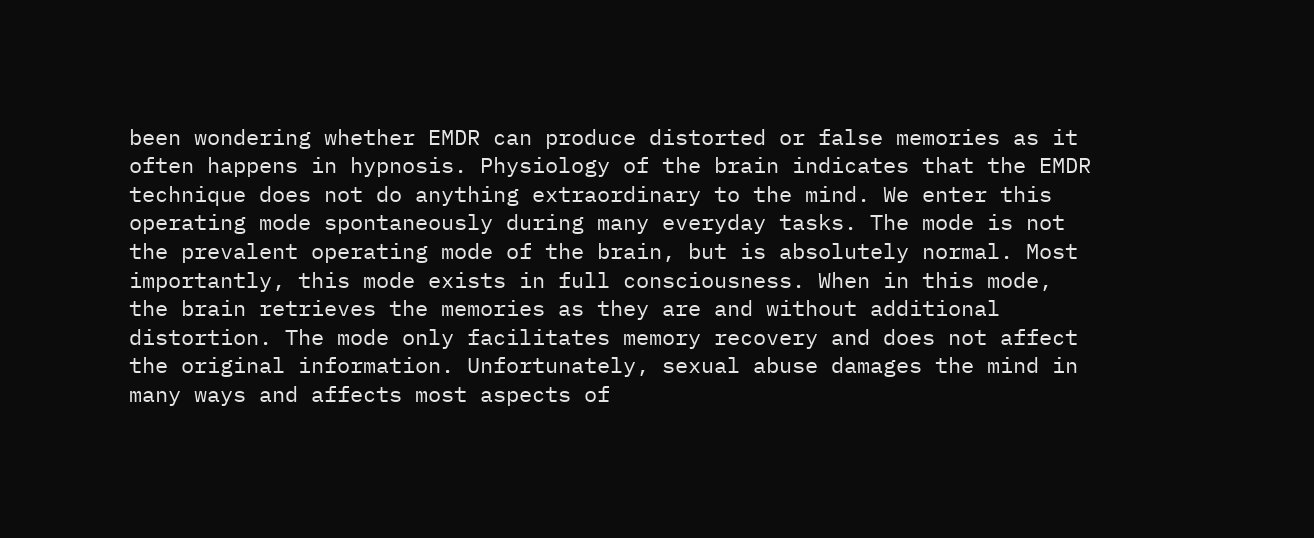been wondering whether EMDR can produce distorted or false memories as it often happens in hypnosis. Physiology of the brain indicates that the EMDR technique does not do anything extraordinary to the mind. We enter this operating mode spontaneously during many everyday tasks. The mode is not the prevalent operating mode of the brain, but is absolutely normal. Most importantly, this mode exists in full consciousness. When in this mode, the brain retrieves the memories as they are and without additional distortion. The mode only facilitates memory recovery and does not affect the original information. Unfortunately, sexual abuse damages the mind in many ways and affects most aspects of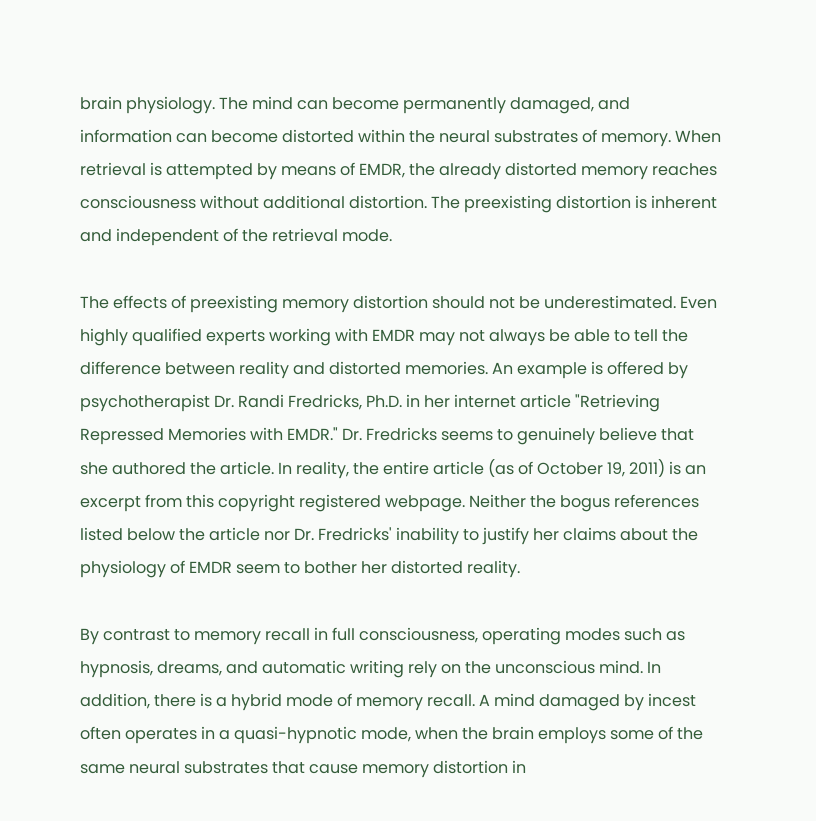brain physiology. The mind can become permanently damaged, and information can become distorted within the neural substrates of memory. When retrieval is attempted by means of EMDR, the already distorted memory reaches consciousness without additional distortion. The preexisting distortion is inherent and independent of the retrieval mode.

The effects of preexisting memory distortion should not be underestimated. Even highly qualified experts working with EMDR may not always be able to tell the difference between reality and distorted memories. An example is offered by psychotherapist Dr. Randi Fredricks, Ph.D. in her internet article "Retrieving Repressed Memories with EMDR." Dr. Fredricks seems to genuinely believe that she authored the article. In reality, the entire article (as of October 19, 2011) is an excerpt from this copyright registered webpage. Neither the bogus references listed below the article nor Dr. Fredricks' inability to justify her claims about the physiology of EMDR seem to bother her distorted reality.

By contrast to memory recall in full consciousness, operating modes such as hypnosis, dreams, and automatic writing rely on the unconscious mind. In addition, there is a hybrid mode of memory recall. A mind damaged by incest often operates in a quasi-hypnotic mode, when the brain employs some of the same neural substrates that cause memory distortion in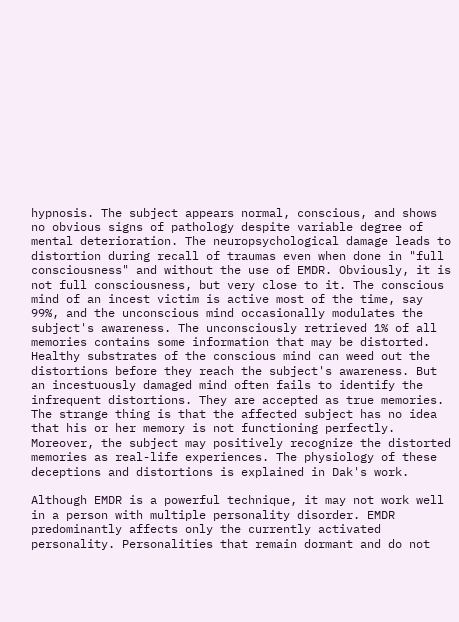hypnosis. The subject appears normal, conscious, and shows no obvious signs of pathology despite variable degree of mental deterioration. The neuropsychological damage leads to distortion during recall of traumas even when done in "full consciousness" and without the use of EMDR. Obviously, it is not full consciousness, but very close to it. The conscious mind of an incest victim is active most of the time, say 99%, and the unconscious mind occasionally modulates the subject's awareness. The unconsciously retrieved 1% of all memories contains some information that may be distorted. Healthy substrates of the conscious mind can weed out the distortions before they reach the subject's awareness. But an incestuously damaged mind often fails to identify the infrequent distortions. They are accepted as true memories. The strange thing is that the affected subject has no idea that his or her memory is not functioning perfectly. Moreover, the subject may positively recognize the distorted memories as real-life experiences. The physiology of these deceptions and distortions is explained in Dak's work.

Although EMDR is a powerful technique, it may not work well in a person with multiple personality disorder. EMDR predominantly affects only the currently activated personality. Personalities that remain dormant and do not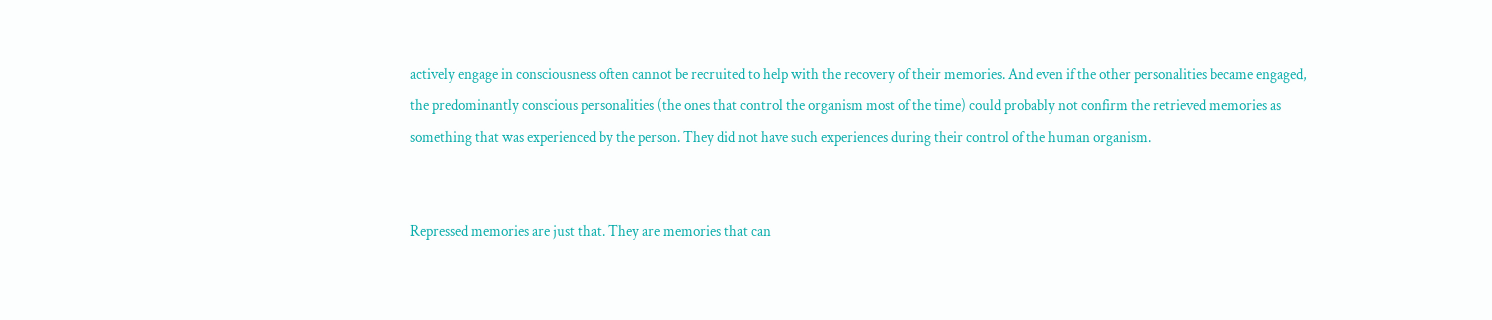actively engage in consciousness often cannot be recruited to help with the recovery of their memories. And even if the other personalities became engaged, the predominantly conscious personalities (the ones that control the organism most of the time) could probably not confirm the retrieved memories as something that was experienced by the person. They did not have such experiences during their control of the human organism.


Repressed memories are just that. They are memories that can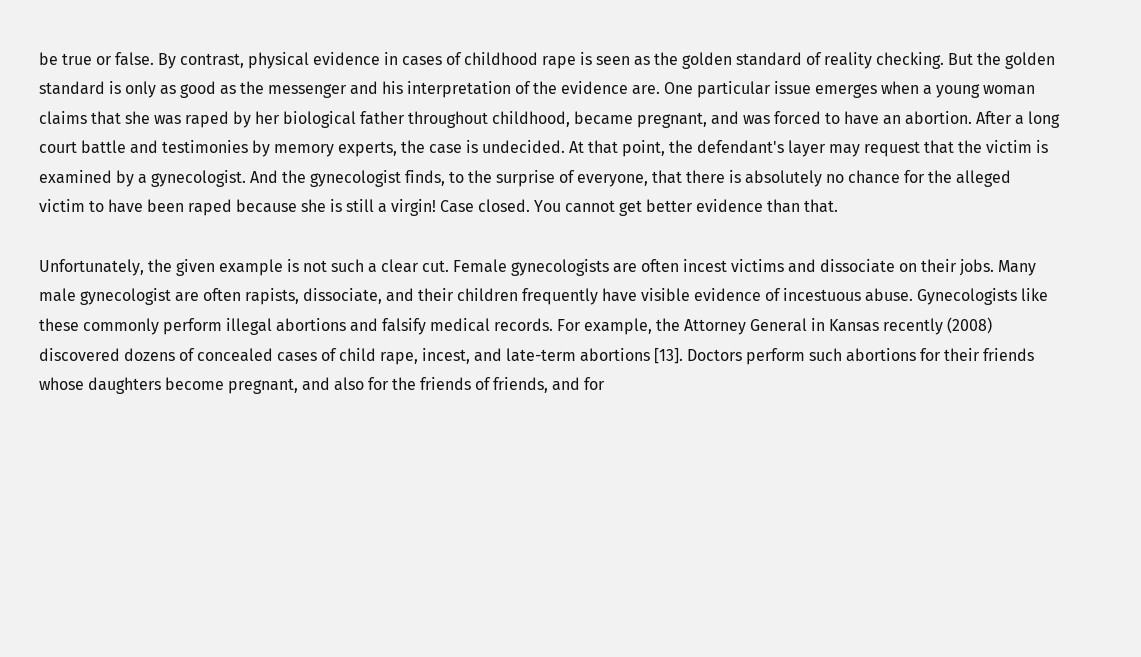be true or false. By contrast, physical evidence in cases of childhood rape is seen as the golden standard of reality checking. But the golden standard is only as good as the messenger and his interpretation of the evidence are. One particular issue emerges when a young woman claims that she was raped by her biological father throughout childhood, became pregnant, and was forced to have an abortion. After a long court battle and testimonies by memory experts, the case is undecided. At that point, the defendant's layer may request that the victim is examined by a gynecologist. And the gynecologist finds, to the surprise of everyone, that there is absolutely no chance for the alleged victim to have been raped because she is still a virgin! Case closed. You cannot get better evidence than that.

Unfortunately, the given example is not such a clear cut. Female gynecologists are often incest victims and dissociate on their jobs. Many male gynecologist are often rapists, dissociate, and their children frequently have visible evidence of incestuous abuse. Gynecologists like these commonly perform illegal abortions and falsify medical records. For example, the Attorney General in Kansas recently (2008) discovered dozens of concealed cases of child rape, incest, and late-term abortions [13]. Doctors perform such abortions for their friends whose daughters become pregnant, and also for the friends of friends, and for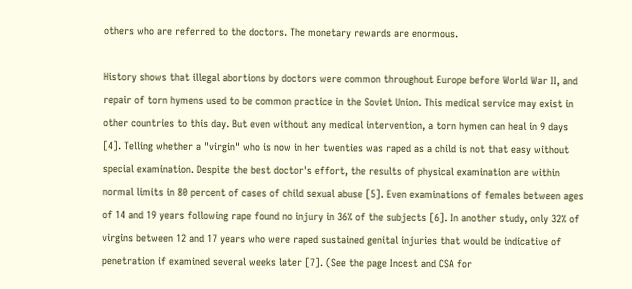others who are referred to the doctors. The monetary rewards are enormous.

History shows that illegal abortions by doctors were common throughout Europe before World War II, and repair of torn hymens used to be common practice in the Soviet Union. This medical service may exist in other countries to this day. But even without any medical intervention, a torn hymen can heal in 9 days [4]. Telling whether a "virgin" who is now in her twenties was raped as a child is not that easy without special examination. Despite the best doctor's effort, the results of physical examination are within normal limits in 80 percent of cases of child sexual abuse [5]. Even examinations of females between ages of 14 and 19 years following rape found no injury in 36% of the subjects [6]. In another study, only 32% of virgins between 12 and 17 years who were raped sustained genital injuries that would be indicative of penetration if examined several weeks later [7]. (See the page Incest and CSA for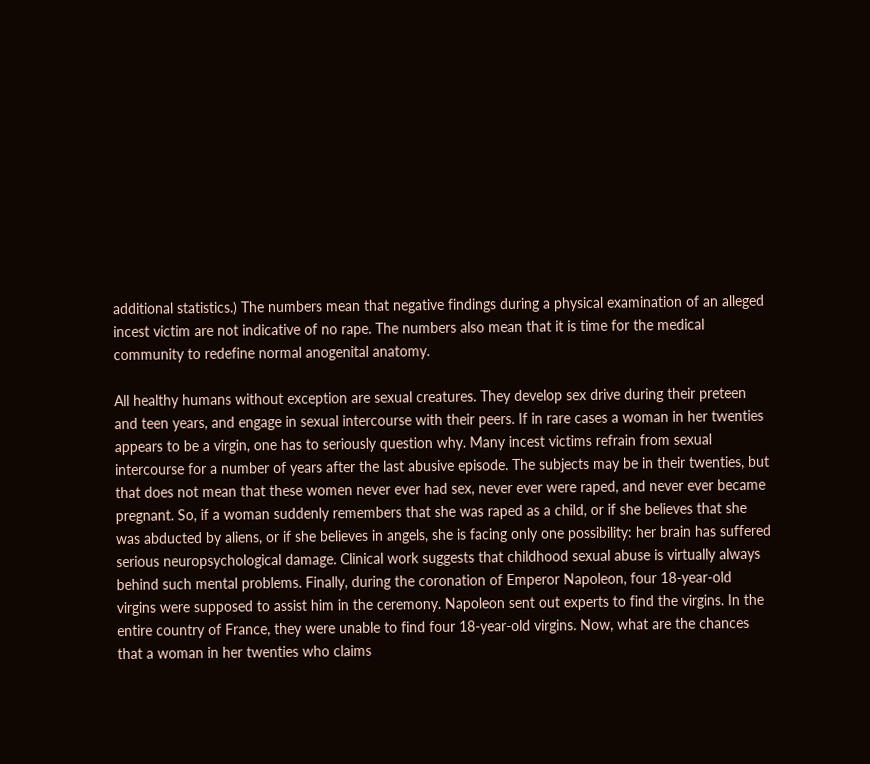additional statistics.) The numbers mean that negative findings during a physical examination of an alleged incest victim are not indicative of no rape. The numbers also mean that it is time for the medical community to redefine normal anogenital anatomy.

All healthy humans without exception are sexual creatures. They develop sex drive during their preteen and teen years, and engage in sexual intercourse with their peers. If in rare cases a woman in her twenties appears to be a virgin, one has to seriously question why. Many incest victims refrain from sexual intercourse for a number of years after the last abusive episode. The subjects may be in their twenties, but that does not mean that these women never ever had sex, never ever were raped, and never ever became pregnant. So, if a woman suddenly remembers that she was raped as a child, or if she believes that she was abducted by aliens, or if she believes in angels, she is facing only one possibility: her brain has suffered serious neuropsychological damage. Clinical work suggests that childhood sexual abuse is virtually always behind such mental problems. Finally, during the coronation of Emperor Napoleon, four 18-year-old virgins were supposed to assist him in the ceremony. Napoleon sent out experts to find the virgins. In the entire country of France, they were unable to find four 18-year-old virgins. Now, what are the chances that a woman in her twenties who claims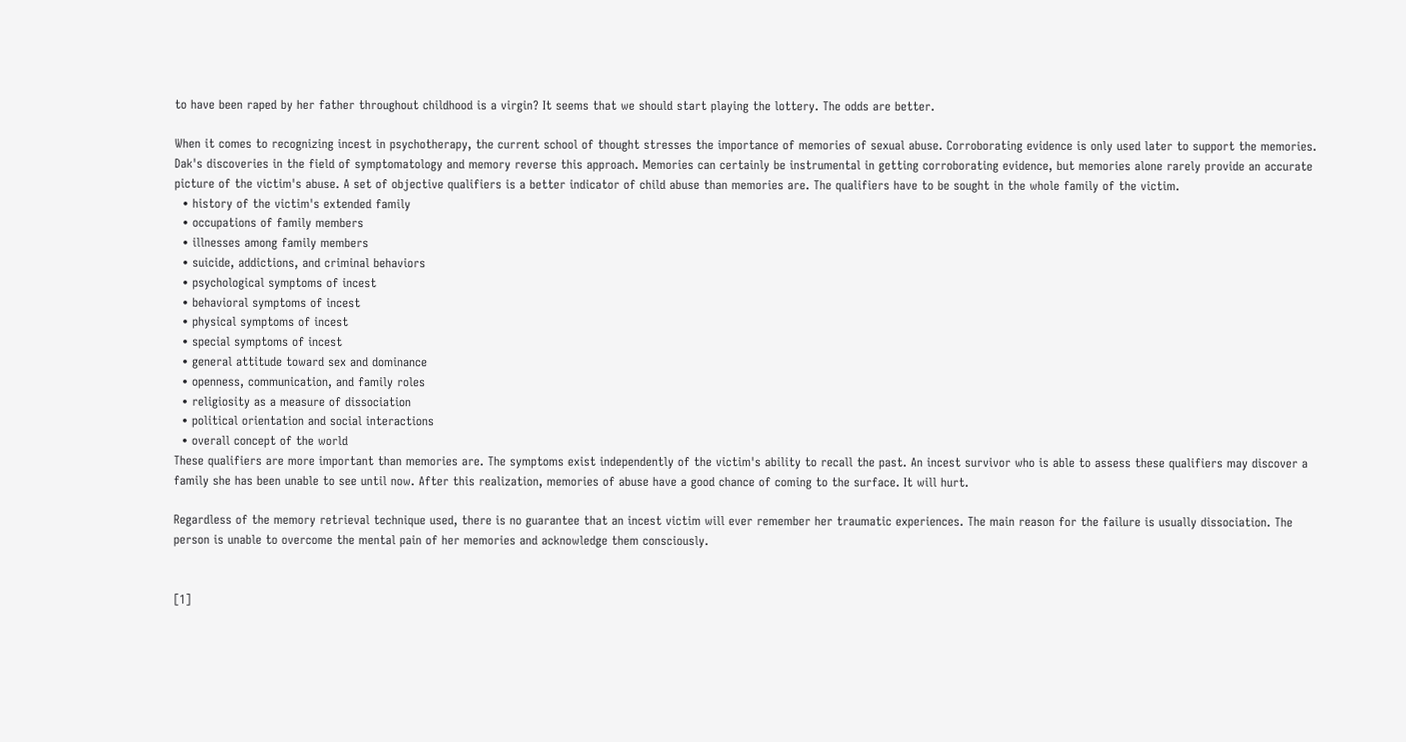to have been raped by her father throughout childhood is a virgin? It seems that we should start playing the lottery. The odds are better.

When it comes to recognizing incest in psychotherapy, the current school of thought stresses the importance of memories of sexual abuse. Corroborating evidence is only used later to support the memories. Dak's discoveries in the field of symptomatology and memory reverse this approach. Memories can certainly be instrumental in getting corroborating evidence, but memories alone rarely provide an accurate picture of the victim's abuse. A set of objective qualifiers is a better indicator of child abuse than memories are. The qualifiers have to be sought in the whole family of the victim.
  • history of the victim's extended family
  • occupations of family members
  • illnesses among family members
  • suicide, addictions, and criminal behaviors
  • psychological symptoms of incest
  • behavioral symptoms of incest
  • physical symptoms of incest
  • special symptoms of incest
  • general attitude toward sex and dominance
  • openness, communication, and family roles
  • religiosity as a measure of dissociation
  • political orientation and social interactions
  • overall concept of the world
These qualifiers are more important than memories are. The symptoms exist independently of the victim's ability to recall the past. An incest survivor who is able to assess these qualifiers may discover a family she has been unable to see until now. After this realization, memories of abuse have a good chance of coming to the surface. It will hurt.

Regardless of the memory retrieval technique used, there is no guarantee that an incest victim will ever remember her traumatic experiences. The main reason for the failure is usually dissociation. The person is unable to overcome the mental pain of her memories and acknowledge them consciously.


[1]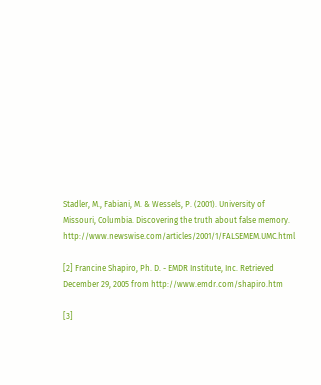Stadler, M., Fabiani, M. & Wessels, P. (2001). University of Missouri, Columbia. Discovering the truth about false memory. http://www.newswise.com/articles/2001/1/FALSEMEM.UMC.html

[2] Francine Shapiro, Ph. D. - EMDR Institute, Inc. Retrieved December 29, 2005 from http://www.emdr.com/shapiro.htm

[3]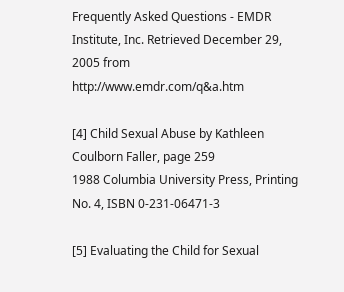Frequently Asked Questions - EMDR Institute, Inc. Retrieved December 29, 2005 from http://www.emdr.com/q&a.htm

[4] Child Sexual Abuse by Kathleen Coulborn Faller, page 259
1988 Columbia University Press, Printing No. 4, ISBN 0-231-06471-3

[5] Evaluating the Child for Sexual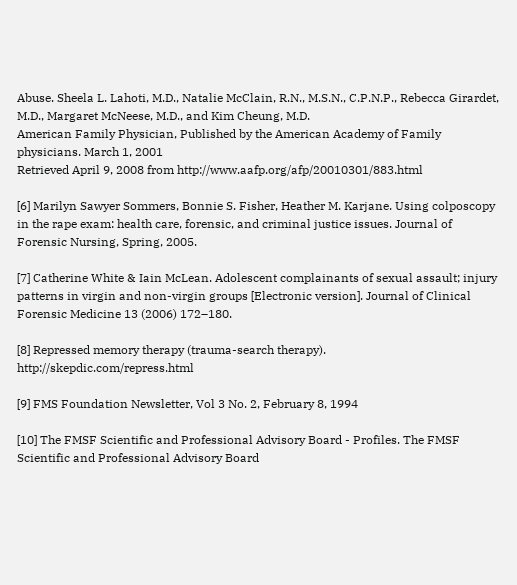Abuse. Sheela L. Lahoti, M.D., Natalie McClain, R.N., M.S.N., C.P.N.P., Rebecca Girardet, M.D., Margaret McNeese, M.D., and Kim Cheung, M.D.
American Family Physician, Published by the American Academy of Family physicians. March 1, 2001
Retrieved April 9, 2008 from http://www.aafp.org/afp/20010301/883.html

[6] Marilyn Sawyer Sommers, Bonnie S. Fisher, Heather M. Karjane. Using colposcopy in the rape exam: health care, forensic, and criminal justice issues. Journal of Forensic Nursing, Spring, 2005.

[7] Catherine White & Iain McLean. Adolescent complainants of sexual assault; injury patterns in virgin and non-virgin groups [Electronic version]. Journal of Clinical Forensic Medicine 13 (2006) 172–180.

[8] Repressed memory therapy (trauma-search therapy). http://skepdic.com/repress.html

[9] FMS Foundation Newsletter, Vol 3 No. 2, February 8, 1994

[10] The FMSF Scientific and Professional Advisory Board - Profiles. The FMSF Scientific and Professional Advisory Board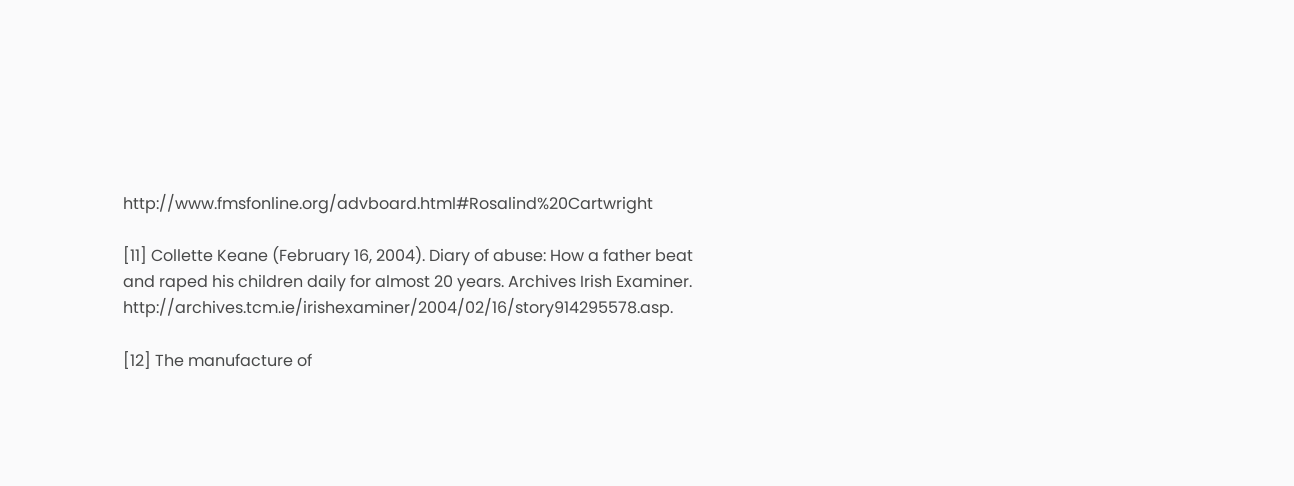http://www.fmsfonline.org/advboard.html#Rosalind%20Cartwright

[11] Collette Keane (February 16, 2004). Diary of abuse: How a father beat and raped his children daily for almost 20 years. Archives Irish Examiner. http://archives.tcm.ie/irishexaminer/2004/02/16/story914295578.asp.

[12] The manufacture of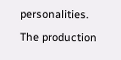personalities. The production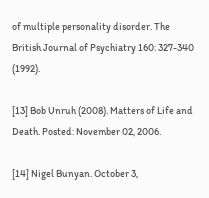of multiple personality disorder. The British Journal of Psychiatry 160: 327-340 (1992).

[13] Bob Unruh (2008). Matters of Life and Death. Posted: November 02, 2006.

[14] Nigel Bunyan. October 3,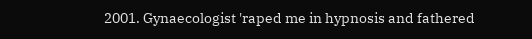2001. Gynaecologist 'raped me in hypnosis and fathered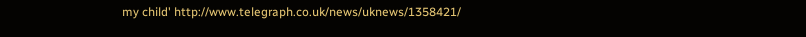my child' http://www.telegraph.co.uk/news/uknews/1358421/